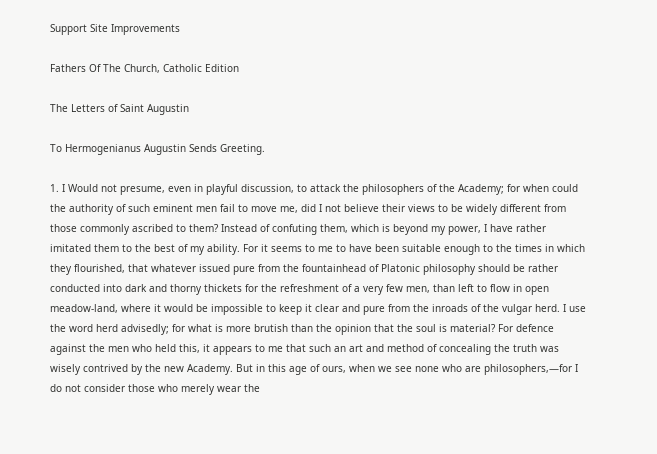Support Site Improvements

Fathers Of The Church, Catholic Edition

The Letters of Saint Augustin

To Hermogenianus Augustin Sends Greeting.

1. I Would not presume, even in playful discussion, to attack the philosophers of the Academy; for when could the authority of such eminent men fail to move me, did I not believe their views to be widely different from those commonly ascribed to them? Instead of confuting them, which is beyond my power, I have rather imitated them to the best of my ability. For it seems to me to have been suitable enough to the times in which they flourished, that whatever issued pure from the fountainhead of Platonic philosophy should be rather conducted into dark and thorny thickets for the refreshment of a very few men, than left to flow in open meadow-land, where it would be impossible to keep it clear and pure from the inroads of the vulgar herd. I use the word herd advisedly; for what is more brutish than the opinion that the soul is material? For defence against the men who held this, it appears to me that such an art and method of concealing the truth was wisely contrived by the new Academy. But in this age of ours, when we see none who are philosophers,—for I do not consider those who merely wear the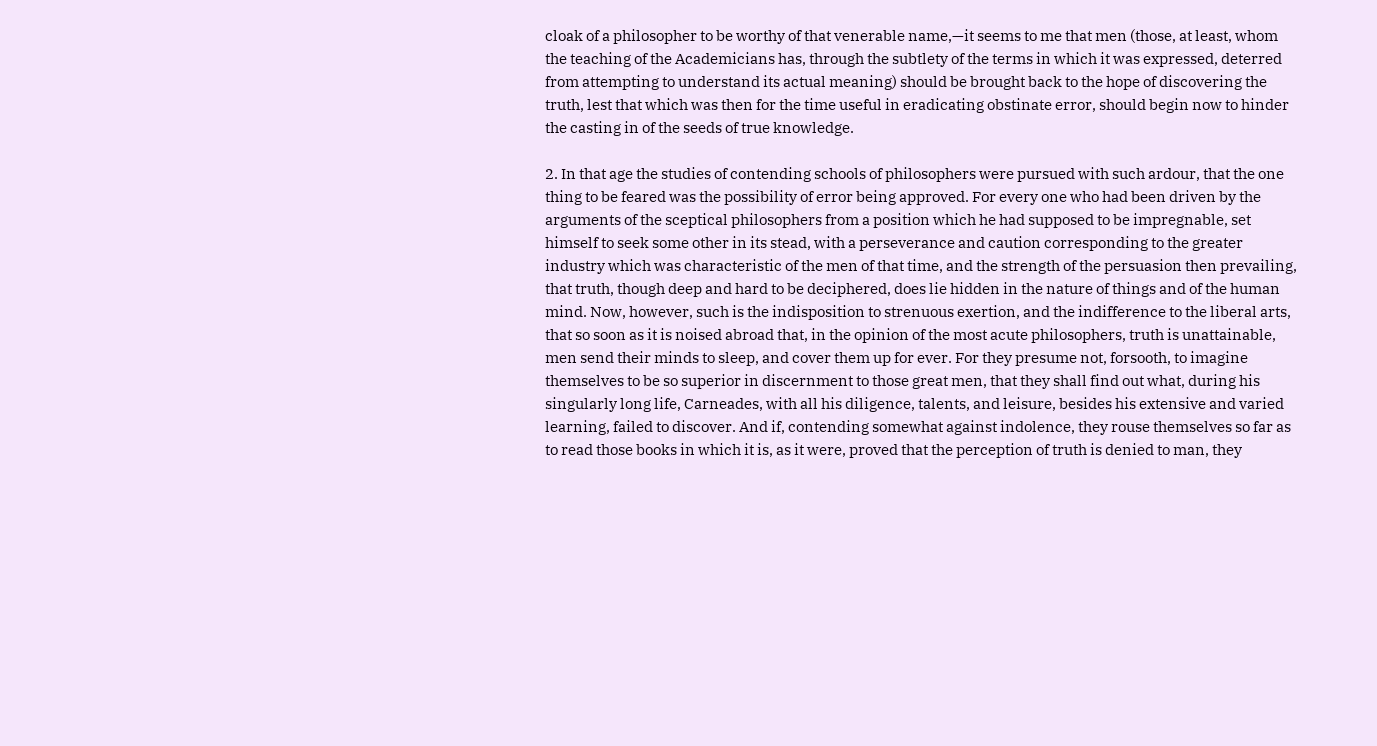cloak of a philosopher to be worthy of that venerable name,—it seems to me that men (those, at least, whom the teaching of the Academicians has, through the subtlety of the terms in which it was expressed, deterred from attempting to understand its actual meaning) should be brought back to the hope of discovering the truth, lest that which was then for the time useful in eradicating obstinate error, should begin now to hinder the casting in of the seeds of true knowledge.

2. In that age the studies of contending schools of philosophers were pursued with such ardour, that the one thing to be feared was the possibility of error being approved. For every one who had been driven by the arguments of the sceptical philosophers from a position which he had supposed to be impregnable, set himself to seek some other in its stead, with a perseverance and caution corresponding to the greater industry which was characteristic of the men of that time, and the strength of the persuasion then prevailing, that truth, though deep and hard to be deciphered, does lie hidden in the nature of things and of the human mind. Now, however, such is the indisposition to strenuous exertion, and the indifference to the liberal arts, that so soon as it is noised abroad that, in the opinion of the most acute philosophers, truth is unattainable, men send their minds to sleep, and cover them up for ever. For they presume not, forsooth, to imagine themselves to be so superior in discernment to those great men, that they shall find out what, during his singularly long life, Carneades, with all his diligence, talents, and leisure, besides his extensive and varied learning, failed to discover. And if, contending somewhat against indolence, they rouse themselves so far as to read those books in which it is, as it were, proved that the perception of truth is denied to man, they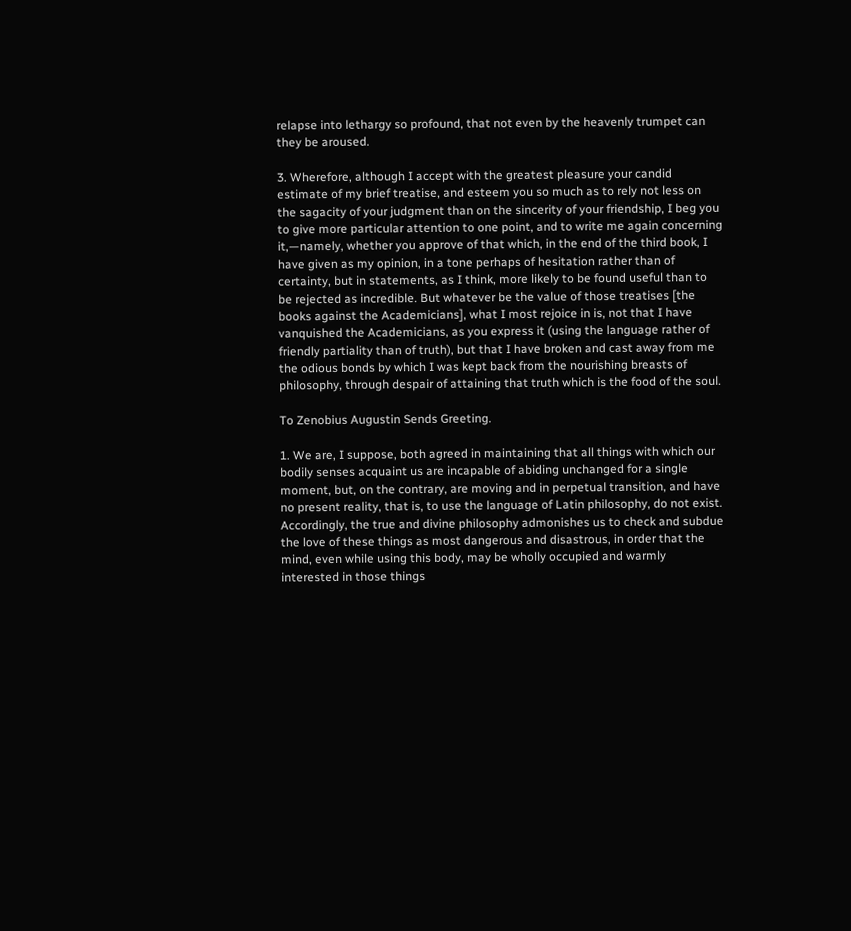relapse into lethargy so profound, that not even by the heavenly trumpet can they be aroused.

3. Wherefore, although I accept with the greatest pleasure your candid estimate of my brief treatise, and esteem you so much as to rely not less on the sagacity of your judgment than on the sincerity of your friendship, I beg you to give more particular attention to one point, and to write me again concerning it,—namely, whether you approve of that which, in the end of the third book, I have given as my opinion, in a tone perhaps of hesitation rather than of certainty, but in statements, as I think, more likely to be found useful than to be rejected as incredible. But whatever be the value of those treatises [the books against the Academicians], what I most rejoice in is, not that I have vanquished the Academicians, as you express it (using the language rather of friendly partiality than of truth), but that I have broken and cast away from me the odious bonds by which I was kept back from the nourishing breasts of philosophy, through despair of attaining that truth which is the food of the soul.

To Zenobius Augustin Sends Greeting.

1. We are, I suppose, both agreed in maintaining that all things with which our bodily senses acquaint us are incapable of abiding unchanged for a single moment, but, on the contrary, are moving and in perpetual transition, and have no present reality, that is, to use the language of Latin philosophy, do not exist. Accordingly, the true and divine philosophy admonishes us to check and subdue the love of these things as most dangerous and disastrous, in order that the mind, even while using this body, may be wholly occupied and warmly interested in those things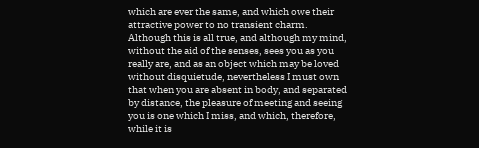which are ever the same, and which owe their attractive power to no transient charm. Although this is all true, and although my mind, without the aid of the senses, sees you as you really are, and as an object which may be loved without disquietude, nevertheless I must own that when you are absent in body, and separated by distance, the pleasure of meeting and seeing you is one which I miss, and which, therefore, while it is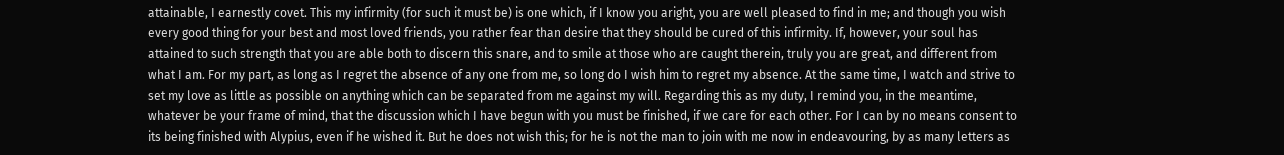attainable, I earnestly covet. This my infirmity (for such it must be) is one which, if I know you aright, you are well pleased to find in me; and though you wish every good thing for your best and most loved friends, you rather fear than desire that they should be cured of this infirmity. If, however, your soul has attained to such strength that you are able both to discern this snare, and to smile at those who are caught therein, truly you are great, and different from what I am. For my part, as long as I regret the absence of any one from me, so long do I wish him to regret my absence. At the same time, I watch and strive to set my love as little as possible on anything which can be separated from me against my will. Regarding this as my duty, I remind you, in the meantime, whatever be your frame of mind, that the discussion which I have begun with you must be finished, if we care for each other. For I can by no means consent to its being finished with Alypius, even if he wished it. But he does not wish this; for he is not the man to join with me now in endeavouring, by as many letters as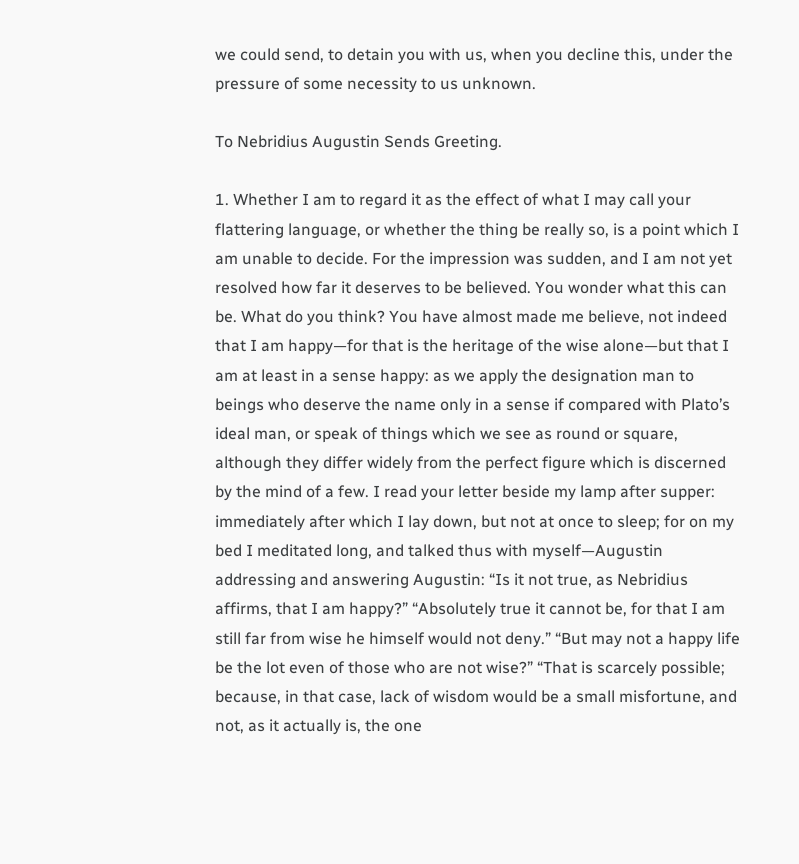we could send, to detain you with us, when you decline this, under the pressure of some necessity to us unknown.

To Nebridius Augustin Sends Greeting.

1. Whether I am to regard it as the effect of what I may call your flattering language, or whether the thing be really so, is a point which I am unable to decide. For the impression was sudden, and I am not yet resolved how far it deserves to be believed. You wonder what this can be. What do you think? You have almost made me believe, not indeed that I am happy—for that is the heritage of the wise alone—but that I am at least in a sense happy: as we apply the designation man to beings who deserve the name only in a sense if compared with Plato’s ideal man, or speak of things which we see as round or square, although they differ widely from the perfect figure which is discerned by the mind of a few. I read your letter beside my lamp after supper: immediately after which I lay down, but not at once to sleep; for on my bed I meditated long, and talked thus with myself—Augustin addressing and answering Augustin: “Is it not true, as Nebridius affirms, that I am happy?” “Absolutely true it cannot be, for that I am still far from wise he himself would not deny.” “But may not a happy life be the lot even of those who are not wise?” “That is scarcely possible; because, in that case, lack of wisdom would be a small misfortune, and not, as it actually is, the one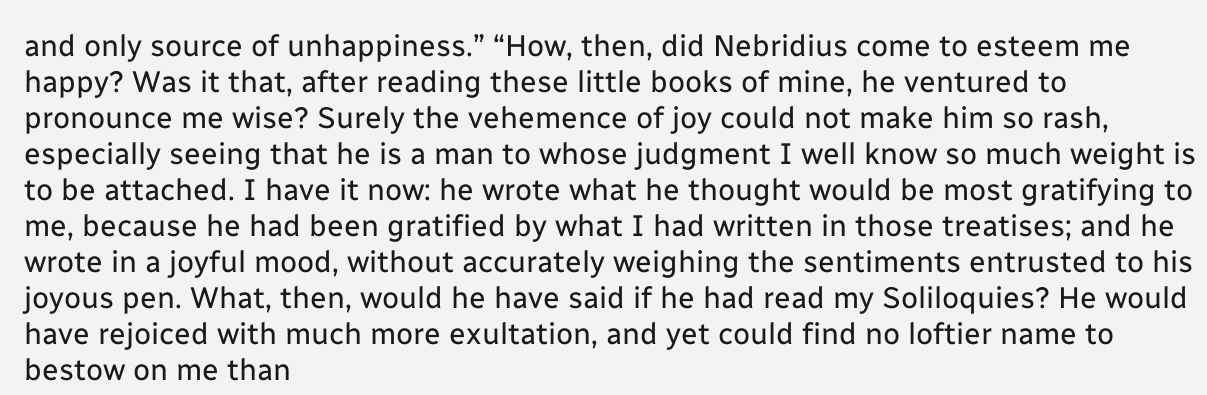and only source of unhappiness.” “How, then, did Nebridius come to esteem me happy? Was it that, after reading these little books of mine, he ventured to pronounce me wise? Surely the vehemence of joy could not make him so rash, especially seeing that he is a man to whose judgment I well know so much weight is to be attached. I have it now: he wrote what he thought would be most gratifying to me, because he had been gratified by what I had written in those treatises; and he wrote in a joyful mood, without accurately weighing the sentiments entrusted to his joyous pen. What, then, would he have said if he had read my Soliloquies? He would have rejoiced with much more exultation, and yet could find no loftier name to bestow on me than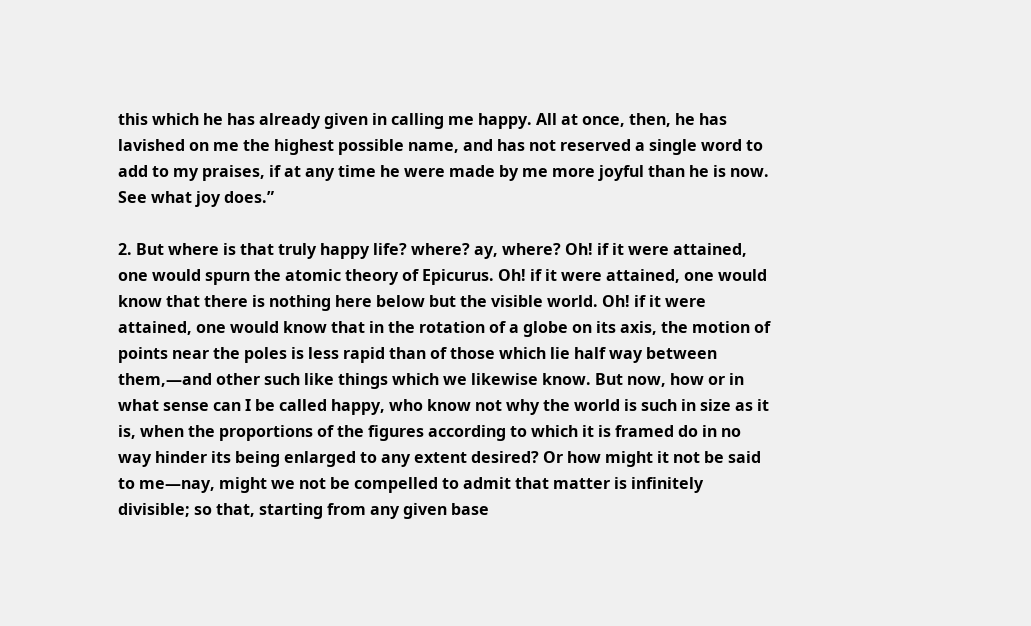this which he has already given in calling me happy. All at once, then, he has lavished on me the highest possible name, and has not reserved a single word to add to my praises, if at any time he were made by me more joyful than he is now. See what joy does.”

2. But where is that truly happy life? where? ay, where? Oh! if it were attained, one would spurn the atomic theory of Epicurus. Oh! if it were attained, one would know that there is nothing here below but the visible world. Oh! if it were attained, one would know that in the rotation of a globe on its axis, the motion of points near the poles is less rapid than of those which lie half way between them,—and other such like things which we likewise know. But now, how or in what sense can I be called happy, who know not why the world is such in size as it is, when the proportions of the figures according to which it is framed do in no way hinder its being enlarged to any extent desired? Or how might it not be said to me—nay, might we not be compelled to admit that matter is infinitely divisible; so that, starting from any given base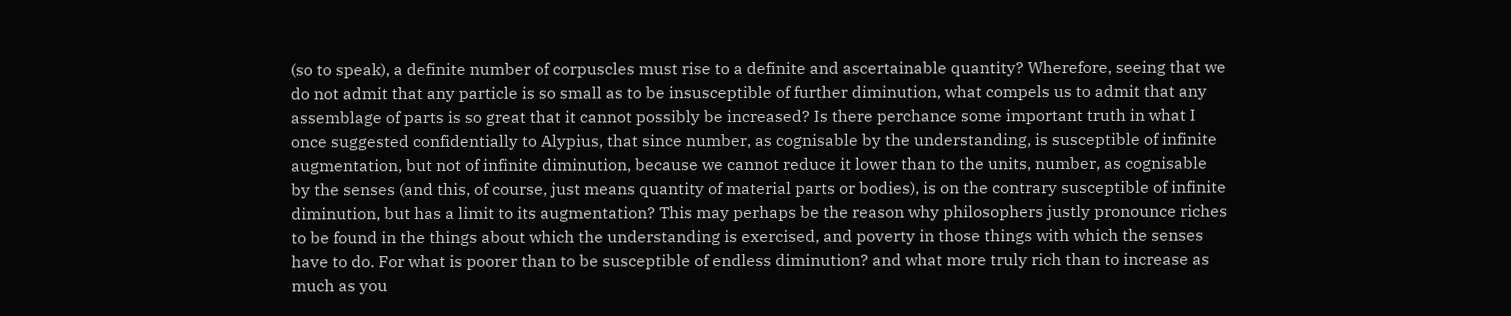(so to speak), a definite number of corpuscles must rise to a definite and ascertainable quantity? Wherefore, seeing that we do not admit that any particle is so small as to be insusceptible of further diminution, what compels us to admit that any assemblage of parts is so great that it cannot possibly be increased? Is there perchance some important truth in what I once suggested confidentially to Alypius, that since number, as cognisable by the understanding, is susceptible of infinite augmentation, but not of infinite diminution, because we cannot reduce it lower than to the units, number, as cognisable by the senses (and this, of course, just means quantity of material parts or bodies), is on the contrary susceptible of infinite diminution, but has a limit to its augmentation? This may perhaps be the reason why philosophers justly pronounce riches to be found in the things about which the understanding is exercised, and poverty in those things with which the senses have to do. For what is poorer than to be susceptible of endless diminution? and what more truly rich than to increase as much as you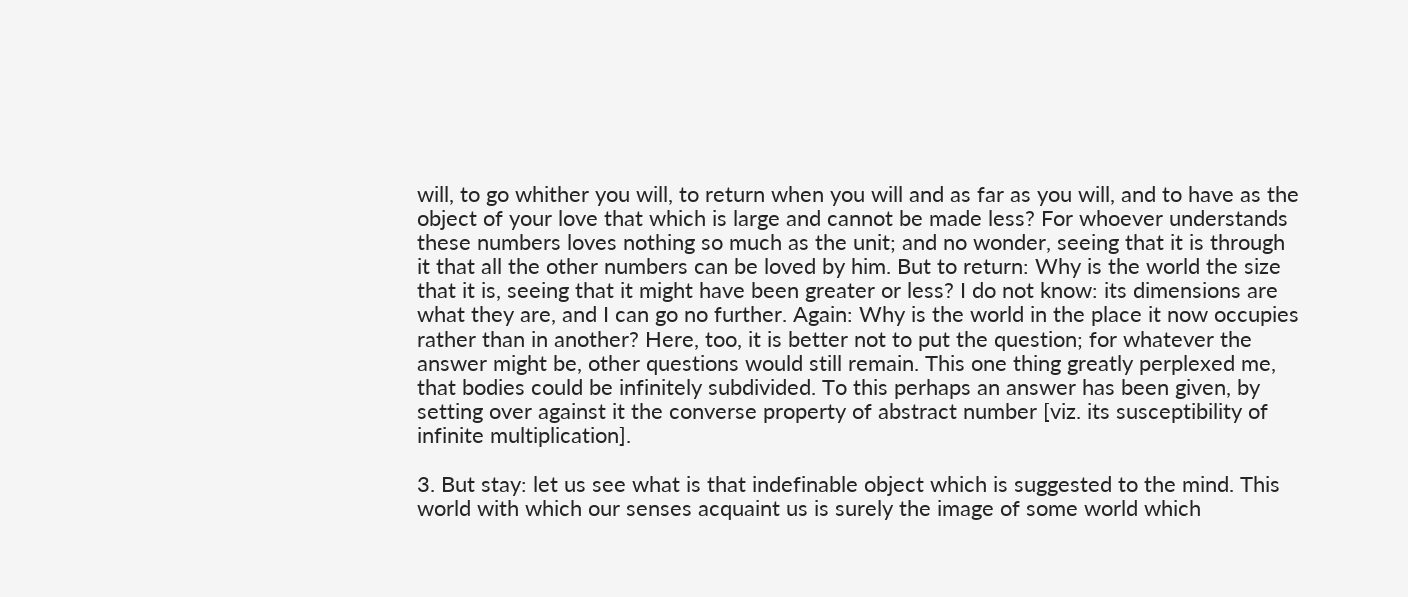will, to go whither you will, to return when you will and as far as you will, and to have as the object of your love that which is large and cannot be made less? For whoever understands these numbers loves nothing so much as the unit; and no wonder, seeing that it is through it that all the other numbers can be loved by him. But to return: Why is the world the size that it is, seeing that it might have been greater or less? I do not know: its dimensions are what they are, and I can go no further. Again: Why is the world in the place it now occupies rather than in another? Here, too, it is better not to put the question; for whatever the answer might be, other questions would still remain. This one thing greatly perplexed me, that bodies could be infinitely subdivided. To this perhaps an answer has been given, by setting over against it the converse property of abstract number [viz. its susceptibility of infinite multiplication].

3. But stay: let us see what is that indefinable object which is suggested to the mind. This world with which our senses acquaint us is surely the image of some world which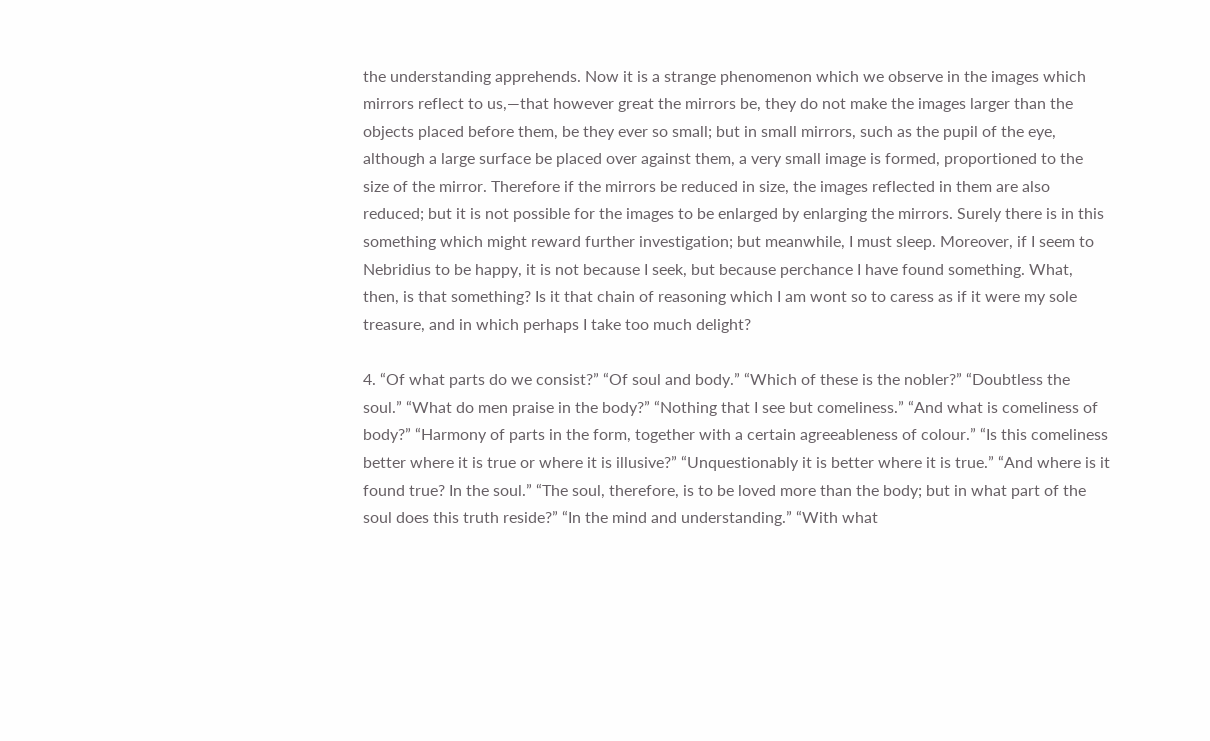the understanding apprehends. Now it is a strange phenomenon which we observe in the images which mirrors reflect to us,—that however great the mirrors be, they do not make the images larger than the objects placed before them, be they ever so small; but in small mirrors, such as the pupil of the eye, although a large surface be placed over against them, a very small image is formed, proportioned to the size of the mirror. Therefore if the mirrors be reduced in size, the images reflected in them are also reduced; but it is not possible for the images to be enlarged by enlarging the mirrors. Surely there is in this something which might reward further investigation; but meanwhile, I must sleep. Moreover, if I seem to Nebridius to be happy, it is not because I seek, but because perchance I have found something. What, then, is that something? Is it that chain of reasoning which I am wont so to caress as if it were my sole treasure, and in which perhaps I take too much delight?

4. “Of what parts do we consist?” “Of soul and body.” “Which of these is the nobler?” “Doubtless the soul.” “What do men praise in the body?” “Nothing that I see but comeliness.” “And what is comeliness of body?” “Harmony of parts in the form, together with a certain agreeableness of colour.” “Is this comeliness better where it is true or where it is illusive?” “Unquestionably it is better where it is true.” “And where is it found true? In the soul.” “The soul, therefore, is to be loved more than the body; but in what part of the soul does this truth reside?” “In the mind and understanding.” “With what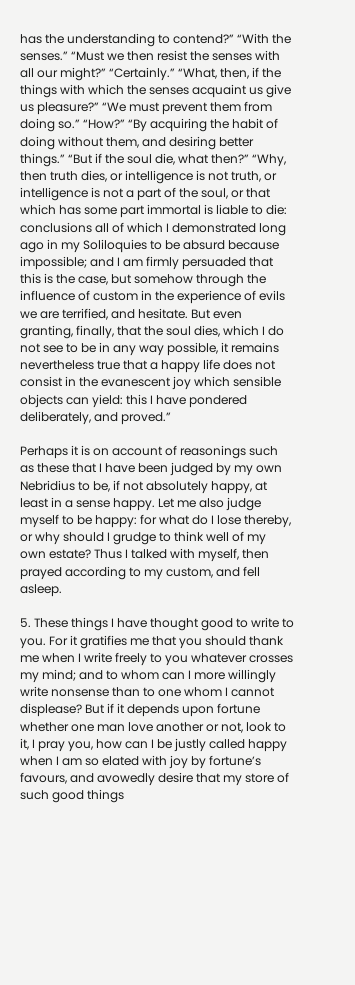has the understanding to contend?” “With the senses.” “Must we then resist the senses with all our might?” “Certainly.” “What, then, if the things with which the senses acquaint us give us pleasure?” “We must prevent them from doing so.” “How?” “By acquiring the habit of doing without them, and desiring better things.” “But if the soul die, what then?” “Why, then truth dies, or intelligence is not truth, or intelligence is not a part of the soul, or that which has some part immortal is liable to die: conclusions all of which I demonstrated long ago in my Soliloquies to be absurd because impossible; and I am firmly persuaded that this is the case, but somehow through the influence of custom in the experience of evils we are terrified, and hesitate. But even granting, finally, that the soul dies, which I do not see to be in any way possible, it remains nevertheless true that a happy life does not consist in the evanescent joy which sensible objects can yield: this I have pondered deliberately, and proved.”

Perhaps it is on account of reasonings such as these that I have been judged by my own Nebridius to be, if not absolutely happy, at least in a sense happy. Let me also judge myself to be happy: for what do I lose thereby, or why should I grudge to think well of my own estate? Thus I talked with myself, then prayed according to my custom, and fell asleep.

5. These things I have thought good to write to you. For it gratifies me that you should thank me when I write freely to you whatever crosses my mind; and to whom can I more willingly write nonsense than to one whom I cannot displease? But if it depends upon fortune whether one man love another or not, look to it, I pray you, how can I be justly called happy when I am so elated with joy by fortune’s favours, and avowedly desire that my store of such good things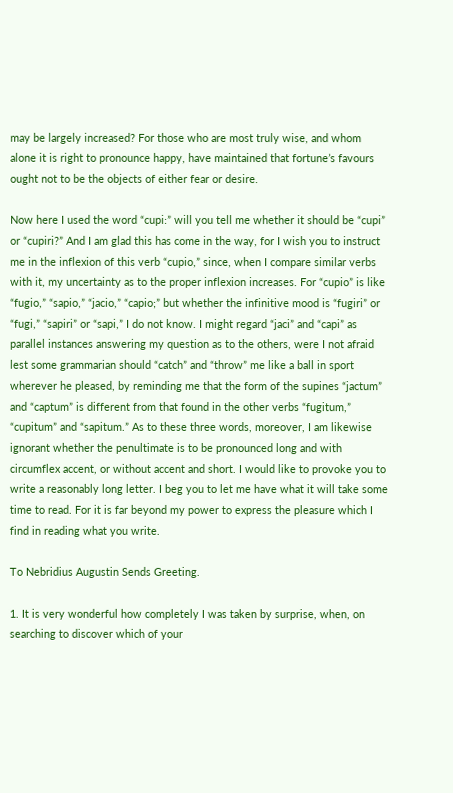may be largely increased? For those who are most truly wise, and whom alone it is right to pronounce happy, have maintained that fortune’s favours ought not to be the objects of either fear or desire.

Now here I used the word “cupi:” will you tell me whether it should be “cupi” or “cupiri?” And I am glad this has come in the way, for I wish you to instruct me in the inflexion of this verb “cupio,” since, when I compare similar verbs with it, my uncertainty as to the proper inflexion increases. For “cupio” is like “fugio,” “sapio,” “jacio,” “capio;” but whether the infinitive mood is “fugiri” or “fugi,” “sapiri” or “sapi,” I do not know. I might regard “jaci” and “capi” as parallel instances answering my question as to the others, were I not afraid lest some grammarian should “catch” and “throw” me like a ball in sport wherever he pleased, by reminding me that the form of the supines “jactum” and “captum” is different from that found in the other verbs “fugitum,” “cupitum” and “sapitum.” As to these three words, moreover, I am likewise ignorant whether the penultimate is to be pronounced long and with circumflex accent, or without accent and short. I would like to provoke you to write a reasonably long letter. I beg you to let me have what it will take some time to read. For it is far beyond my power to express the pleasure which I find in reading what you write.

To Nebridius Augustin Sends Greeting.

1. It is very wonderful how completely I was taken by surprise, when, on searching to discover which of your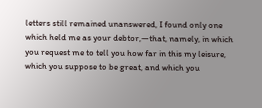letters still remained unanswered, I found only one which held me as your debtor,—that, namely, in which you request me to tell you how far in this my leisure, which you suppose to be great, and which you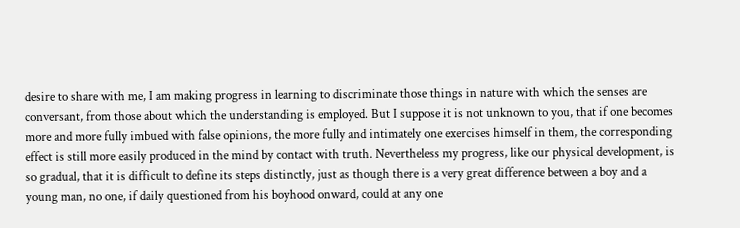desire to share with me, I am making progress in learning to discriminate those things in nature with which the senses are conversant, from those about which the understanding is employed. But I suppose it is not unknown to you, that if one becomes more and more fully imbued with false opinions, the more fully and intimately one exercises himself in them, the corresponding effect is still more easily produced in the mind by contact with truth. Nevertheless my progress, like our physical development, is so gradual, that it is difficult to define its steps distinctly, just as though there is a very great difference between a boy and a young man, no one, if daily questioned from his boyhood onward, could at any one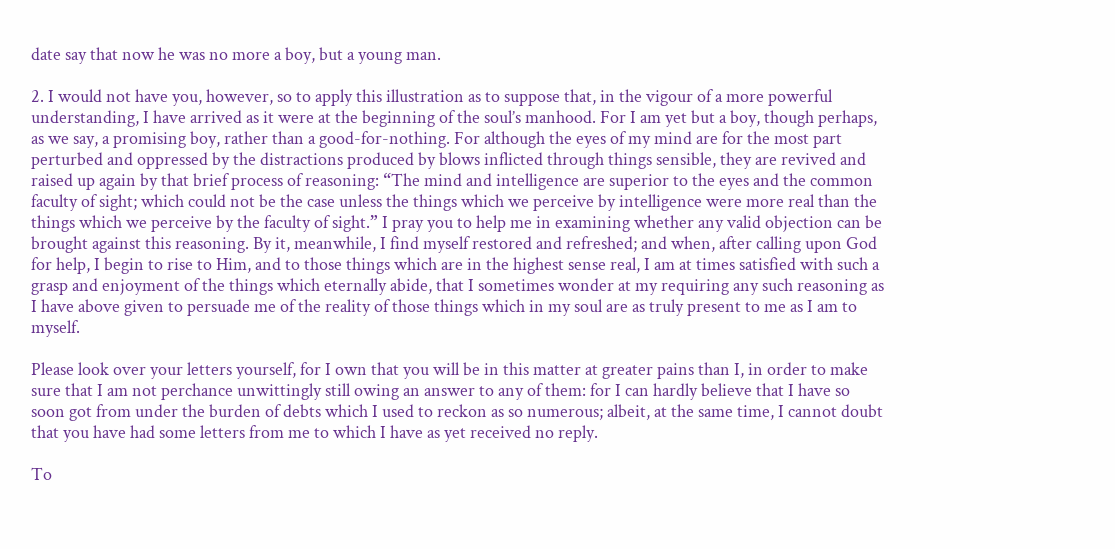date say that now he was no more a boy, but a young man.

2. I would not have you, however, so to apply this illustration as to suppose that, in the vigour of a more powerful understanding, I have arrived as it were at the beginning of the soul’s manhood. For I am yet but a boy, though perhaps, as we say, a promising boy, rather than a good-for-nothing. For although the eyes of my mind are for the most part perturbed and oppressed by the distractions produced by blows inflicted through things sensible, they are revived and raised up again by that brief process of reasoning: “The mind and intelligence are superior to the eyes and the common faculty of sight; which could not be the case unless the things which we perceive by intelligence were more real than the things which we perceive by the faculty of sight.” I pray you to help me in examining whether any valid objection can be brought against this reasoning. By it, meanwhile, I find myself restored and refreshed; and when, after calling upon God for help, I begin to rise to Him, and to those things which are in the highest sense real, I am at times satisfied with such a grasp and enjoyment of the things which eternally abide, that I sometimes wonder at my requiring any such reasoning as I have above given to persuade me of the reality of those things which in my soul are as truly present to me as I am to myself.

Please look over your letters yourself, for I own that you will be in this matter at greater pains than I, in order to make sure that I am not perchance unwittingly still owing an answer to any of them: for I can hardly believe that I have so soon got from under the burden of debts which I used to reckon as so numerous; albeit, at the same time, I cannot doubt that you have had some letters from me to which I have as yet received no reply.

To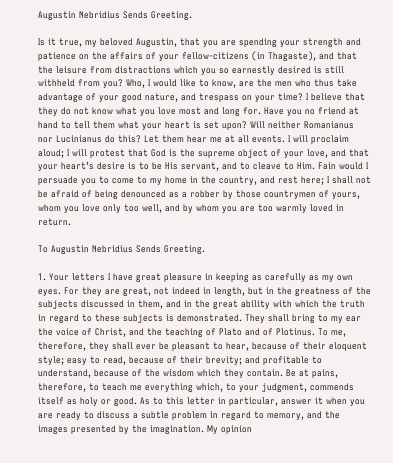Augustin Nebridius Sends Greeting.

Is it true, my beloved Augustin, that you are spending your strength and patience on the affairs of your fellow-citizens (in Thagaste), and that the leisure from distractions which you so earnestly desired is still withheld from you? Who, I would like to know, are the men who thus take advantage of your good nature, and trespass on your time? I believe that they do not know what you love most and long for. Have you no friend at hand to tell them what your heart is set upon? Will neither Romanianus nor Lucinianus do this? Let them hear me at all events. I will proclaim aloud; I will protest that God is the supreme object of your love, and that your heart’s desire is to be His servant, and to cleave to Him. Fain would I persuade you to come to my home in the country, and rest here; I shall not be afraid of being denounced as a robber by those countrymen of yours, whom you love only too well, and by whom you are too warmly loved in return.

To Augustin Nebridius Sends Greeting.

1. Your letters I have great pleasure in keeping as carefully as my own eyes. For they are great, not indeed in length, but in the greatness of the subjects discussed in them, and in the great ability with which the truth in regard to these subjects is demonstrated. They shall bring to my ear the voice of Christ, and the teaching of Plato and of Plotinus. To me, therefore, they shall ever be pleasant to hear, because of their eloquent style; easy to read, because of their brevity; and profitable to understand, because of the wisdom which they contain. Be at pains, therefore, to teach me everything which, to your judgment, commends itself as holy or good. As to this letter in particular, answer it when you are ready to discuss a subtle problem in regard to memory, and the images presented by the imagination. My opinion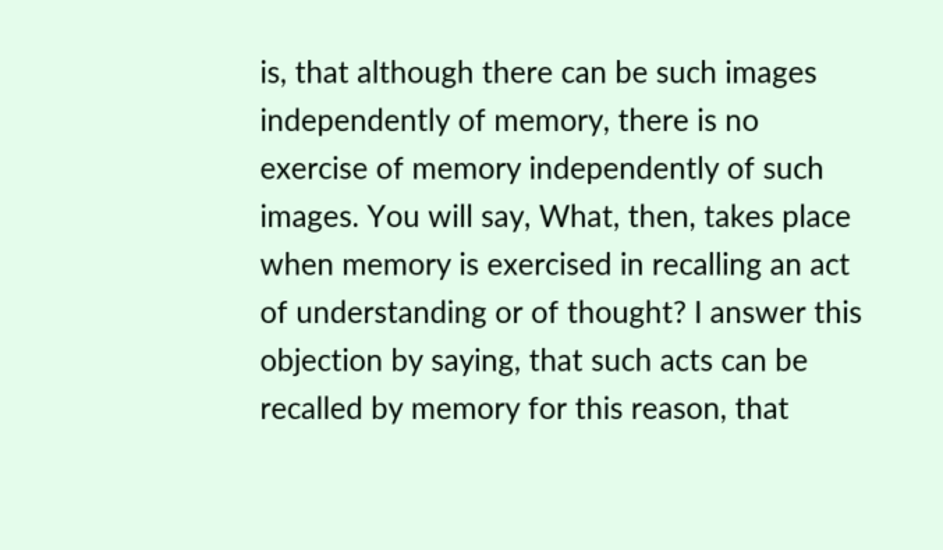is, that although there can be such images independently of memory, there is no exercise of memory independently of such images. You will say, What, then, takes place when memory is exercised in recalling an act of understanding or of thought? I answer this objection by saying, that such acts can be recalled by memory for this reason, that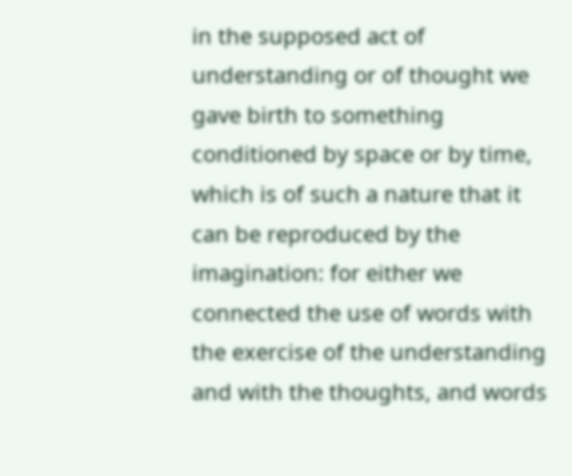in the supposed act of understanding or of thought we gave birth to something conditioned by space or by time, which is of such a nature that it can be reproduced by the imagination: for either we connected the use of words with the exercise of the understanding and with the thoughts, and words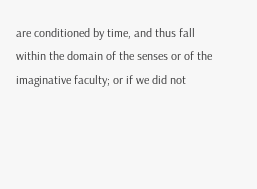are conditioned by time, and thus fall within the domain of the senses or of the imaginative faculty; or if we did not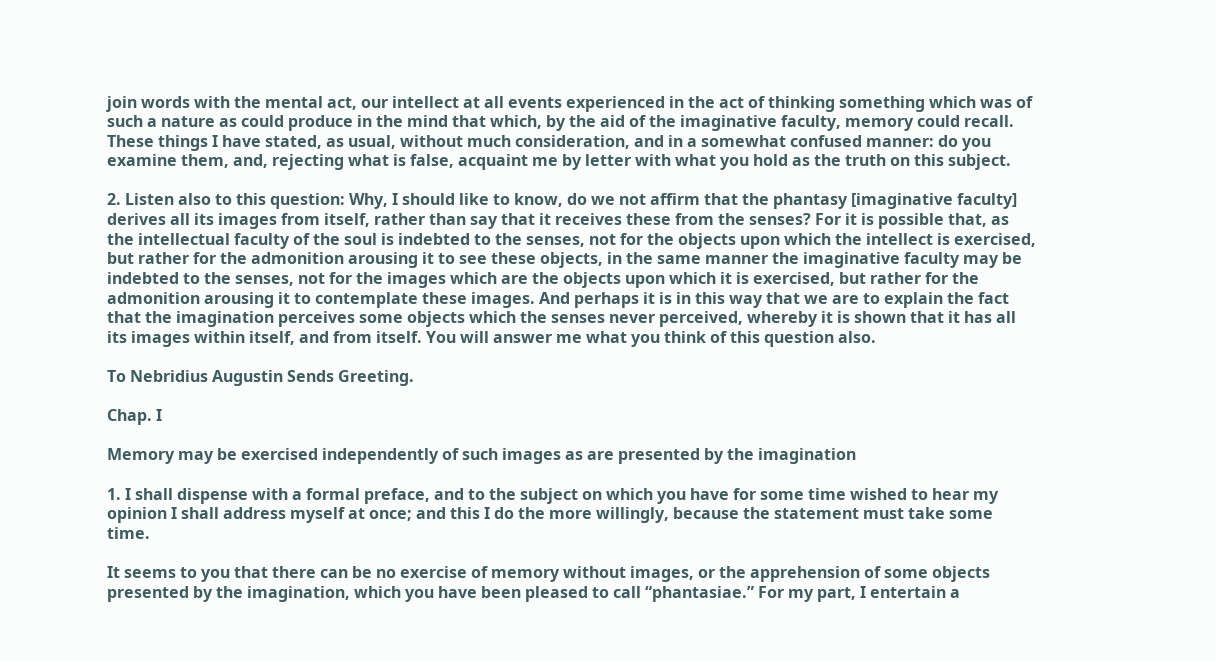join words with the mental act, our intellect at all events experienced in the act of thinking something which was of such a nature as could produce in the mind that which, by the aid of the imaginative faculty, memory could recall. These things I have stated, as usual, without much consideration, and in a somewhat confused manner: do you examine them, and, rejecting what is false, acquaint me by letter with what you hold as the truth on this subject.

2. Listen also to this question: Why, I should like to know, do we not affirm that the phantasy [imaginative faculty] derives all its images from itself, rather than say that it receives these from the senses? For it is possible that, as the intellectual faculty of the soul is indebted to the senses, not for the objects upon which the intellect is exercised, but rather for the admonition arousing it to see these objects, in the same manner the imaginative faculty may be indebted to the senses, not for the images which are the objects upon which it is exercised, but rather for the admonition arousing it to contemplate these images. And perhaps it is in this way that we are to explain the fact that the imagination perceives some objects which the senses never perceived, whereby it is shown that it has all its images within itself, and from itself. You will answer me what you think of this question also.

To Nebridius Augustin Sends Greeting.

Chap. I

Memory may be exercised independently of such images as are presented by the imagination

1. I shall dispense with a formal preface, and to the subject on which you have for some time wished to hear my opinion I shall address myself at once; and this I do the more willingly, because the statement must take some time.

It seems to you that there can be no exercise of memory without images, or the apprehension of some objects presented by the imagination, which you have been pleased to call “phantasiae.” For my part, I entertain a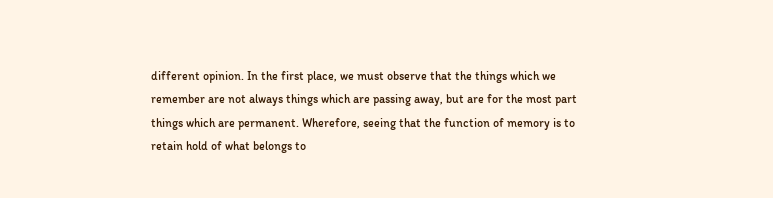different opinion. In the first place, we must observe that the things which we remember are not always things which are passing away, but are for the most part things which are permanent. Wherefore, seeing that the function of memory is to retain hold of what belongs to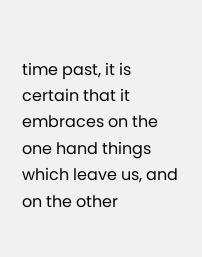time past, it is certain that it embraces on the one hand things which leave us, and on the other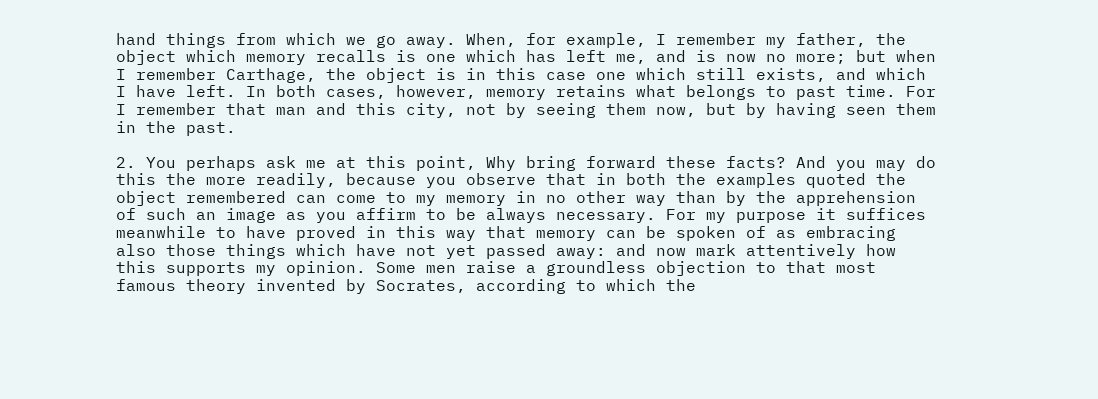hand things from which we go away. When, for example, I remember my father, the object which memory recalls is one which has left me, and is now no more; but when I remember Carthage, the object is in this case one which still exists, and which I have left. In both cases, however, memory retains what belongs to past time. For I remember that man and this city, not by seeing them now, but by having seen them in the past.

2. You perhaps ask me at this point, Why bring forward these facts? And you may do this the more readily, because you observe that in both the examples quoted the object remembered can come to my memory in no other way than by the apprehension of such an image as you affirm to be always necessary. For my purpose it suffices meanwhile to have proved in this way that memory can be spoken of as embracing also those things which have not yet passed away: and now mark attentively how this supports my opinion. Some men raise a groundless objection to that most famous theory invented by Socrates, according to which the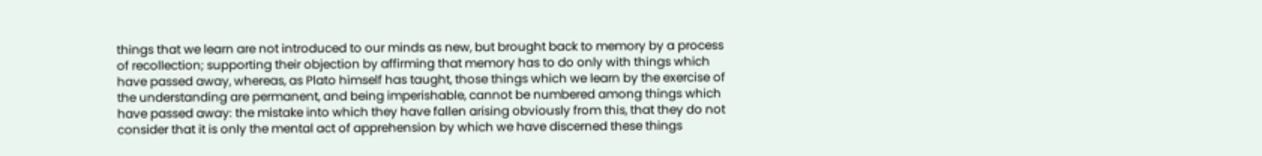things that we learn are not introduced to our minds as new, but brought back to memory by a process of recollection; supporting their objection by affirming that memory has to do only with things which have passed away, whereas, as Plato himself has taught, those things which we learn by the exercise of the understanding are permanent, and being imperishable, cannot be numbered among things which have passed away: the mistake into which they have fallen arising obviously from this, that they do not consider that it is only the mental act of apprehension by which we have discerned these things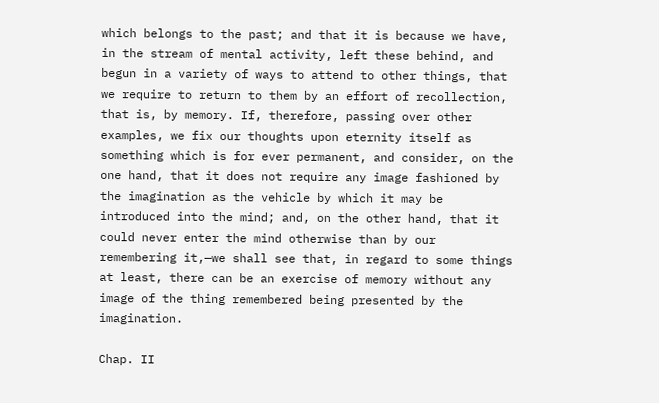which belongs to the past; and that it is because we have, in the stream of mental activity, left these behind, and begun in a variety of ways to attend to other things, that we require to return to them by an effort of recollection, that is, by memory. If, therefore, passing over other examples, we fix our thoughts upon eternity itself as something which is for ever permanent, and consider, on the one hand, that it does not require any image fashioned by the imagination as the vehicle by which it may be introduced into the mind; and, on the other hand, that it could never enter the mind otherwise than by our remembering it,—we shall see that, in regard to some things at least, there can be an exercise of memory without any image of the thing remembered being presented by the imagination.

Chap. II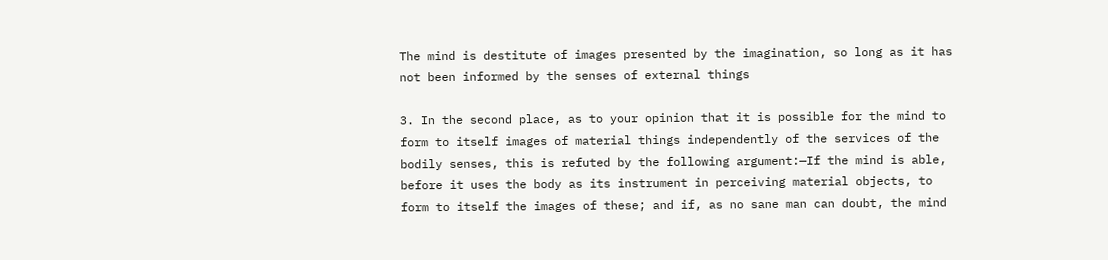The mind is destitute of images presented by the imagination, so long as it has not been informed by the senses of external things

3. In the second place, as to your opinion that it is possible for the mind to form to itself images of material things independently of the services of the bodily senses, this is refuted by the following argument:—If the mind is able, before it uses the body as its instrument in perceiving material objects, to form to itself the images of these; and if, as no sane man can doubt, the mind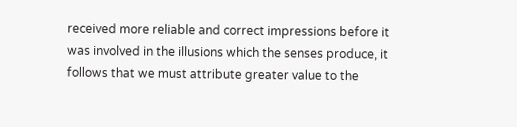received more reliable and correct impressions before it was involved in the illusions which the senses produce, it follows that we must attribute greater value to the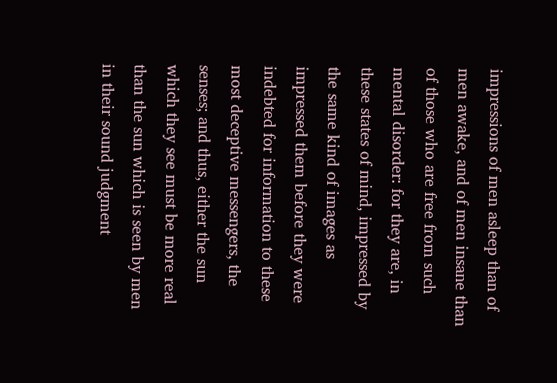impressions of men asleep than of men awake, and of men insane than of those who are free from such mental disorder: for they are, in these states of mind, impressed by the same kind of images as impressed them before they were indebted for information to these most deceptive messengers, the senses; and thus, either the sun which they see must be more real than the sun which is seen by men in their sound judgment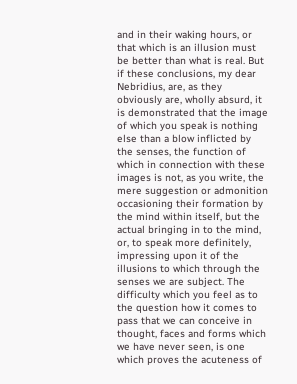and in their waking hours, or that which is an illusion must be better than what is real. But if these conclusions, my dear Nebridius, are, as they obviously are, wholly absurd, it is demonstrated that the image of which you speak is nothing else than a blow inflicted by the senses, the function of which in connection with these images is not, as you write, the mere suggestion or admonition occasioning their formation by the mind within itself, but the actual bringing in to the mind, or, to speak more definitely, impressing upon it of the illusions to which through the senses we are subject. The difficulty which you feel as to the question how it comes to pass that we can conceive in thought, faces and forms which we have never seen, is one which proves the acuteness of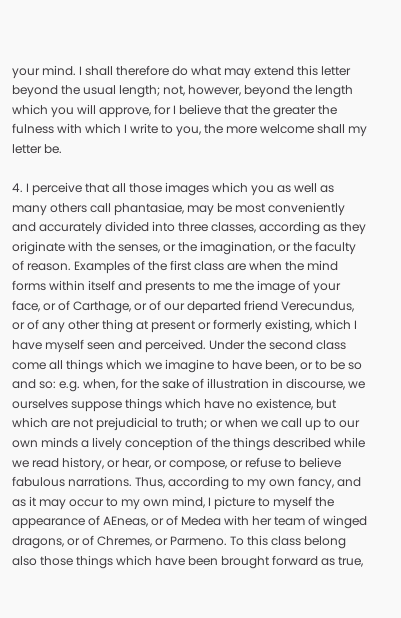your mind. I shall therefore do what may extend this letter beyond the usual length; not, however, beyond the length which you will approve, for I believe that the greater the fulness with which I write to you, the more welcome shall my letter be.

4. I perceive that all those images which you as well as many others call phantasiae, may be most conveniently and accurately divided into three classes, according as they originate with the senses, or the imagination, or the faculty of reason. Examples of the first class are when the mind forms within itself and presents to me the image of your face, or of Carthage, or of our departed friend Verecundus, or of any other thing at present or formerly existing, which I have myself seen and perceived. Under the second class come all things which we imagine to have been, or to be so and so: e.g. when, for the sake of illustration in discourse, we ourselves suppose things which have no existence, but which are not prejudicial to truth; or when we call up to our own minds a lively conception of the things described while we read history, or hear, or compose, or refuse to believe fabulous narrations. Thus, according to my own fancy, and as it may occur to my own mind, I picture to myself the appearance of AEneas, or of Medea with her team of winged dragons, or of Chremes, or Parmeno. To this class belong also those things which have been brought forward as true,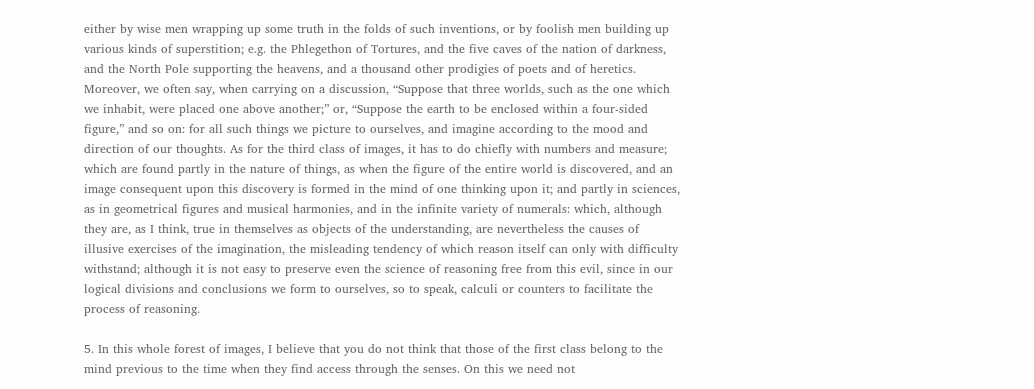either by wise men wrapping up some truth in the folds of such inventions, or by foolish men building up various kinds of superstition; e.g. the Phlegethon of Tortures, and the five caves of the nation of darkness, and the North Pole supporting the heavens, and a thousand other prodigies of poets and of heretics. Moreover, we often say, when carrying on a discussion, “Suppose that three worlds, such as the one which we inhabit, were placed one above another;” or, “Suppose the earth to be enclosed within a four-sided figure,” and so on: for all such things we picture to ourselves, and imagine according to the mood and direction of our thoughts. As for the third class of images, it has to do chiefly with numbers and measure; which are found partly in the nature of things, as when the figure of the entire world is discovered, and an image consequent upon this discovery is formed in the mind of one thinking upon it; and partly in sciences, as in geometrical figures and musical harmonies, and in the infinite variety of numerals: which, although they are, as I think, true in themselves as objects of the understanding, are nevertheless the causes of illusive exercises of the imagination, the misleading tendency of which reason itself can only with difficulty withstand; although it is not easy to preserve even the science of reasoning free from this evil, since in our logical divisions and conclusions we form to ourselves, so to speak, calculi or counters to facilitate the process of reasoning.

5. In this whole forest of images, I believe that you do not think that those of the first class belong to the mind previous to the time when they find access through the senses. On this we need not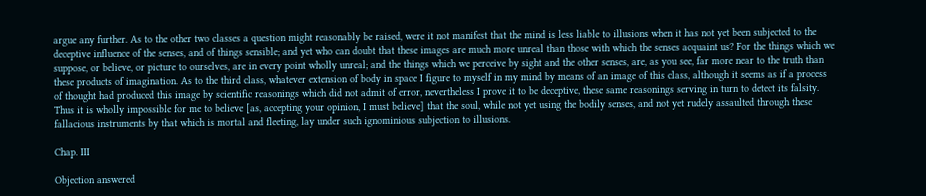argue any further. As to the other two classes a question might reasonably be raised, were it not manifest that the mind is less liable to illusions when it has not yet been subjected to the deceptive influence of the senses, and of things sensible; and yet who can doubt that these images are much more unreal than those with which the senses acquaint us? For the things which we suppose, or believe, or picture to ourselves, are in every point wholly unreal; and the things which we perceive by sight and the other senses, are, as you see, far more near to the truth than these products of imagination. As to the third class, whatever extension of body in space I figure to myself in my mind by means of an image of this class, although it seems as if a process of thought had produced this image by scientific reasonings which did not admit of error, nevertheless I prove it to be deceptive, these same reasonings serving in turn to detect its falsity. Thus it is wholly impossible for me to believe [as, accepting your opinion, I must believe] that the soul, while not yet using the bodily senses, and not yet rudely assaulted through these fallacious instruments by that which is mortal and fleeting, lay under such ignominious subjection to illusions.

Chap. III

Objection answered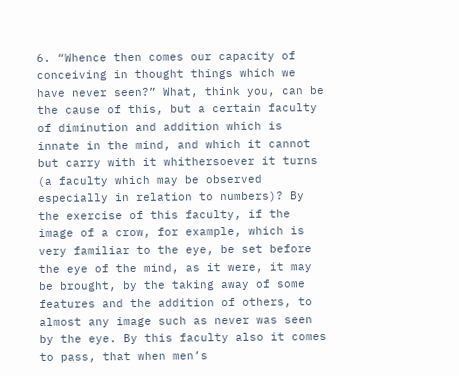6. “Whence then comes our capacity of conceiving in thought things which we have never seen?” What, think you, can be the cause of this, but a certain faculty of diminution and addition which is innate in the mind, and which it cannot but carry with it whithersoever it turns (a faculty which may be observed especially in relation to numbers)? By the exercise of this faculty, if the image of a crow, for example, which is very familiar to the eye, be set before the eye of the mind, as it were, it may be brought, by the taking away of some features and the addition of others, to almost any image such as never was seen by the eye. By this faculty also it comes to pass, that when men’s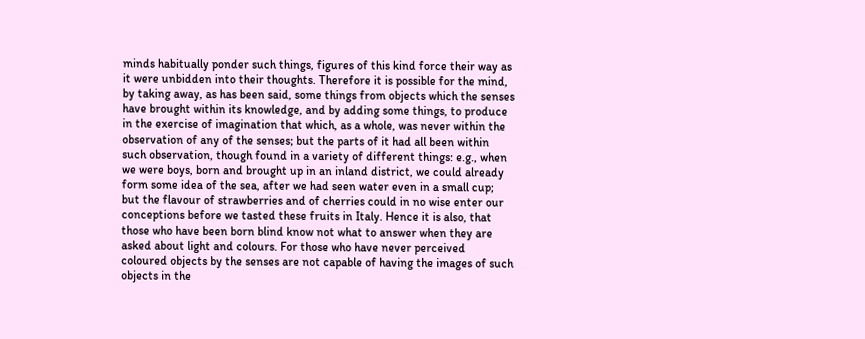minds habitually ponder such things, figures of this kind force their way as it were unbidden into their thoughts. Therefore it is possible for the mind, by taking away, as has been said, some things from objects which the senses have brought within its knowledge, and by adding some things, to produce in the exercise of imagination that which, as a whole, was never within the observation of any of the senses; but the parts of it had all been within such observation, though found in a variety of different things: e.g., when we were boys, born and brought up in an inland district, we could already form some idea of the sea, after we had seen water even in a small cup; but the flavour of strawberries and of cherries could in no wise enter our conceptions before we tasted these fruits in Italy. Hence it is also, that those who have been born blind know not what to answer when they are asked about light and colours. For those who have never perceived coloured objects by the senses are not capable of having the images of such objects in the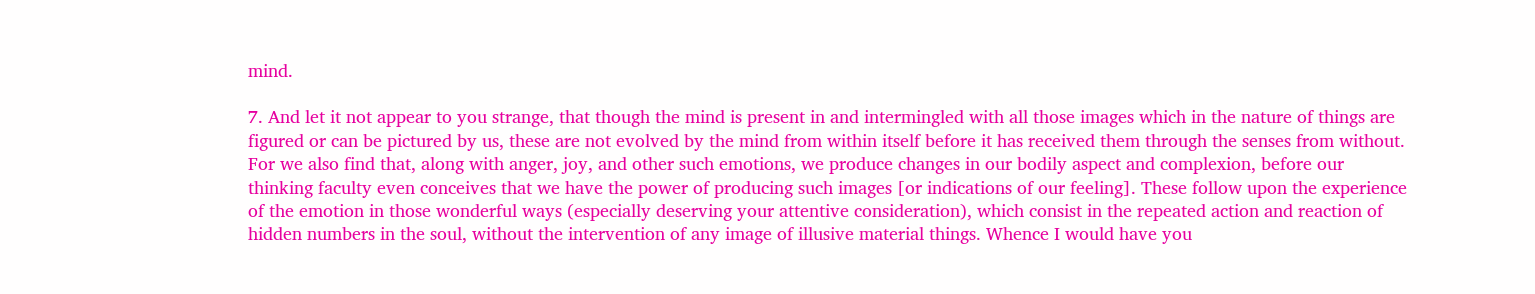mind.

7. And let it not appear to you strange, that though the mind is present in and intermingled with all those images which in the nature of things are figured or can be pictured by us, these are not evolved by the mind from within itself before it has received them through the senses from without. For we also find that, along with anger, joy, and other such emotions, we produce changes in our bodily aspect and complexion, before our thinking faculty even conceives that we have the power of producing such images [or indications of our feeling]. These follow upon the experience of the emotion in those wonderful ways (especially deserving your attentive consideration), which consist in the repeated action and reaction of hidden numbers in the soul, without the intervention of any image of illusive material things. Whence I would have you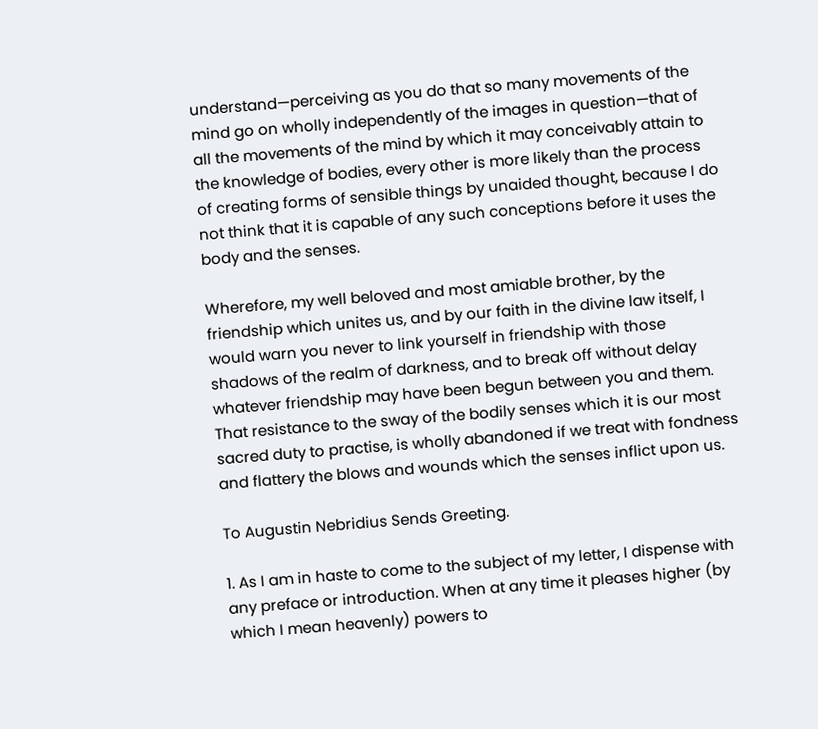understand—perceiving as you do that so many movements of the mind go on wholly independently of the images in question—that of all the movements of the mind by which it may conceivably attain to the knowledge of bodies, every other is more likely than the process of creating forms of sensible things by unaided thought, because I do not think that it is capable of any such conceptions before it uses the body and the senses.

Wherefore, my well beloved and most amiable brother, by the friendship which unites us, and by our faith in the divine law itself, I would warn you never to link yourself in friendship with those shadows of the realm of darkness, and to break off without delay whatever friendship may have been begun between you and them. That resistance to the sway of the bodily senses which it is our most sacred duty to practise, is wholly abandoned if we treat with fondness and flattery the blows and wounds which the senses inflict upon us.

To Augustin Nebridius Sends Greeting.

1. As I am in haste to come to the subject of my letter, I dispense with any preface or introduction. When at any time it pleases higher (by which I mean heavenly) powers to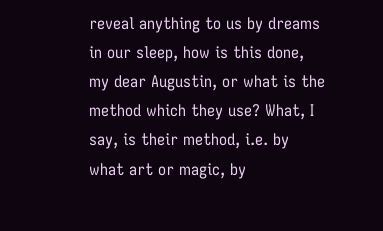reveal anything to us by dreams in our sleep, how is this done, my dear Augustin, or what is the method which they use? What, I say, is their method, i.e. by what art or magic, by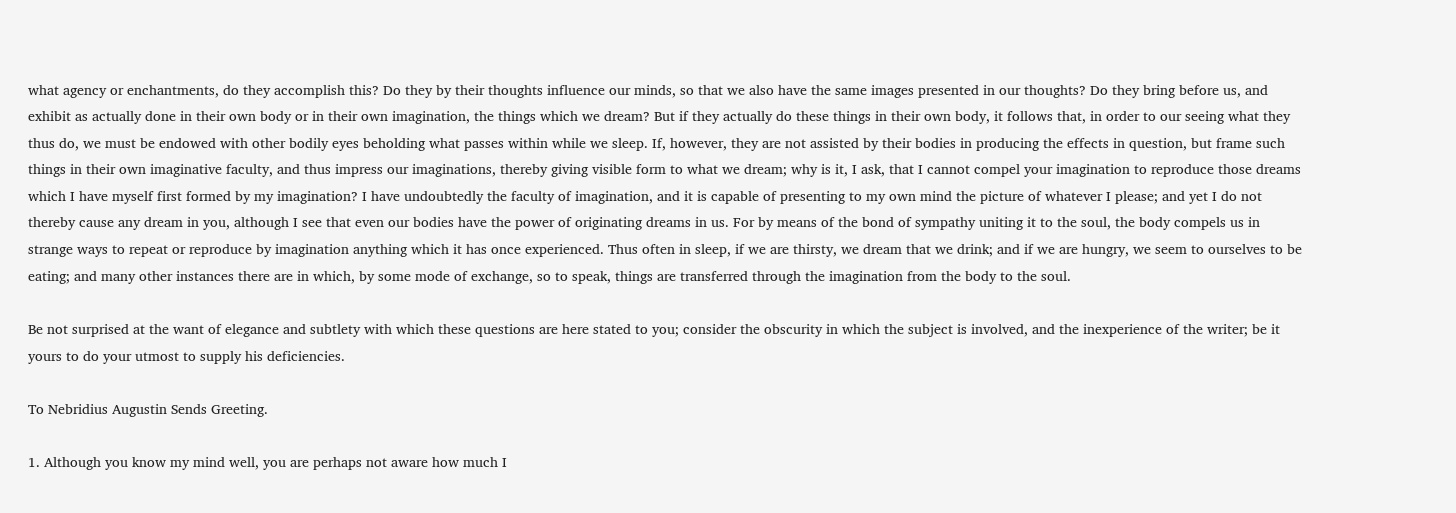what agency or enchantments, do they accomplish this? Do they by their thoughts influence our minds, so that we also have the same images presented in our thoughts? Do they bring before us, and exhibit as actually done in their own body or in their own imagination, the things which we dream? But if they actually do these things in their own body, it follows that, in order to our seeing what they thus do, we must be endowed with other bodily eyes beholding what passes within while we sleep. If, however, they are not assisted by their bodies in producing the effects in question, but frame such things in their own imaginative faculty, and thus impress our imaginations, thereby giving visible form to what we dream; why is it, I ask, that I cannot compel your imagination to reproduce those dreams which I have myself first formed by my imagination? I have undoubtedly the faculty of imagination, and it is capable of presenting to my own mind the picture of whatever I please; and yet I do not thereby cause any dream in you, although I see that even our bodies have the power of originating dreams in us. For by means of the bond of sympathy uniting it to the soul, the body compels us in strange ways to repeat or reproduce by imagination anything which it has once experienced. Thus often in sleep, if we are thirsty, we dream that we drink; and if we are hungry, we seem to ourselves to be eating; and many other instances there are in which, by some mode of exchange, so to speak, things are transferred through the imagination from the body to the soul.

Be not surprised at the want of elegance and subtlety with which these questions are here stated to you; consider the obscurity in which the subject is involved, and the inexperience of the writer; be it yours to do your utmost to supply his deficiencies.

To Nebridius Augustin Sends Greeting.

1. Although you know my mind well, you are perhaps not aware how much I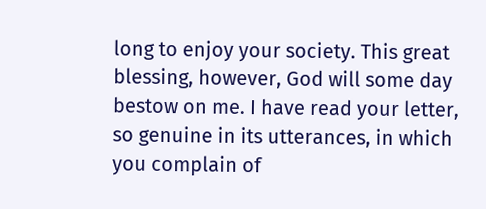long to enjoy your society. This great blessing, however, God will some day bestow on me. I have read your letter, so genuine in its utterances, in which you complain of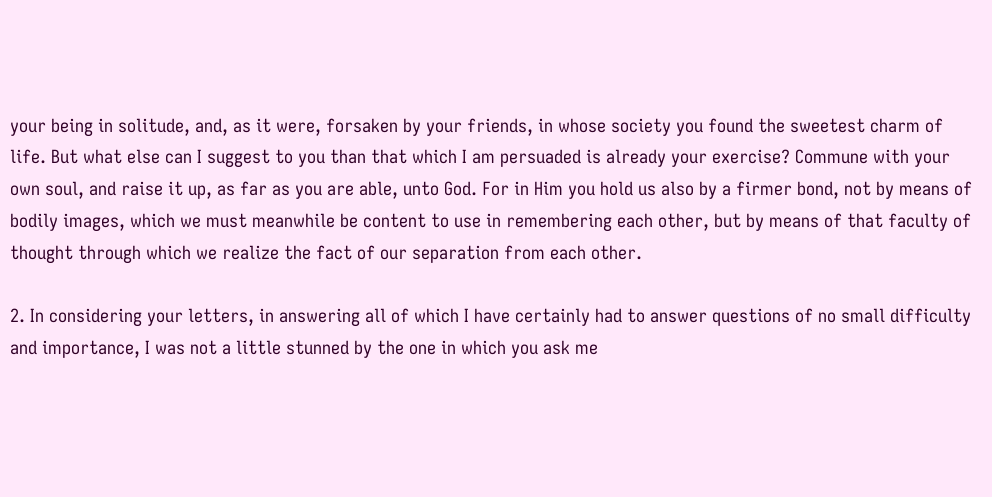your being in solitude, and, as it were, forsaken by your friends, in whose society you found the sweetest charm of life. But what else can I suggest to you than that which I am persuaded is already your exercise? Commune with your own soul, and raise it up, as far as you are able, unto God. For in Him you hold us also by a firmer bond, not by means of bodily images, which we must meanwhile be content to use in remembering each other, but by means of that faculty of thought through which we realize the fact of our separation from each other.

2. In considering your letters, in answering all of which I have certainly had to answer questions of no small difficulty and importance, I was not a little stunned by the one in which you ask me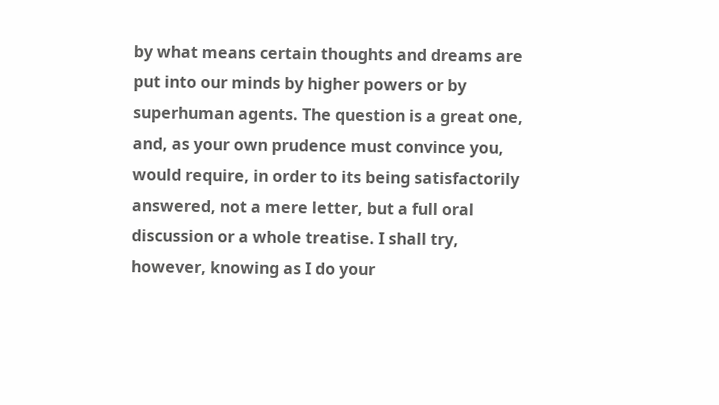by what means certain thoughts and dreams are put into our minds by higher powers or by superhuman agents. The question is a great one, and, as your own prudence must convince you, would require, in order to its being satisfactorily answered, not a mere letter, but a full oral discussion or a whole treatise. I shall try, however, knowing as I do your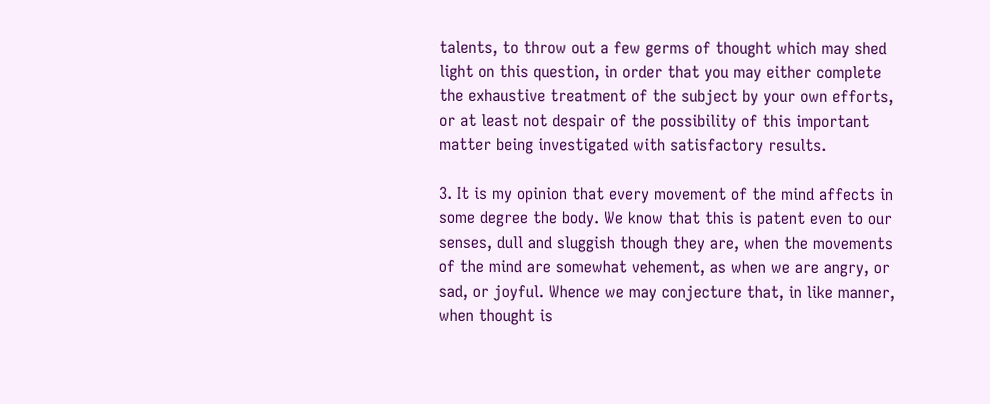talents, to throw out a few germs of thought which may shed light on this question, in order that you may either complete the exhaustive treatment of the subject by your own efforts, or at least not despair of the possibility of this important matter being investigated with satisfactory results.

3. It is my opinion that every movement of the mind affects in some degree the body. We know that this is patent even to our senses, dull and sluggish though they are, when the movements of the mind are somewhat vehement, as when we are angry, or sad, or joyful. Whence we may conjecture that, in like manner, when thought is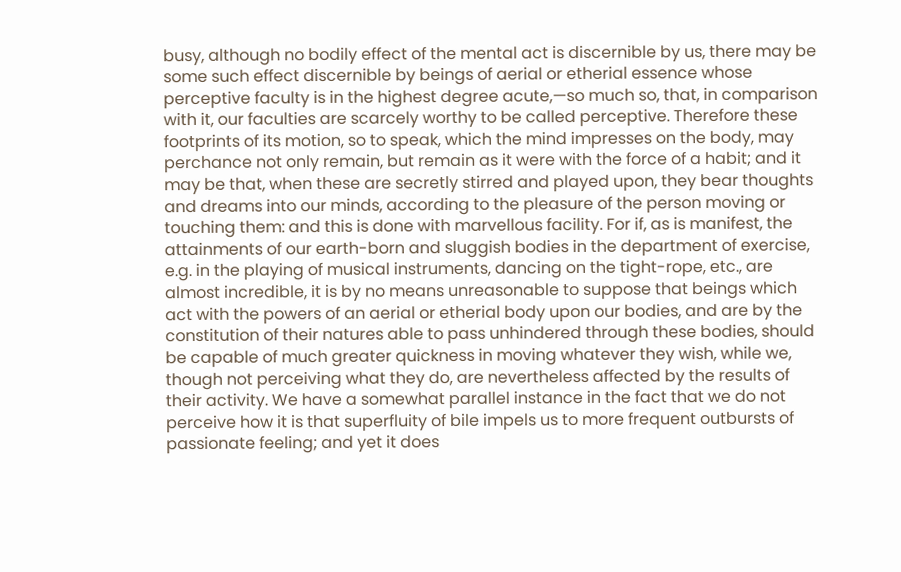busy, although no bodily effect of the mental act is discernible by us, there may be some such effect discernible by beings of aerial or etherial essence whose perceptive faculty is in the highest degree acute,—so much so, that, in comparison with it, our faculties are scarcely worthy to be called perceptive. Therefore these footprints of its motion, so to speak, which the mind impresses on the body, may perchance not only remain, but remain as it were with the force of a habit; and it may be that, when these are secretly stirred and played upon, they bear thoughts and dreams into our minds, according to the pleasure of the person moving or touching them: and this is done with marvellous facility. For if, as is manifest, the attainments of our earth-born and sluggish bodies in the department of exercise, e.g. in the playing of musical instruments, dancing on the tight-rope, etc., are almost incredible, it is by no means unreasonable to suppose that beings which act with the powers of an aerial or etherial body upon our bodies, and are by the constitution of their natures able to pass unhindered through these bodies, should be capable of much greater quickness in moving whatever they wish, while we, though not perceiving what they do, are nevertheless affected by the results of their activity. We have a somewhat parallel instance in the fact that we do not perceive how it is that superfluity of bile impels us to more frequent outbursts of passionate feeling; and yet it does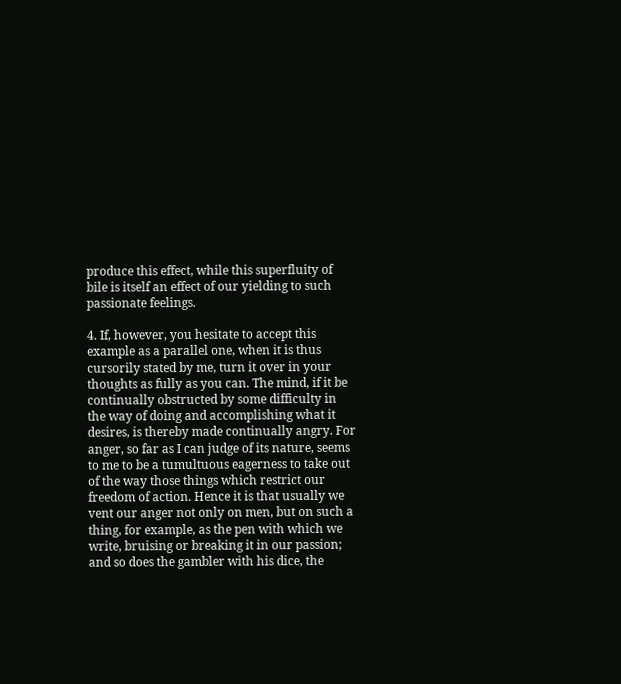produce this effect, while this superfluity of bile is itself an effect of our yielding to such passionate feelings.

4. If, however, you hesitate to accept this example as a parallel one, when it is thus cursorily stated by me, turn it over in your thoughts as fully as you can. The mind, if it be continually obstructed by some difficulty in the way of doing and accomplishing what it desires, is thereby made continually angry. For anger, so far as I can judge of its nature, seems to me to be a tumultuous eagerness to take out of the way those things which restrict our freedom of action. Hence it is that usually we vent our anger not only on men, but on such a thing, for example, as the pen with which we write, bruising or breaking it in our passion; and so does the gambler with his dice, the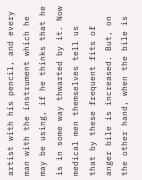artist with his pencil, and every man with the instrument which he may be using, if he thinks that he is in some way thwarted by it. Now medical men themselves tell us that by these frequent fits of anger bile is increased. But, on the other hand, when the bile is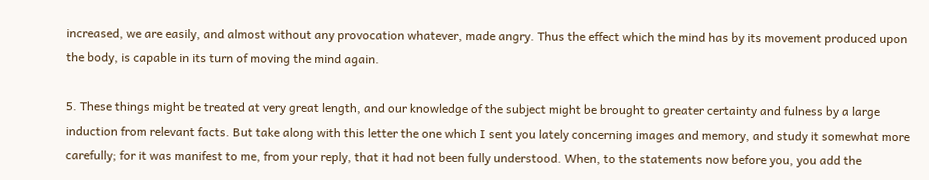increased, we are easily, and almost without any provocation whatever, made angry. Thus the effect which the mind has by its movement produced upon the body, is capable in its turn of moving the mind again.

5. These things might be treated at very great length, and our knowledge of the subject might be brought to greater certainty and fulness by a large induction from relevant facts. But take along with this letter the one which I sent you lately concerning images and memory, and study it somewhat more carefully; for it was manifest to me, from your reply, that it had not been fully understood. When, to the statements now before you, you add the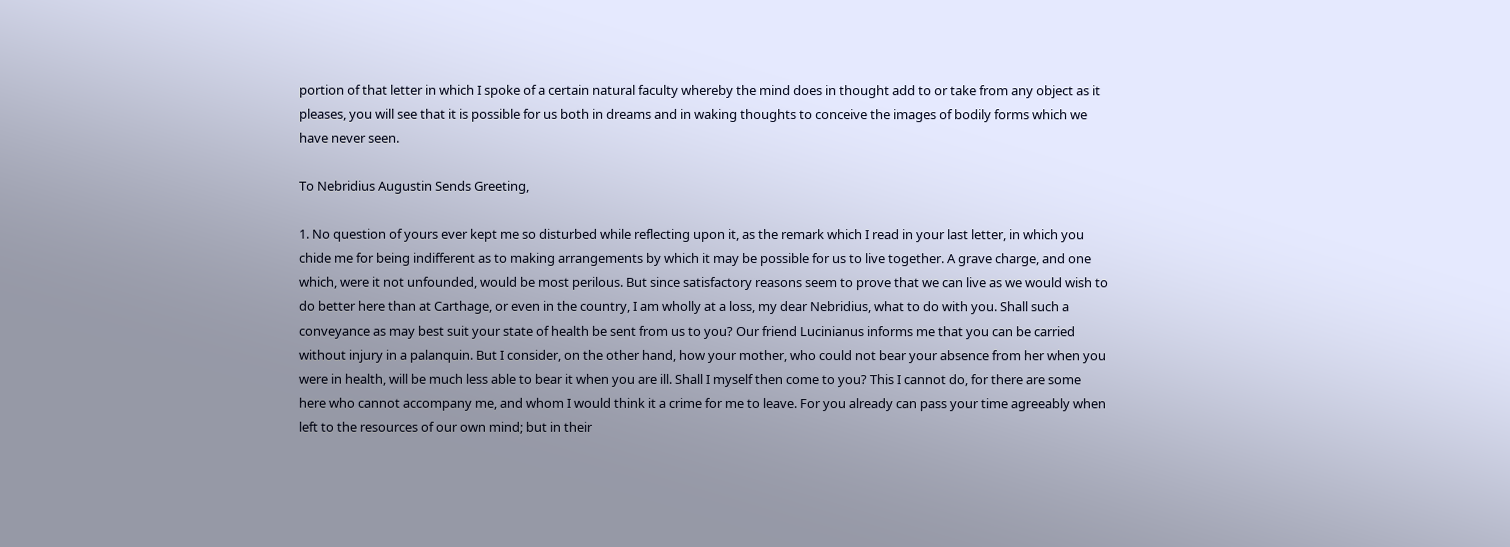portion of that letter in which I spoke of a certain natural faculty whereby the mind does in thought add to or take from any object as it pleases, you will see that it is possible for us both in dreams and in waking thoughts to conceive the images of bodily forms which we have never seen.

To Nebridius Augustin Sends Greeting,

1. No question of yours ever kept me so disturbed while reflecting upon it, as the remark which I read in your last letter, in which you chide me for being indifferent as to making arrangements by which it may be possible for us to live together. A grave charge, and one which, were it not unfounded, would be most perilous. But since satisfactory reasons seem to prove that we can live as we would wish to do better here than at Carthage, or even in the country, I am wholly at a loss, my dear Nebridius, what to do with you. Shall such a conveyance as may best suit your state of health be sent from us to you? Our friend Lucinianus informs me that you can be carried without injury in a palanquin. But I consider, on the other hand, how your mother, who could not bear your absence from her when you were in health, will be much less able to bear it when you are ill. Shall I myself then come to you? This I cannot do, for there are some here who cannot accompany me, and whom I would think it a crime for me to leave. For you already can pass your time agreeably when left to the resources of our own mind; but in their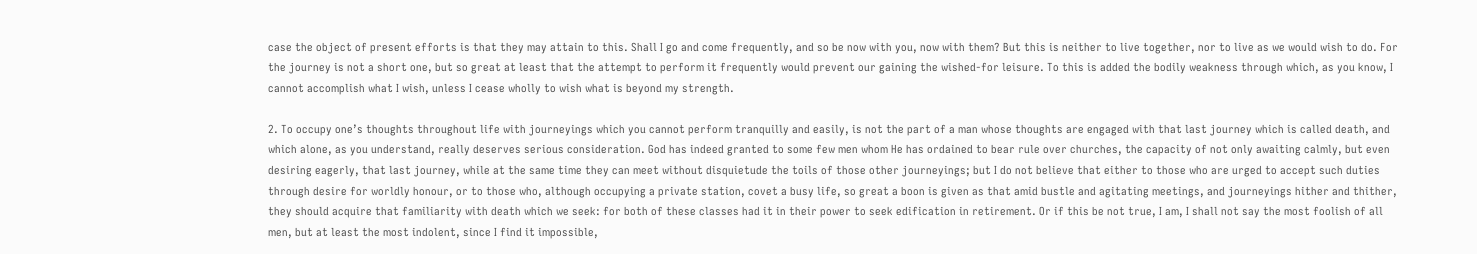case the object of present efforts is that they may attain to this. Shall I go and come frequently, and so be now with you, now with them? But this is neither to live together, nor to live as we would wish to do. For the journey is not a short one, but so great at least that the attempt to perform it frequently would prevent our gaining the wished-for leisure. To this is added the bodily weakness through which, as you know, I cannot accomplish what I wish, unless I cease wholly to wish what is beyond my strength.

2. To occupy one’s thoughts throughout life with journeyings which you cannot perform tranquilly and easily, is not the part of a man whose thoughts are engaged with that last journey which is called death, and which alone, as you understand, really deserves serious consideration. God has indeed granted to some few men whom He has ordained to bear rule over churches, the capacity of not only awaiting calmly, but even desiring eagerly, that last journey, while at the same time they can meet without disquietude the toils of those other journeyings; but I do not believe that either to those who are urged to accept such duties through desire for worldly honour, or to those who, although occupying a private station, covet a busy life, so great a boon is given as that amid bustle and agitating meetings, and journeyings hither and thither, they should acquire that familiarity with death which we seek: for both of these classes had it in their power to seek edification in retirement. Or if this be not true, I am, I shall not say the most foolish of all men, but at least the most indolent, since I find it impossible,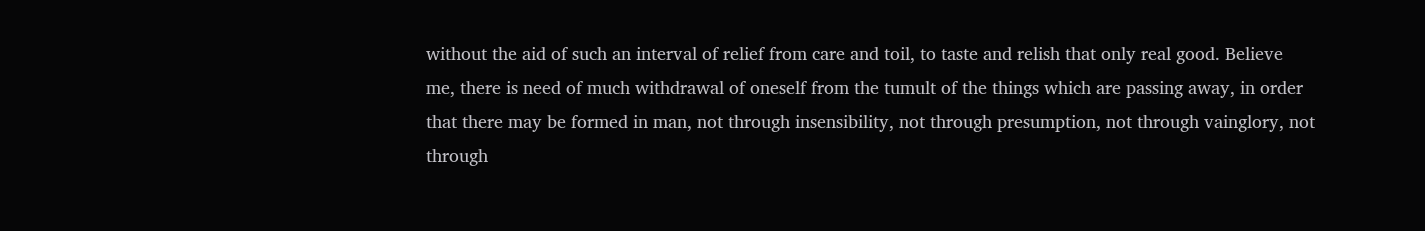without the aid of such an interval of relief from care and toil, to taste and relish that only real good. Believe me, there is need of much withdrawal of oneself from the tumult of the things which are passing away, in order that there may be formed in man, not through insensibility, not through presumption, not through vainglory, not through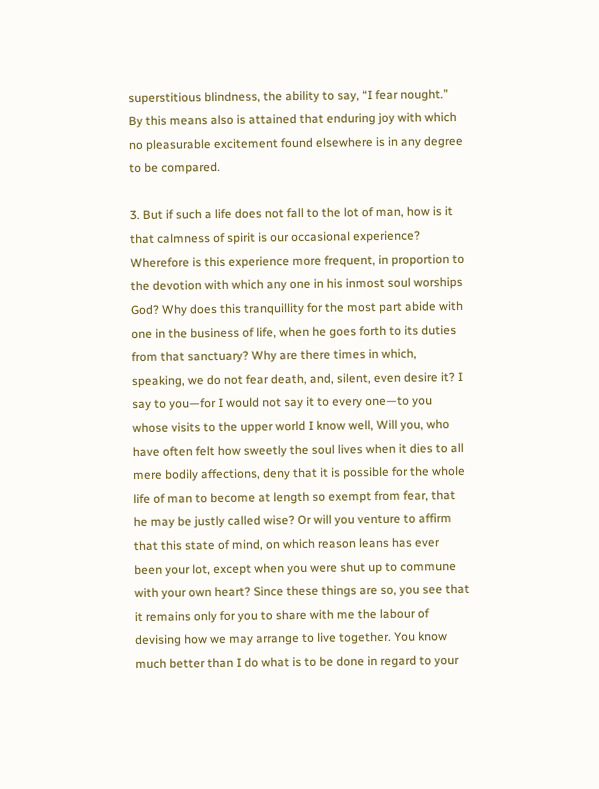superstitious blindness, the ability to say, “I fear nought.” By this means also is attained that enduring joy with which no pleasurable excitement found elsewhere is in any degree to be compared.

3. But if such a life does not fall to the lot of man, how is it that calmness of spirit is our occasional experience? Wherefore is this experience more frequent, in proportion to the devotion with which any one in his inmost soul worships God? Why does this tranquillity for the most part abide with one in the business of life, when he goes forth to its duties from that sanctuary? Why are there times in which, speaking, we do not fear death, and, silent, even desire it? I say to you—for I would not say it to every one—to you whose visits to the upper world I know well, Will you, who have often felt how sweetly the soul lives when it dies to all mere bodily affections, deny that it is possible for the whole life of man to become at length so exempt from fear, that he may be justly called wise? Or will you venture to affirm that this state of mind, on which reason leans has ever been your lot, except when you were shut up to commune with your own heart? Since these things are so, you see that it remains only for you to share with me the labour of devising how we may arrange to live together. You know much better than I do what is to be done in regard to your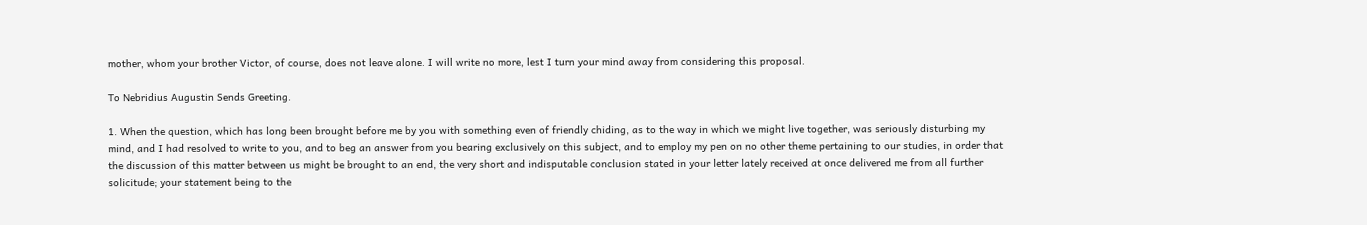mother, whom your brother Victor, of course, does not leave alone. I will write no more, lest I turn your mind away from considering this proposal.

To Nebridius Augustin Sends Greeting.

1. When the question, which has long been brought before me by you with something even of friendly chiding, as to the way in which we might live together, was seriously disturbing my mind, and I had resolved to write to you, and to beg an answer from you bearing exclusively on this subject, and to employ my pen on no other theme pertaining to our studies, in order that the discussion of this matter between us might be brought to an end, the very short and indisputable conclusion stated in your letter lately received at once delivered me from all further solicitude; your statement being to the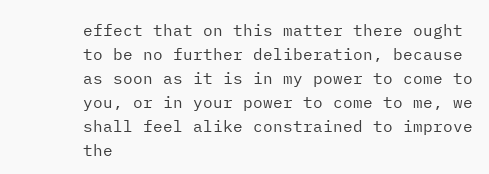effect that on this matter there ought to be no further deliberation, because as soon as it is in my power to come to you, or in your power to come to me, we shall feel alike constrained to improve the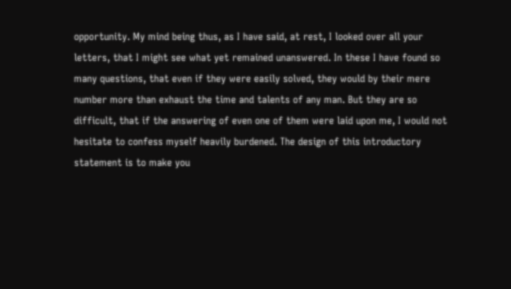opportunity. My mind being thus, as I have said, at rest, I looked over all your letters, that I might see what yet remained unanswered. In these I have found so many questions, that even if they were easily solved, they would by their mere number more than exhaust the time and talents of any man. But they are so difficult, that if the answering of even one of them were laid upon me, I would not hesitate to confess myself heavily burdened. The design of this introductory statement is to make you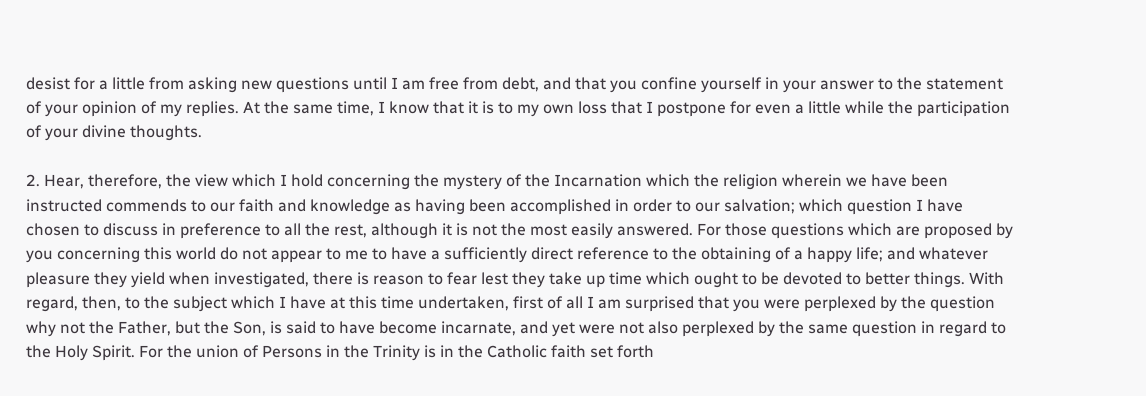desist for a little from asking new questions until I am free from debt, and that you confine yourself in your answer to the statement of your opinion of my replies. At the same time, I know that it is to my own loss that I postpone for even a little while the participation of your divine thoughts.

2. Hear, therefore, the view which I hold concerning the mystery of the Incarnation which the religion wherein we have been instructed commends to our faith and knowledge as having been accomplished in order to our salvation; which question I have chosen to discuss in preference to all the rest, although it is not the most easily answered. For those questions which are proposed by you concerning this world do not appear to me to have a sufficiently direct reference to the obtaining of a happy life; and whatever pleasure they yield when investigated, there is reason to fear lest they take up time which ought to be devoted to better things. With regard, then, to the subject which I have at this time undertaken, first of all I am surprised that you were perplexed by the question why not the Father, but the Son, is said to have become incarnate, and yet were not also perplexed by the same question in regard to the Holy Spirit. For the union of Persons in the Trinity is in the Catholic faith set forth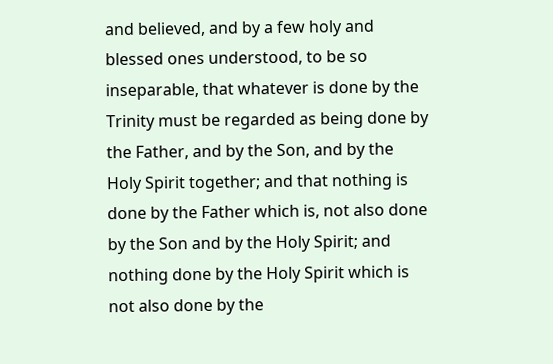and believed, and by a few holy and blessed ones understood, to be so inseparable, that whatever is done by the Trinity must be regarded as being done by the Father, and by the Son, and by the Holy Spirit together; and that nothing is done by the Father which is, not also done by the Son and by the Holy Spirit; and nothing done by the Holy Spirit which is not also done by the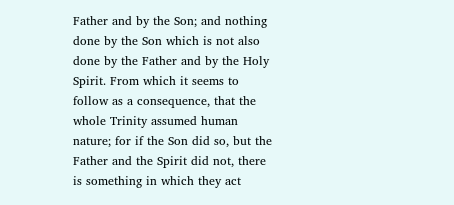Father and by the Son; and nothing done by the Son which is not also done by the Father and by the Holy Spirit. From which it seems to follow as a consequence, that the whole Trinity assumed human nature; for if the Son did so, but the Father and the Spirit did not, there is something in which they act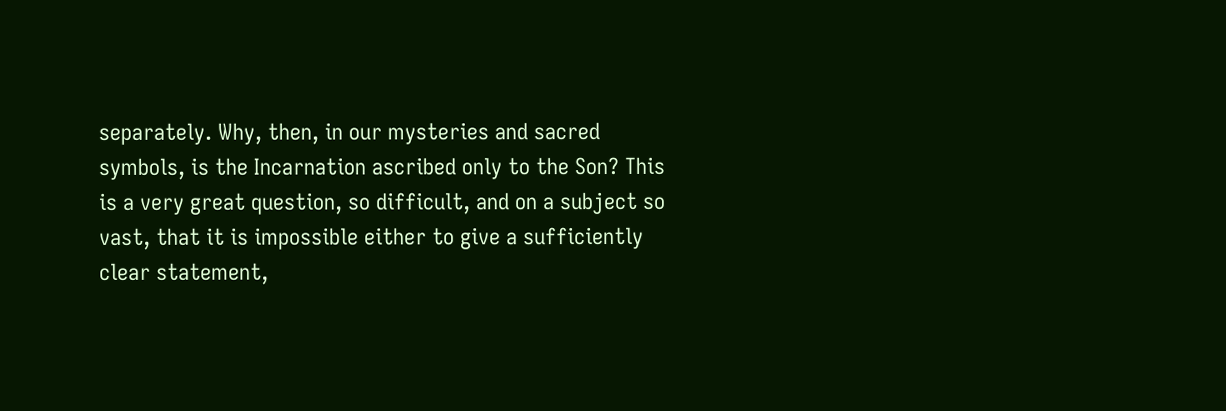separately. Why, then, in our mysteries and sacred symbols, is the Incarnation ascribed only to the Son? This is a very great question, so difficult, and on a subject so vast, that it is impossible either to give a sufficiently clear statement,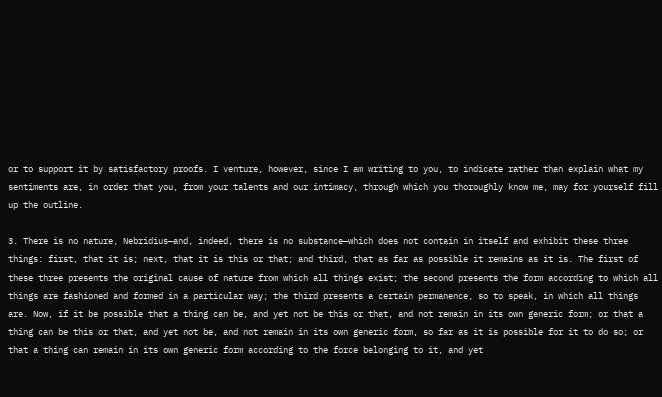or to support it by satisfactory proofs. I venture, however, since I am writing to you, to indicate rather than explain what my sentiments are, in order that you, from your talents and our intimacy, through which you thoroughly know me, may for yourself fill up the outline.

3. There is no nature, Nebridius—and, indeed, there is no substance—which does not contain in itself and exhibit these three things: first, that it is; next, that it is this or that; and third, that as far as possible it remains as it is. The first of these three presents the original cause of nature from which all things exist; the second presents the form according to which all things are fashioned and formed in a particular way; the third presents a certain permanence, so to speak, in which all things are. Now, if it be possible that a thing can be, and yet not be this or that, and not remain in its own generic form; or that a thing can be this or that, and yet not be, and not remain in its own generic form, so far as it is possible for it to do so; or that a thing can remain in its own generic form according to the force belonging to it, and yet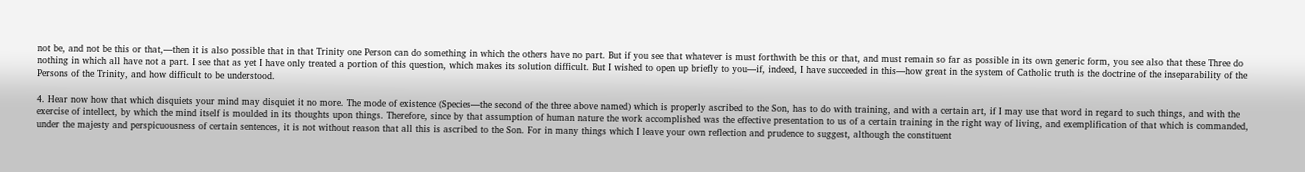not be, and not be this or that,—then it is also possible that in that Trinity one Person can do something in which the others have no part. But if you see that whatever is must forthwith be this or that, and must remain so far as possible in its own generic form, you see also that these Three do nothing in which all have not a part. I see that as yet I have only treated a portion of this question, which makes its solution difficult. But I wished to open up briefly to you—if, indeed, I have succeeded in this—how great in the system of Catholic truth is the doctrine of the inseparability of the Persons of the Trinity, and how difficult to be understood.

4. Hear now how that which disquiets your mind may disquiet it no more. The mode of existence (Species—the second of the three above named) which is properly ascribed to the Son, has to do with training, and with a certain art, if I may use that word in regard to such things, and with the exercise of intellect, by which the mind itself is moulded in its thoughts upon things. Therefore, since by that assumption of human nature the work accomplished was the effective presentation to us of a certain training in the right way of living, and exemplification of that which is commanded, under the majesty and perspicuousness of certain sentences, it is not without reason that all this is ascribed to the Son. For in many things which I leave your own reflection and prudence to suggest, although the constituent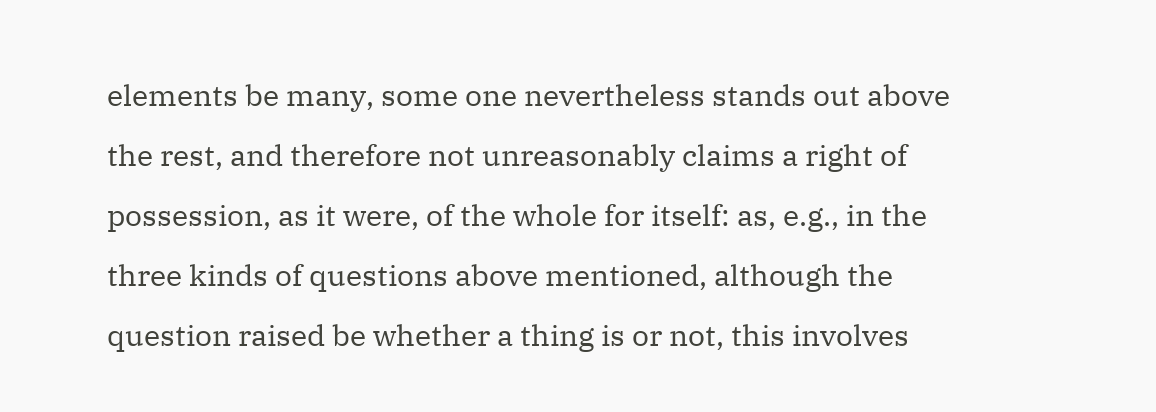elements be many, some one nevertheless stands out above the rest, and therefore not unreasonably claims a right of possession, as it were, of the whole for itself: as, e.g., in the three kinds of questions above mentioned, although the question raised be whether a thing is or not, this involves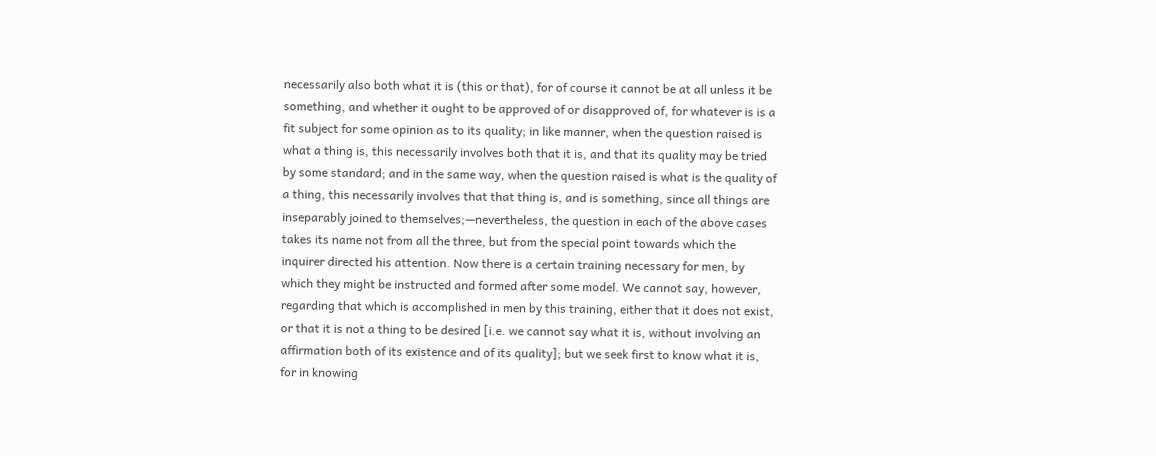necessarily also both what it is (this or that), for of course it cannot be at all unless it be something, and whether it ought to be approved of or disapproved of, for whatever is is a fit subject for some opinion as to its quality; in like manner, when the question raised is what a thing is, this necessarily involves both that it is, and that its quality may be tried by some standard; and in the same way, when the question raised is what is the quality of a thing, this necessarily involves that that thing is, and is something, since all things are inseparably joined to themselves;—nevertheless, the question in each of the above cases takes its name not from all the three, but from the special point towards which the inquirer directed his attention. Now there is a certain training necessary for men, by which they might be instructed and formed after some model. We cannot say, however, regarding that which is accomplished in men by this training, either that it does not exist, or that it is not a thing to be desired [i.e. we cannot say what it is, without involving an affirmation both of its existence and of its quality]; but we seek first to know what it is, for in knowing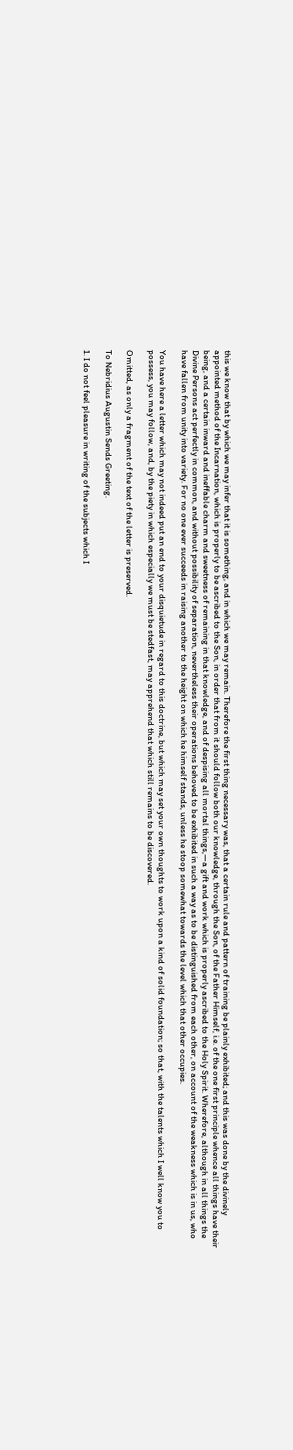this we know that by which we may infer that it is something, and in which we may remain. Therefore the first thing necessary was, that a certain rule and pattern of training be plainly exhibited; and this was done by the divinely appointed method of the Incarnation, which is properly to be ascribed to the Son, in order that from it should follow both our knowledge, through the Son, of the Father Himself, i.e. of the one first principle whence all things have their being, and a certain inward and ineffable charm and sweetness of remaining in that knowledge, and of despising all mortal things,—a gift and work which is properly ascribed to the Holy Spirit. Wherefore, although in all things the Divine Persons act perfectly in common, and without possibility of separation, nevertheless their operations behoved to be exhibited in such a way as to be distinguished from each other, on account of the weakness which is in us, who have fallen from unity into variety. For no one ever succeeds in raising another to the height on which he himself stands, unless he stoop somewhat towards the level which that other occupies.

You have here a letter which may not indeed put an end to your disquietude in regard to this doctrine, but which may set your own thoughts to work upon a kind of solid foundation; so that, with the talents which I well know you to possess, you may follow, and, by the piety in which especially we must be stedfast, may apprehend that which still remains to be discovered.

Omitted, as only a fragment of the text of the letter is preserved.

To Nebridius Augustin Sends Greeting.

1. I do not feel pleasure in writing of the subjects which I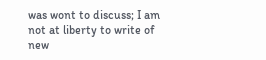was wont to discuss; I am not at liberty to write of new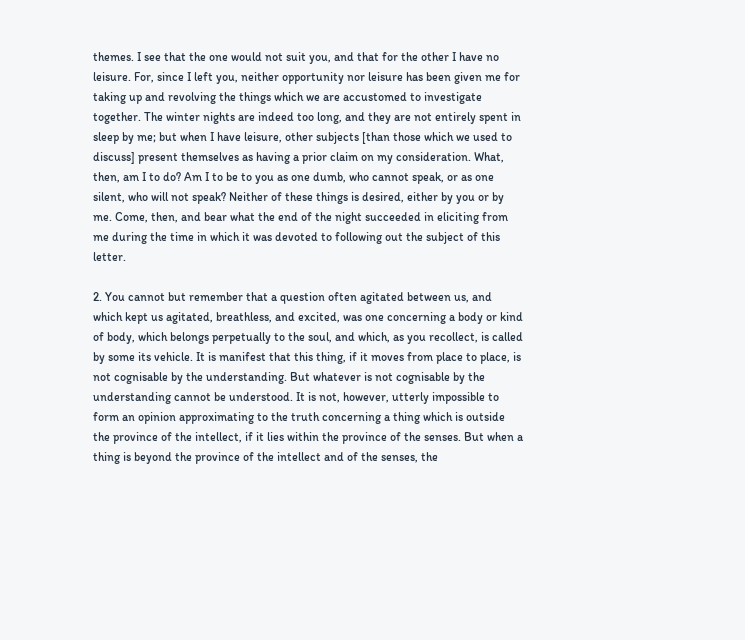themes. I see that the one would not suit you, and that for the other I have no leisure. For, since I left you, neither opportunity nor leisure has been given me for taking up and revolving the things which we are accustomed to investigate together. The winter nights are indeed too long, and they are not entirely spent in sleep by me; but when I have leisure, other subjects [than those which we used to discuss] present themselves as having a prior claim on my consideration. What, then, am I to do? Am I to be to you as one dumb, who cannot speak, or as one silent, who will not speak? Neither of these things is desired, either by you or by me. Come, then, and bear what the end of the night succeeded in eliciting from me during the time in which it was devoted to following out the subject of this letter.

2. You cannot but remember that a question often agitated between us, and which kept us agitated, breathless, and excited, was one concerning a body or kind of body, which belongs perpetually to the soul, and which, as you recollect, is called by some its vehicle. It is manifest that this thing, if it moves from place to place, is not cognisable by the understanding. But whatever is not cognisable by the understanding cannot be understood. It is not, however, utterly impossible to form an opinion approximating to the truth concerning a thing which is outside the province of the intellect, if it lies within the province of the senses. But when a thing is beyond the province of the intellect and of the senses, the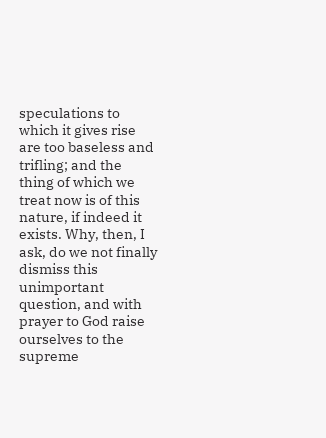speculations to which it gives rise are too baseless and trifling; and the thing of which we treat now is of this nature, if indeed it exists. Why, then, I ask, do we not finally dismiss this unimportant question, and with prayer to God raise ourselves to the supreme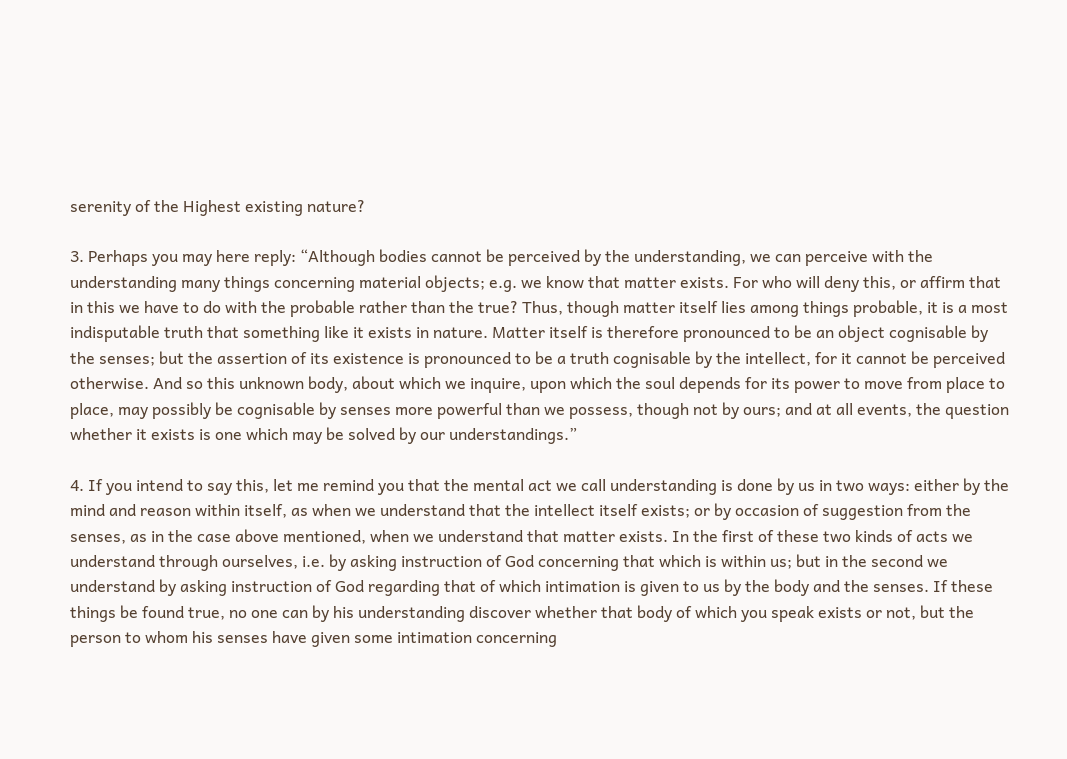serenity of the Highest existing nature?

3. Perhaps you may here reply: “Although bodies cannot be perceived by the understanding, we can perceive with the understanding many things concerning material objects; e.g. we know that matter exists. For who will deny this, or affirm that in this we have to do with the probable rather than the true? Thus, though matter itself lies among things probable, it is a most indisputable truth that something like it exists in nature. Matter itself is therefore pronounced to be an object cognisable by the senses; but the assertion of its existence is pronounced to be a truth cognisable by the intellect, for it cannot be perceived otherwise. And so this unknown body, about which we inquire, upon which the soul depends for its power to move from place to place, may possibly be cognisable by senses more powerful than we possess, though not by ours; and at all events, the question whether it exists is one which may be solved by our understandings.”

4. If you intend to say this, let me remind you that the mental act we call understanding is done by us in two ways: either by the mind and reason within itself, as when we understand that the intellect itself exists; or by occasion of suggestion from the senses, as in the case above mentioned, when we understand that matter exists. In the first of these two kinds of acts we understand through ourselves, i.e. by asking instruction of God concerning that which is within us; but in the second we understand by asking instruction of God regarding that of which intimation is given to us by the body and the senses. If these things be found true, no one can by his understanding discover whether that body of which you speak exists or not, but the person to whom his senses have given some intimation concerning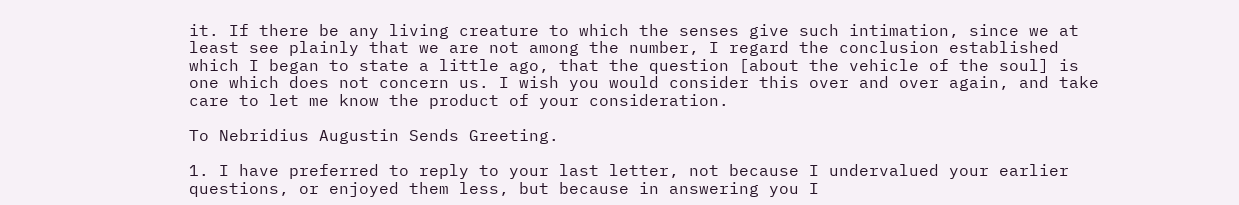it. If there be any living creature to which the senses give such intimation, since we at least see plainly that we are not among the number, I regard the conclusion established which I began to state a little ago, that the question [about the vehicle of the soul] is one which does not concern us. I wish you would consider this over and over again, and take care to let me know the product of your consideration.

To Nebridius Augustin Sends Greeting.

1. I have preferred to reply to your last letter, not because I undervalued your earlier questions, or enjoyed them less, but because in answering you I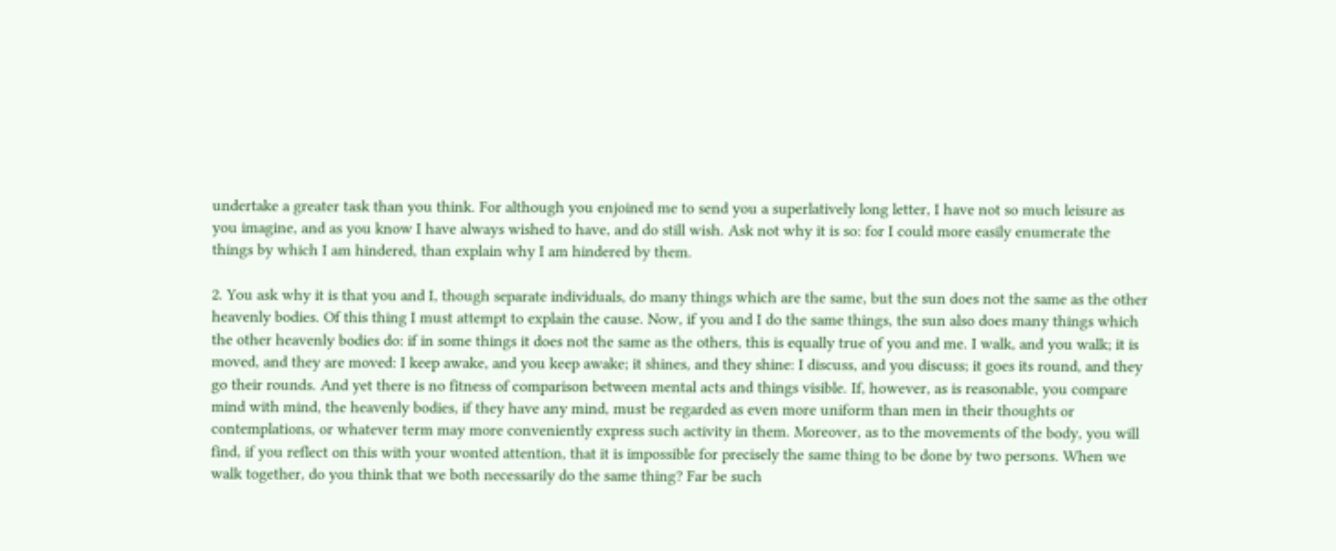undertake a greater task than you think. For although you enjoined me to send you a superlatively long letter, I have not so much leisure as you imagine, and as you know I have always wished to have, and do still wish. Ask not why it is so: for I could more easily enumerate the things by which I am hindered, than explain why I am hindered by them.

2. You ask why it is that you and I, though separate individuals, do many things which are the same, but the sun does not the same as the other heavenly bodies. Of this thing I must attempt to explain the cause. Now, if you and I do the same things, the sun also does many things which the other heavenly bodies do: if in some things it does not the same as the others, this is equally true of you and me. I walk, and you walk; it is moved, and they are moved: I keep awake, and you keep awake; it shines, and they shine: I discuss, and you discuss; it goes its round, and they go their rounds. And yet there is no fitness of comparison between mental acts and things visible. If, however, as is reasonable, you compare mind with mind, the heavenly bodies, if they have any mind, must be regarded as even more uniform than men in their thoughts or contemplations, or whatever term may more conveniently express such activity in them. Moreover, as to the movements of the body, you will find, if you reflect on this with your wonted attention, that it is impossible for precisely the same thing to be done by two persons. When we walk together, do you think that we both necessarily do the same thing? Far be such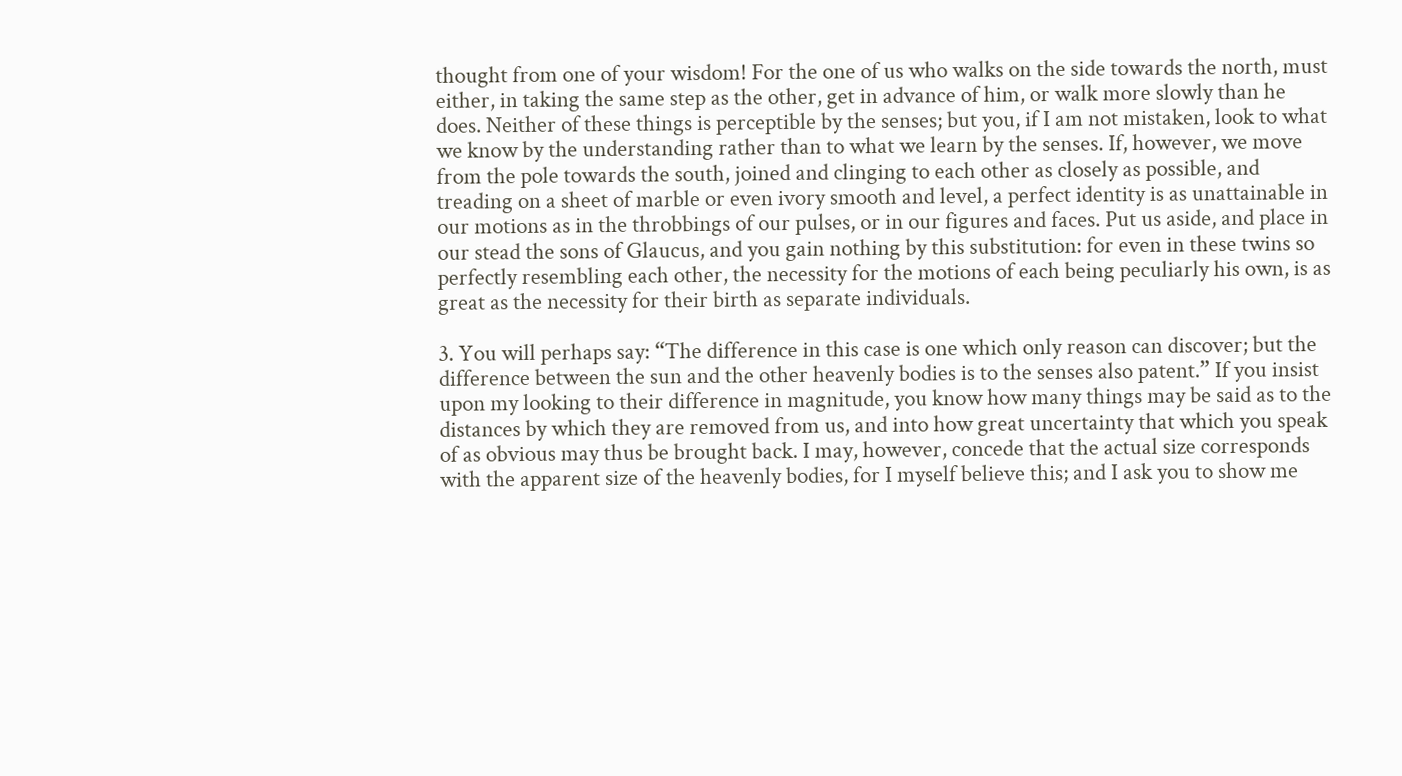thought from one of your wisdom! For the one of us who walks on the side towards the north, must either, in taking the same step as the other, get in advance of him, or walk more slowly than he does. Neither of these things is perceptible by the senses; but you, if I am not mistaken, look to what we know by the understanding rather than to what we learn by the senses. If, however, we move from the pole towards the south, joined and clinging to each other as closely as possible, and treading on a sheet of marble or even ivory smooth and level, a perfect identity is as unattainable in our motions as in the throbbings of our pulses, or in our figures and faces. Put us aside, and place in our stead the sons of Glaucus, and you gain nothing by this substitution: for even in these twins so perfectly resembling each other, the necessity for the motions of each being peculiarly his own, is as great as the necessity for their birth as separate individuals.

3. You will perhaps say: “The difference in this case is one which only reason can discover; but the difference between the sun and the other heavenly bodies is to the senses also patent.” If you insist upon my looking to their difference in magnitude, you know how many things may be said as to the distances by which they are removed from us, and into how great uncertainty that which you speak of as obvious may thus be brought back. I may, however, concede that the actual size corresponds with the apparent size of the heavenly bodies, for I myself believe this; and I ask you to show me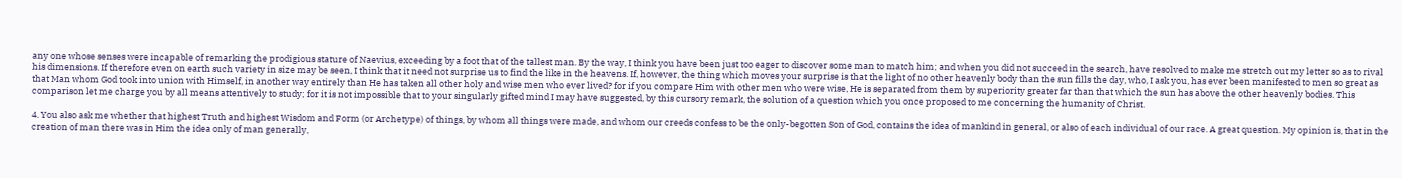any one whose senses were incapable of remarking the prodigious stature of Naevius, exceeding by a foot that of the tallest man. By the way, I think you have been just too eager to discover some man to match him; and when you did not succeed in the search, have resolved to make me stretch out my letter so as to rival his dimensions. If therefore even on earth such variety in size may be seen, I think that it need not surprise us to find the like in the heavens. If, however, the thing which moves your surprise is that the light of no other heavenly body than the sun fills the day, who, I ask you, has ever been manifested to men so great as that Man whom God took into union with Himself, in another way entirely than He has taken all other holy and wise men who ever lived? for if you compare Him with other men who were wise, He is separated from them by superiority greater far than that which the sun has above the other heavenly bodies. This comparison let me charge you by all means attentively to study; for it is not impossible that to your singularly gifted mind I may have suggested, by this cursory remark, the solution of a question which you once proposed to me concerning the humanity of Christ.

4. You also ask me whether that highest Truth and highest Wisdom and Form (or Archetype) of things, by whom all things were made, and whom our creeds confess to be the only-begotten Son of God, contains the idea of mankind in general, or also of each individual of our race. A great question. My opinion is, that in the creation of man there was in Him the idea only of man generally,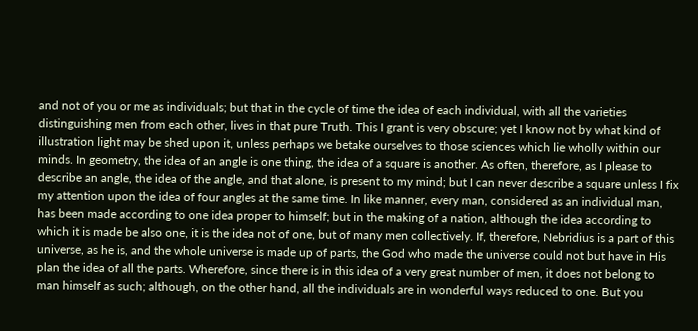and not of you or me as individuals; but that in the cycle of time the idea of each individual, with all the varieties distinguishing men from each other, lives in that pure Truth. This I grant is very obscure; yet I know not by what kind of illustration light may be shed upon it, unless perhaps we betake ourselves to those sciences which lie wholly within our minds. In geometry, the idea of an angle is one thing, the idea of a square is another. As often, therefore, as I please to describe an angle, the idea of the angle, and that alone, is present to my mind; but I can never describe a square unless I fix my attention upon the idea of four angles at the same time. In like manner, every man, considered as an individual man, has been made according to one idea proper to himself; but in the making of a nation, although the idea according to which it is made be also one, it is the idea not of one, but of many men collectively. If, therefore, Nebridius is a part of this universe, as he is, and the whole universe is made up of parts, the God who made the universe could not but have in His plan the idea of all the parts. Wherefore, since there is in this idea of a very great number of men, it does not belong to man himself as such; although, on the other hand, all the individuals are in wonderful ways reduced to one. But you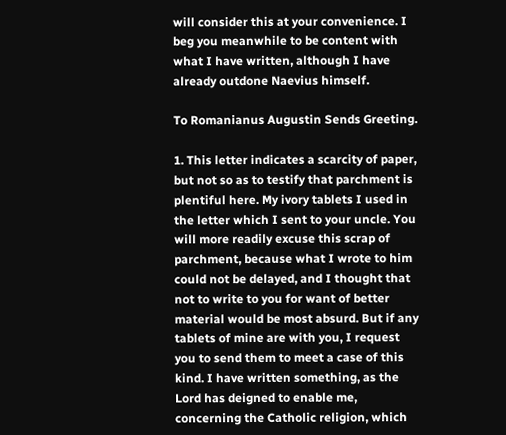will consider this at your convenience. I beg you meanwhile to be content with what I have written, although I have already outdone Naevius himself.

To Romanianus Augustin Sends Greeting.

1. This letter indicates a scarcity of paper, but not so as to testify that parchment is plentiful here. My ivory tablets I used in the letter which I sent to your uncle. You will more readily excuse this scrap of parchment, because what I wrote to him could not be delayed, and I thought that not to write to you for want of better material would be most absurd. But if any tablets of mine are with you, I request you to send them to meet a case of this kind. I have written something, as the Lord has deigned to enable me, concerning the Catholic religion, which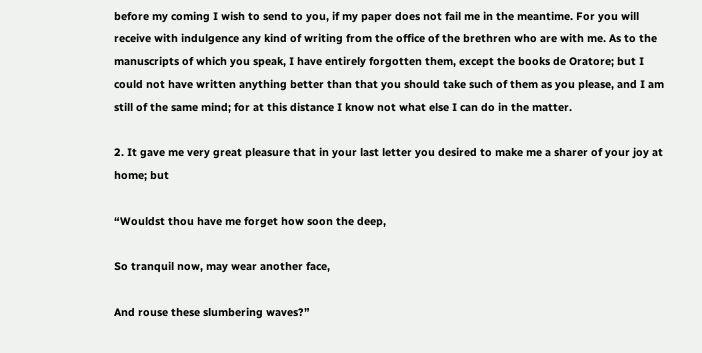before my coming I wish to send to you, if my paper does not fail me in the meantime. For you will receive with indulgence any kind of writing from the office of the brethren who are with me. As to the manuscripts of which you speak, I have entirely forgotten them, except the books de Oratore; but I could not have written anything better than that you should take such of them as you please, and I am still of the same mind; for at this distance I know not what else I can do in the matter.

2. It gave me very great pleasure that in your last letter you desired to make me a sharer of your joy at home; but

“Wouldst thou have me forget how soon the deep,

So tranquil now, may wear another face,

And rouse these slumbering waves?”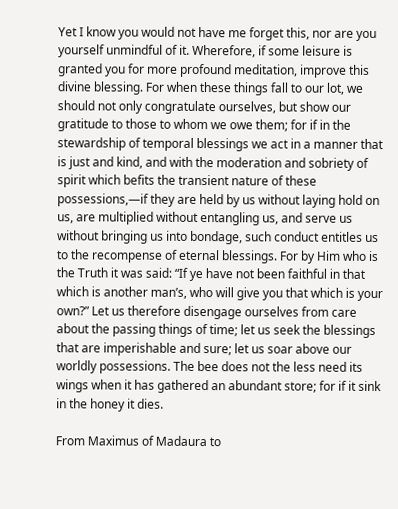Yet I know you would not have me forget this, nor are you yourself unmindful of it. Wherefore, if some leisure is granted you for more profound meditation, improve this divine blessing. For when these things fall to our lot, we should not only congratulate ourselves, but show our gratitude to those to whom we owe them; for if in the stewardship of temporal blessings we act in a manner that is just and kind, and with the moderation and sobriety of spirit which befits the transient nature of these possessions,—if they are held by us without laying hold on us, are multiplied without entangling us, and serve us without bringing us into bondage, such conduct entitles us to the recompense of eternal blessings. For by Him who is the Truth it was said: “If ye have not been faithful in that which is another man’s, who will give you that which is your own?” Let us therefore disengage ourselves from care about the passing things of time; let us seek the blessings that are imperishable and sure; let us soar above our worldly possessions. The bee does not the less need its wings when it has gathered an abundant store; for if it sink in the honey it dies.

From Maximus of Madaura to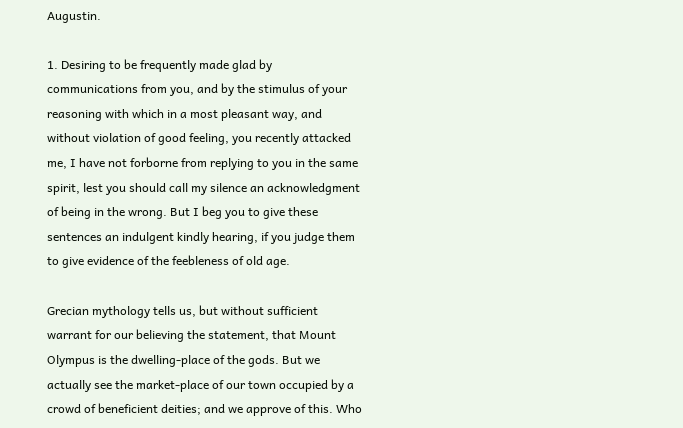Augustin.

1. Desiring to be frequently made glad by communications from you, and by the stimulus of your reasoning with which in a most pleasant way, and without violation of good feeling, you recently attacked me, I have not forborne from replying to you in the same spirit, lest you should call my silence an acknowledgment of being in the wrong. But I beg you to give these sentences an indulgent kindly hearing, if you judge them to give evidence of the feebleness of old age.

Grecian mythology tells us, but without sufficient warrant for our believing the statement, that Mount Olympus is the dwelling-place of the gods. But we actually see the market-place of our town occupied by a crowd of beneficient deities; and we approve of this. Who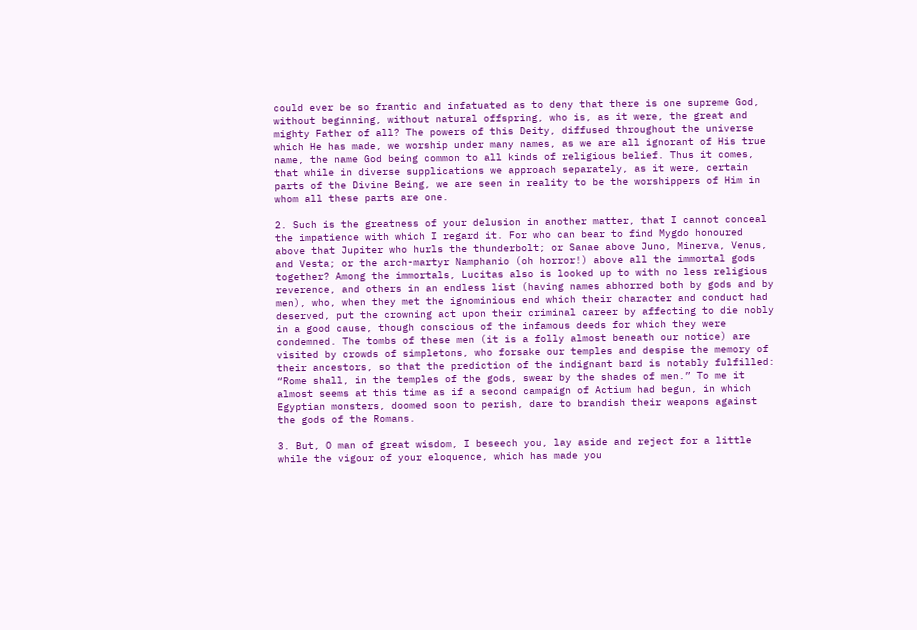could ever be so frantic and infatuated as to deny that there is one supreme God, without beginning, without natural offspring, who is, as it were, the great and mighty Father of all? The powers of this Deity, diffused throughout the universe which He has made, we worship under many names, as we are all ignorant of His true name, the name God being common to all kinds of religious belief. Thus it comes, that while in diverse supplications we approach separately, as it were, certain parts of the Divine Being, we are seen in reality to be the worshippers of Him in whom all these parts are one.

2. Such is the greatness of your delusion in another matter, that I cannot conceal the impatience with which I regard it. For who can bear to find Mygdo honoured above that Jupiter who hurls the thunderbolt; or Sanae above Juno, Minerva, Venus, and Vesta; or the arch-martyr Namphanio (oh horror!) above all the immortal gods together? Among the immortals, Lucitas also is looked up to with no less religious reverence, and others in an endless list (having names abhorred both by gods and by men), who, when they met the ignominious end which their character and conduct had deserved, put the crowning act upon their criminal career by affecting to die nobly in a good cause, though conscious of the infamous deeds for which they were condemned. The tombs of these men (it is a folly almost beneath our notice) are visited by crowds of simpletons, who forsake our temples and despise the memory of their ancestors, so that the prediction of the indignant bard is notably fulfilled: “Rome shall, in the temples of the gods, swear by the shades of men.” To me it almost seems at this time as if a second campaign of Actium had begun, in which Egyptian monsters, doomed soon to perish, dare to brandish their weapons against the gods of the Romans.

3. But, O man of great wisdom, I beseech you, lay aside and reject for a little while the vigour of your eloquence, which has made you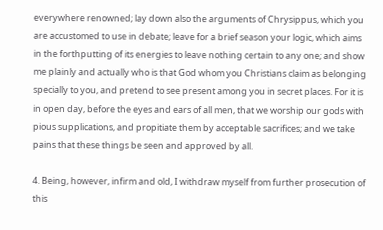everywhere renowned; lay down also the arguments of Chrysippus, which you are accustomed to use in debate; leave for a brief season your logic, which aims in the forthputting of its energies to leave nothing certain to any one; and show me plainly and actually who is that God whom you Christians claim as belonging specially to you, and pretend to see present among you in secret places. For it is in open day, before the eyes and ears of all men, that we worship our gods with pious supplications, and propitiate them by acceptable sacrifices; and we take pains that these things be seen and approved by all.

4. Being, however, infirm and old, I withdraw myself from further prosecution of this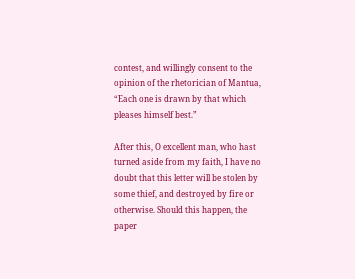contest, and willingly consent to the opinion of the rhetorician of Mantua, “Each one is drawn by that which pleases himself best.”

After this, O excellent man, who hast turned aside from my faith, I have no doubt that this letter will be stolen by some thief, and destroyed by fire or otherwise. Should this happen, the paper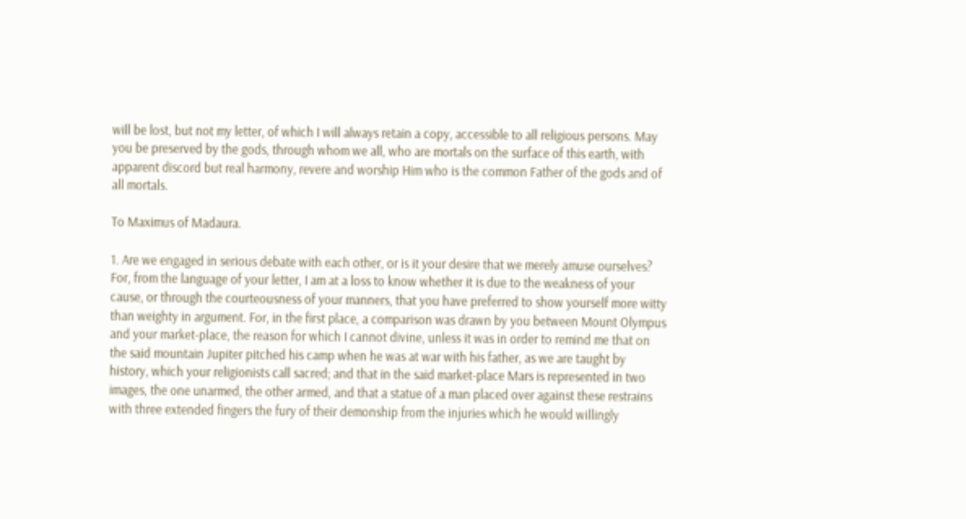will be lost, but not my letter, of which I will always retain a copy, accessible to all religious persons. May you be preserved by the gods, through whom we all, who are mortals on the surface of this earth, with apparent discord but real harmony, revere and worship Him who is the common Father of the gods and of all mortals.

To Maximus of Madaura.

1. Are we engaged in serious debate with each other, or is it your desire that we merely amuse ourselves? For, from the language of your letter, I am at a loss to know whether it is due to the weakness of your cause, or through the courteousness of your manners, that you have preferred to show yourself more witty than weighty in argument. For, in the first place, a comparison was drawn by you between Mount Olympus and your market-place, the reason for which I cannot divine, unless it was in order to remind me that on the said mountain Jupiter pitched his camp when he was at war with his father, as we are taught by history, which your religionists call sacred; and that in the said market-place Mars is represented in two images, the one unarmed, the other armed, and that a statue of a man placed over against these restrains with three extended fingers the fury of their demonship from the injuries which he would willingly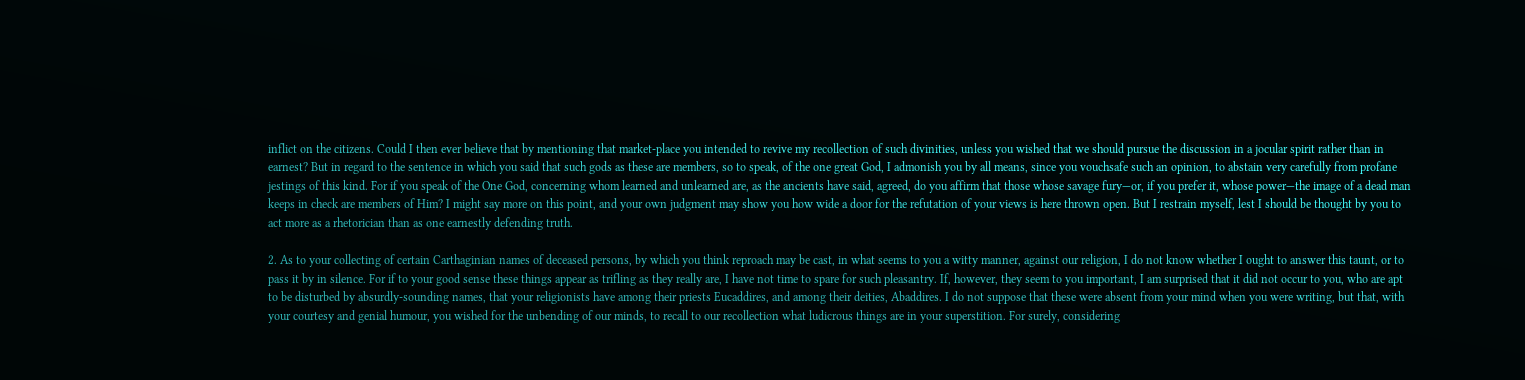inflict on the citizens. Could I then ever believe that by mentioning that market-place you intended to revive my recollection of such divinities, unless you wished that we should pursue the discussion in a jocular spirit rather than in earnest? But in regard to the sentence in which you said that such gods as these are members, so to speak, of the one great God, I admonish you by all means, since you vouchsafe such an opinion, to abstain very carefully from profane jestings of this kind. For if you speak of the One God, concerning whom learned and unlearned are, as the ancients have said, agreed, do you affirm that those whose savage fury—or, if you prefer it, whose power—the image of a dead man keeps in check are members of Him? I might say more on this point, and your own judgment may show you how wide a door for the refutation of your views is here thrown open. But I restrain myself, lest I should be thought by you to act more as a rhetorician than as one earnestly defending truth.

2. As to your collecting of certain Carthaginian names of deceased persons, by which you think reproach may be cast, in what seems to you a witty manner, against our religion, I do not know whether I ought to answer this taunt, or to pass it by in silence. For if to your good sense these things appear as trifling as they really are, I have not time to spare for such pleasantry. If, however, they seem to you important, I am surprised that it did not occur to you, who are apt to be disturbed by absurdly-sounding names, that your religionists have among their priests Eucaddires, and among their deities, Abaddires. I do not suppose that these were absent from your mind when you were writing, but that, with your courtesy and genial humour, you wished for the unbending of our minds, to recall to our recollection what ludicrous things are in your superstition. For surely, considering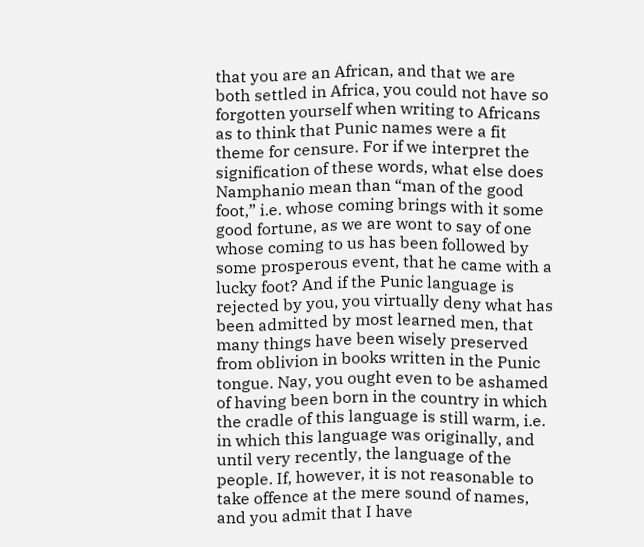that you are an African, and that we are both settled in Africa, you could not have so forgotten yourself when writing to Africans as to think that Punic names were a fit theme for censure. For if we interpret the signification of these words, what else does Namphanio mean than “man of the good foot,” i.e. whose coming brings with it some good fortune, as we are wont to say of one whose coming to us has been followed by some prosperous event, that he came with a lucky foot? And if the Punic language is rejected by you, you virtually deny what has been admitted by most learned men, that many things have been wisely preserved from oblivion in books written in the Punic tongue. Nay, you ought even to be ashamed of having been born in the country in which the cradle of this language is still warm, i.e. in which this language was originally, and until very recently, the language of the people. If, however, it is not reasonable to take offence at the mere sound of names, and you admit that I have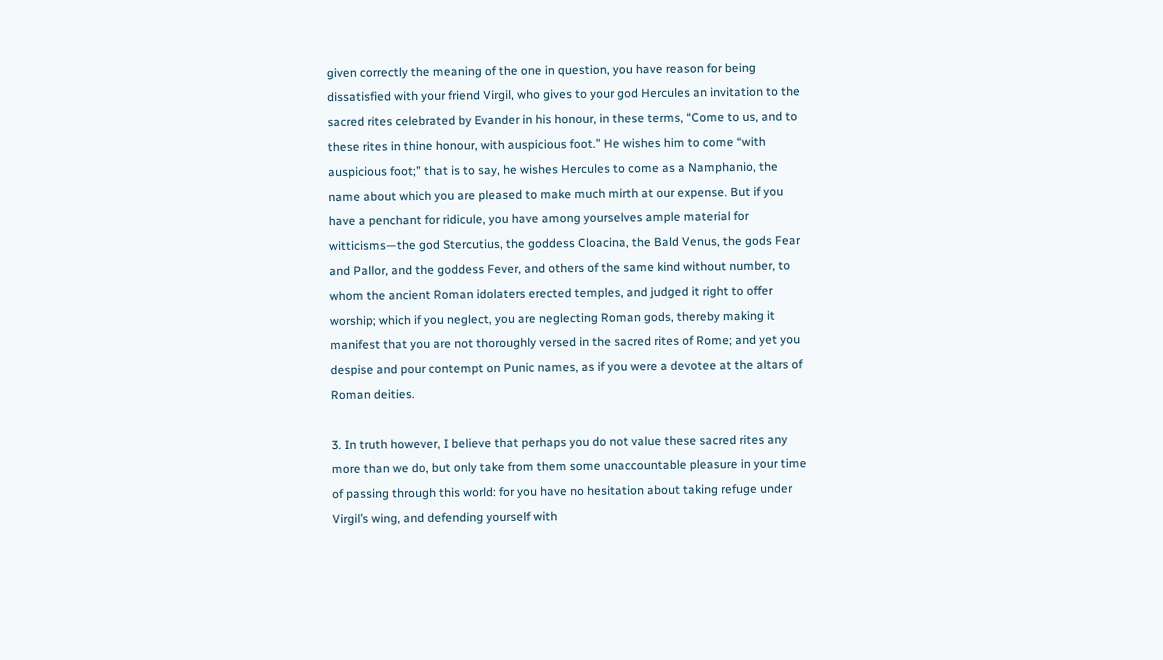given correctly the meaning of the one in question, you have reason for being dissatisfied with your friend Virgil, who gives to your god Hercules an invitation to the sacred rites celebrated by Evander in his honour, in these terms, “Come to us, and to these rites in thine honour, with auspicious foot.” He wishes him to come “with auspicious foot;” that is to say, he wishes Hercules to come as a Namphanio, the name about which you are pleased to make much mirth at our expense. But if you have a penchant for ridicule, you have among yourselves ample material for witticisms—the god Stercutius, the goddess Cloacina, the Bald Venus, the gods Fear and Pallor, and the goddess Fever, and others of the same kind without number, to whom the ancient Roman idolaters erected temples, and judged it right to offer worship; which if you neglect, you are neglecting Roman gods, thereby making it manifest that you are not thoroughly versed in the sacred rites of Rome; and yet you despise and pour contempt on Punic names, as if you were a devotee at the altars of Roman deities.

3. In truth however, I believe that perhaps you do not value these sacred rites any more than we do, but only take from them some unaccountable pleasure in your time of passing through this world: for you have no hesitation about taking refuge under Virgil’s wing, and defending yourself with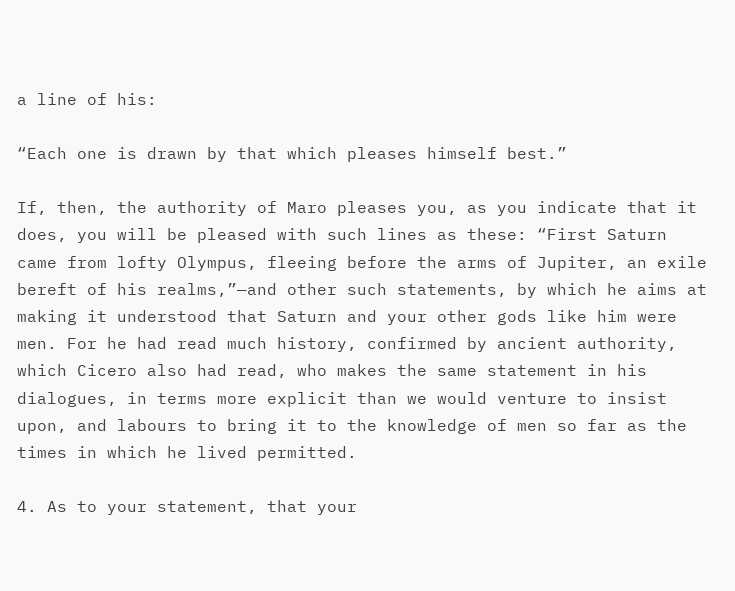a line of his:

“Each one is drawn by that which pleases himself best.”

If, then, the authority of Maro pleases you, as you indicate that it does, you will be pleased with such lines as these: “First Saturn came from lofty Olympus, fleeing before the arms of Jupiter, an exile bereft of his realms,”—and other such statements, by which he aims at making it understood that Saturn and your other gods like him were men. For he had read much history, confirmed by ancient authority, which Cicero also had read, who makes the same statement in his dialogues, in terms more explicit than we would venture to insist upon, and labours to bring it to the knowledge of men so far as the times in which he lived permitted.

4. As to your statement, that your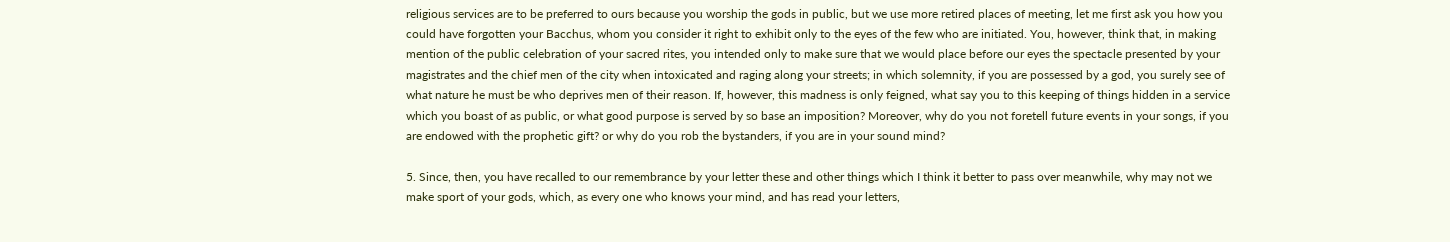religious services are to be preferred to ours because you worship the gods in public, but we use more retired places of meeting, let me first ask you how you could have forgotten your Bacchus, whom you consider it right to exhibit only to the eyes of the few who are initiated. You, however, think that, in making mention of the public celebration of your sacred rites, you intended only to make sure that we would place before our eyes the spectacle presented by your magistrates and the chief men of the city when intoxicated and raging along your streets; in which solemnity, if you are possessed by a god, you surely see of what nature he must be who deprives men of their reason. If, however, this madness is only feigned, what say you to this keeping of things hidden in a service which you boast of as public, or what good purpose is served by so base an imposition? Moreover, why do you not foretell future events in your songs, if you are endowed with the prophetic gift? or why do you rob the bystanders, if you are in your sound mind?

5. Since, then, you have recalled to our remembrance by your letter these and other things which I think it better to pass over meanwhile, why may not we make sport of your gods, which, as every one who knows your mind, and has read your letters,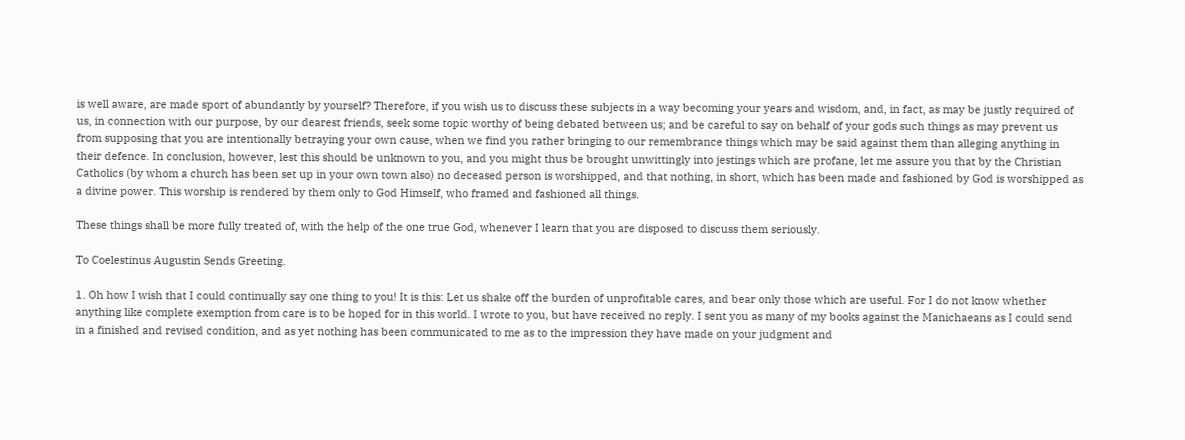is well aware, are made sport of abundantly by yourself? Therefore, if you wish us to discuss these subjects in a way becoming your years and wisdom, and, in fact, as may be justly required of us, in connection with our purpose, by our dearest friends, seek some topic worthy of being debated between us; and be careful to say on behalf of your gods such things as may prevent us from supposing that you are intentionally betraying your own cause, when we find you rather bringing to our remembrance things which may be said against them than alleging anything in their defence. In conclusion, however, lest this should be unknown to you, and you might thus be brought unwittingly into jestings which are profane, let me assure you that by the Christian Catholics (by whom a church has been set up in your own town also) no deceased person is worshipped, and that nothing, in short, which has been made and fashioned by God is worshipped as a divine power. This worship is rendered by them only to God Himself, who framed and fashioned all things.

These things shall be more fully treated of, with the help of the one true God, whenever I learn that you are disposed to discuss them seriously.

To Coelestinus Augustin Sends Greeting.

1. Oh how I wish that I could continually say one thing to you! It is this: Let us shake off the burden of unprofitable cares, and bear only those which are useful. For I do not know whether anything like complete exemption from care is to be hoped for in this world. I wrote to you, but have received no reply. I sent you as many of my books against the Manichaeans as I could send in a finished and revised condition, and as yet nothing has been communicated to me as to the impression they have made on your judgment and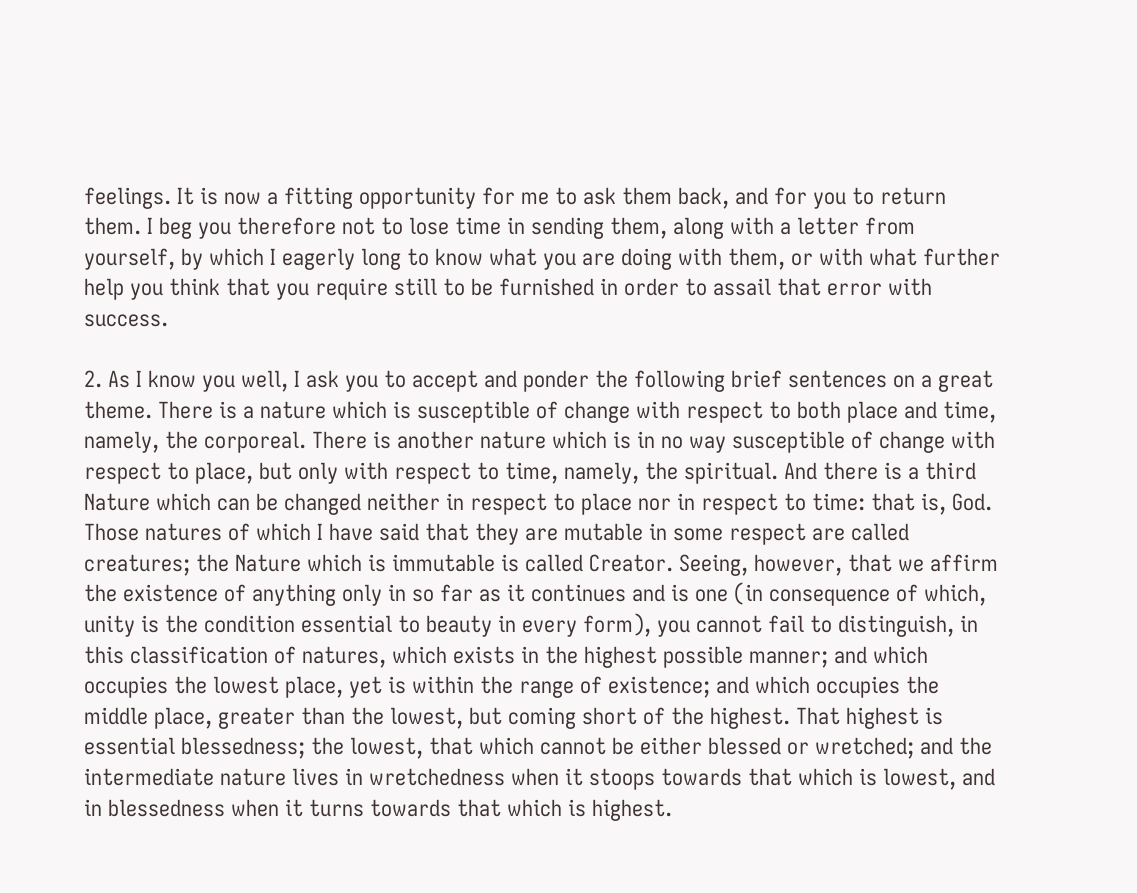feelings. It is now a fitting opportunity for me to ask them back, and for you to return them. I beg you therefore not to lose time in sending them, along with a letter from yourself, by which I eagerly long to know what you are doing with them, or with what further help you think that you require still to be furnished in order to assail that error with success.

2. As I know you well, I ask you to accept and ponder the following brief sentences on a great theme. There is a nature which is susceptible of change with respect to both place and time, namely, the corporeal. There is another nature which is in no way susceptible of change with respect to place, but only with respect to time, namely, the spiritual. And there is a third Nature which can be changed neither in respect to place nor in respect to time: that is, God. Those natures of which I have said that they are mutable in some respect are called creatures; the Nature which is immutable is called Creator. Seeing, however, that we affirm the existence of anything only in so far as it continues and is one (in consequence of which, unity is the condition essential to beauty in every form), you cannot fail to distinguish, in this classification of natures, which exists in the highest possible manner; and which occupies the lowest place, yet is within the range of existence; and which occupies the middle place, greater than the lowest, but coming short of the highest. That highest is essential blessedness; the lowest, that which cannot be either blessed or wretched; and the intermediate nature lives in wretchedness when it stoops towards that which is lowest, and in blessedness when it turns towards that which is highest.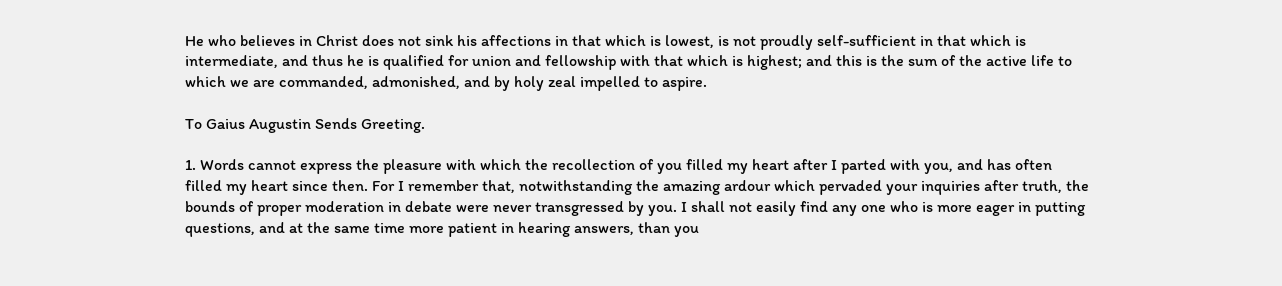He who believes in Christ does not sink his affections in that which is lowest, is not proudly self-sufficient in that which is intermediate, and thus he is qualified for union and fellowship with that which is highest; and this is the sum of the active life to which we are commanded, admonished, and by holy zeal impelled to aspire.

To Gaius Augustin Sends Greeting.

1. Words cannot express the pleasure with which the recollection of you filled my heart after I parted with you, and has often filled my heart since then. For I remember that, notwithstanding the amazing ardour which pervaded your inquiries after truth, the bounds of proper moderation in debate were never transgressed by you. I shall not easily find any one who is more eager in putting questions, and at the same time more patient in hearing answers, than you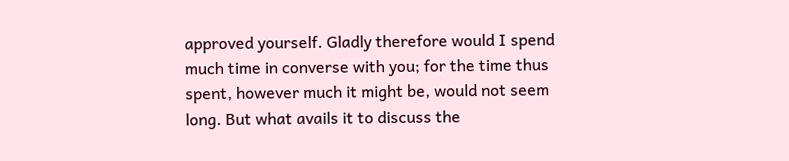approved yourself. Gladly therefore would I spend much time in converse with you; for the time thus spent, however much it might be, would not seem long. But what avails it to discuss the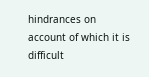hindrances on account of which it is difficult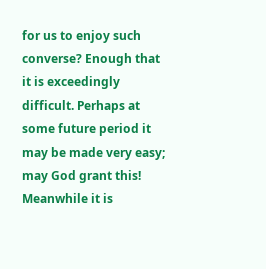for us to enjoy such converse? Enough that it is exceedingly difficult. Perhaps at some future period it may be made very easy; may God grant this! Meanwhile it is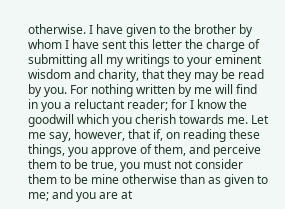otherwise. I have given to the brother by whom I have sent this letter the charge of submitting all my writings to your eminent wisdom and charity, that they may be read by you. For nothing written by me will find in you a reluctant reader; for I know the goodwill which you cherish towards me. Let me say, however, that if, on reading these things, you approve of them, and perceive them to be true, you must not consider them to be mine otherwise than as given to me; and you are at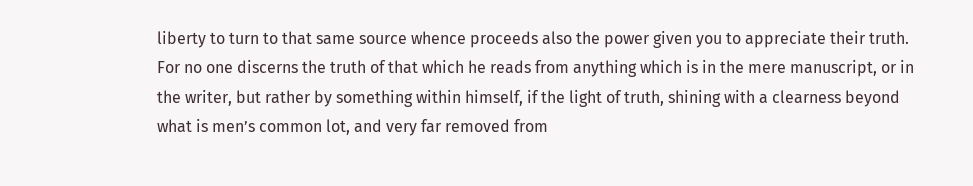liberty to turn to that same source whence proceeds also the power given you to appreciate their truth. For no one discerns the truth of that which he reads from anything which is in the mere manuscript, or in the writer, but rather by something within himself, if the light of truth, shining with a clearness beyond what is men’s common lot, and very far removed from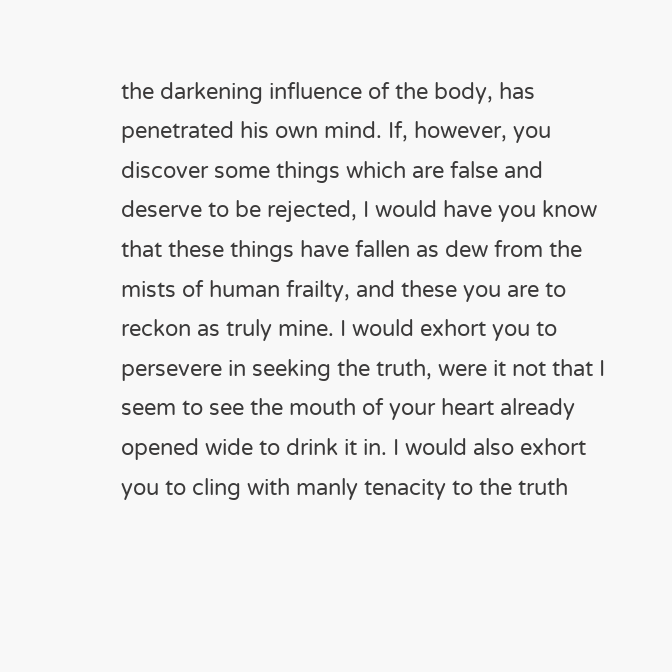the darkening influence of the body, has penetrated his own mind. If, however, you discover some things which are false and deserve to be rejected, I would have you know that these things have fallen as dew from the mists of human frailty, and these you are to reckon as truly mine. I would exhort you to persevere in seeking the truth, were it not that I seem to see the mouth of your heart already opened wide to drink it in. I would also exhort you to cling with manly tenacity to the truth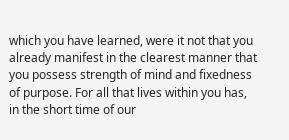which you have learned, were it not that you already manifest in the clearest manner that you possess strength of mind and fixedness of purpose. For all that lives within you has, in the short time of our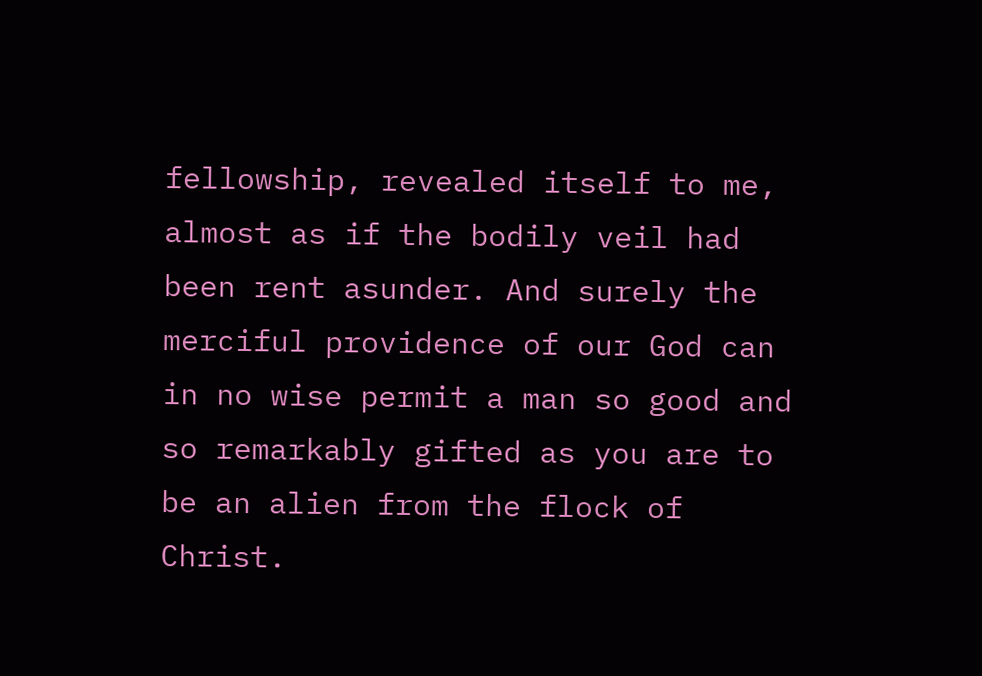fellowship, revealed itself to me, almost as if the bodily veil had been rent asunder. And surely the merciful providence of our God can in no wise permit a man so good and so remarkably gifted as you are to be an alien from the flock of Christ.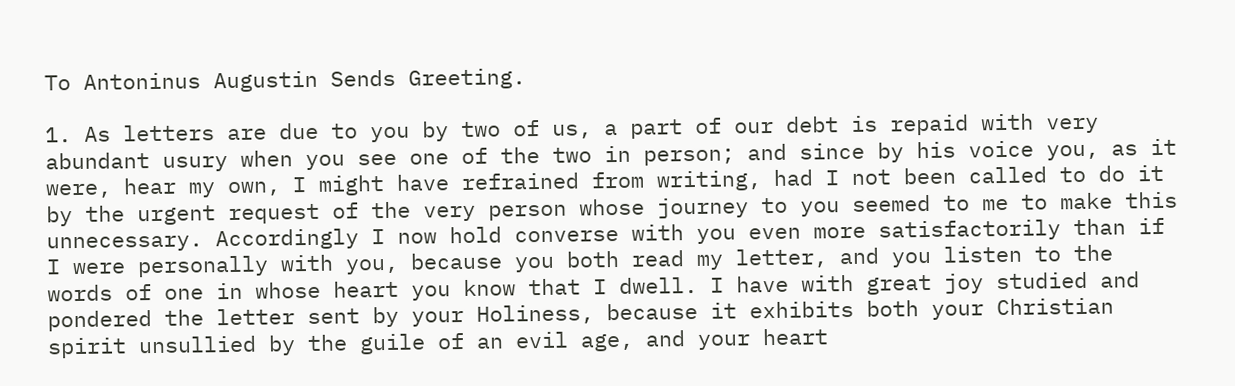To Antoninus Augustin Sends Greeting.

1. As letters are due to you by two of us, a part of our debt is repaid with very abundant usury when you see one of the two in person; and since by his voice you, as it were, hear my own, I might have refrained from writing, had I not been called to do it by the urgent request of the very person whose journey to you seemed to me to make this unnecessary. Accordingly I now hold converse with you even more satisfactorily than if I were personally with you, because you both read my letter, and you listen to the words of one in whose heart you know that I dwell. I have with great joy studied and pondered the letter sent by your Holiness, because it exhibits both your Christian spirit unsullied by the guile of an evil age, and your heart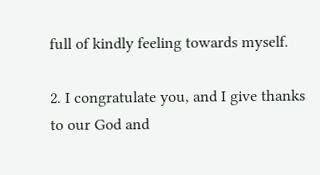full of kindly feeling towards myself.

2. I congratulate you, and I give thanks to our God and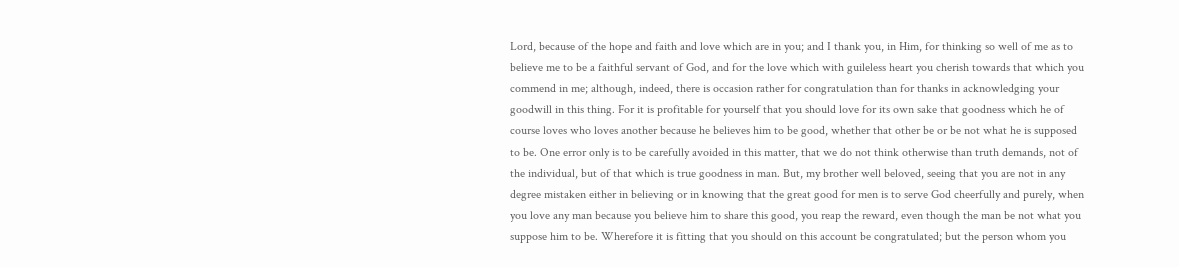Lord, because of the hope and faith and love which are in you; and I thank you, in Him, for thinking so well of me as to believe me to be a faithful servant of God, and for the love which with guileless heart you cherish towards that which you commend in me; although, indeed, there is occasion rather for congratulation than for thanks in acknowledging your goodwill in this thing. For it is profitable for yourself that you should love for its own sake that goodness which he of course loves who loves another because he believes him to be good, whether that other be or be not what he is supposed to be. One error only is to be carefully avoided in this matter, that we do not think otherwise than truth demands, not of the individual, but of that which is true goodness in man. But, my brother well beloved, seeing that you are not in any degree mistaken either in believing or in knowing that the great good for men is to serve God cheerfully and purely, when you love any man because you believe him to share this good, you reap the reward, even though the man be not what you suppose him to be. Wherefore it is fitting that you should on this account be congratulated; but the person whom you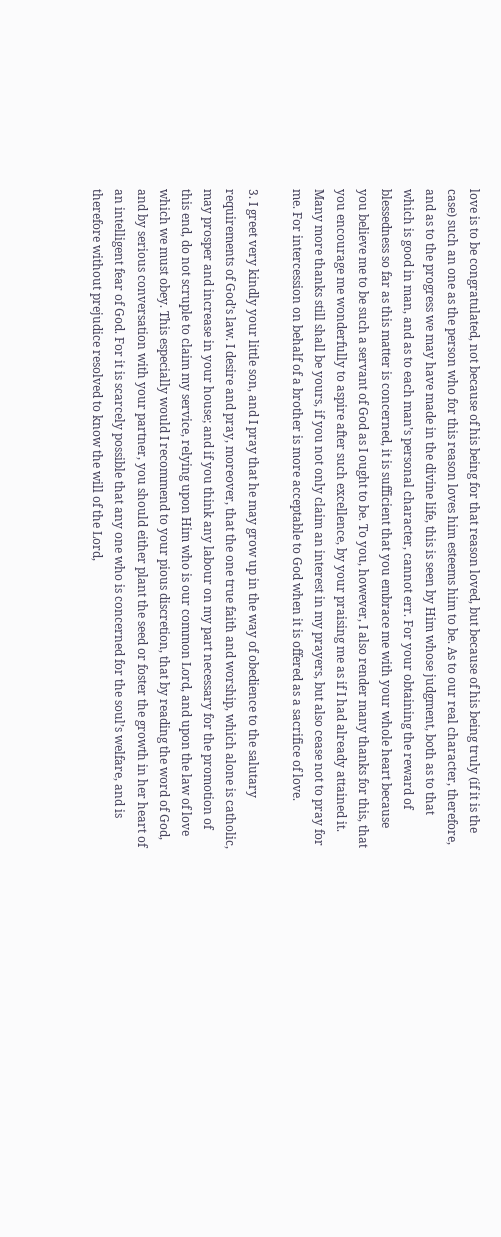love is to be congratulated, not because of his being for that reason loved, but because of his being truly (if it is the case) such an one as the person who for this reason loves him esteems him to be. As to our real character, therefore, and as to the progress we may have made in the divine life, this is seen by Him whose judgment, both as to that which is good in man, and as to each man’s personal character, cannot err. For your obtaining the reward of blessedness so far as this matter is concerned, it is sufficient that you embrace me with your whole heart because you believe me to be such a servant of God as I ought to be. To you, however, I also render many thanks for this, that you encourage me wonderfully to aspire after such excellence, by your praising me as if I had already attained it. Many more thanks still shall be yours, if you not only claim an interest in my prayers, but also cease not to pray for me. For intercession on behalf of a brother is more acceptable to God when it is offered as a sacrifice of love.

3. I greet very kindly your little son, and I pray that he may grow up in the way of obedience to the salutary requirements of God’s law. I desire and pray, moreover, that the one true faith and worship, which alone is catholic, may prosper and increase in your house; and if you think any labour on my part necessary for the promotion of this end, do not scruple to claim my service, relying upon Him who is our common Lord, and upon the law of love which we must obey. This especially would I recommend to your pious discretion, that by reading the word of God, and by serious conversation with your partner, you should either plant the seed or foster the growth in her heart of an intelligent fear of God. For it is scarcely possible that any one who is concerned for the soul’s welfare, and is therefore without prejudice resolved to know the will of the Lord,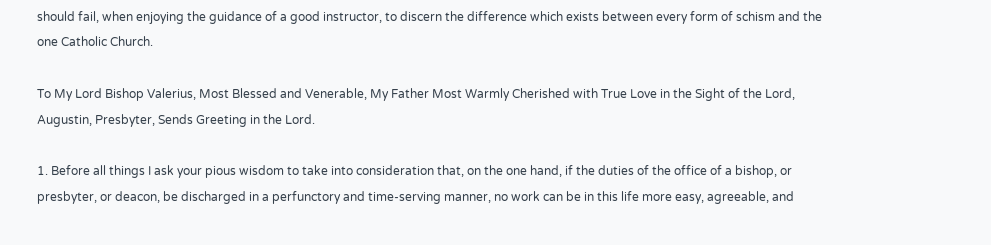should fail, when enjoying the guidance of a good instructor, to discern the difference which exists between every form of schism and the one Catholic Church.

To My Lord Bishop Valerius, Most Blessed and Venerable, My Father Most Warmly Cherished with True Love in the Sight of the Lord, Augustin, Presbyter, Sends Greeting in the Lord.

1. Before all things I ask your pious wisdom to take into consideration that, on the one hand, if the duties of the office of a bishop, or presbyter, or deacon, be discharged in a perfunctory and time-serving manner, no work can be in this life more easy, agreeable, and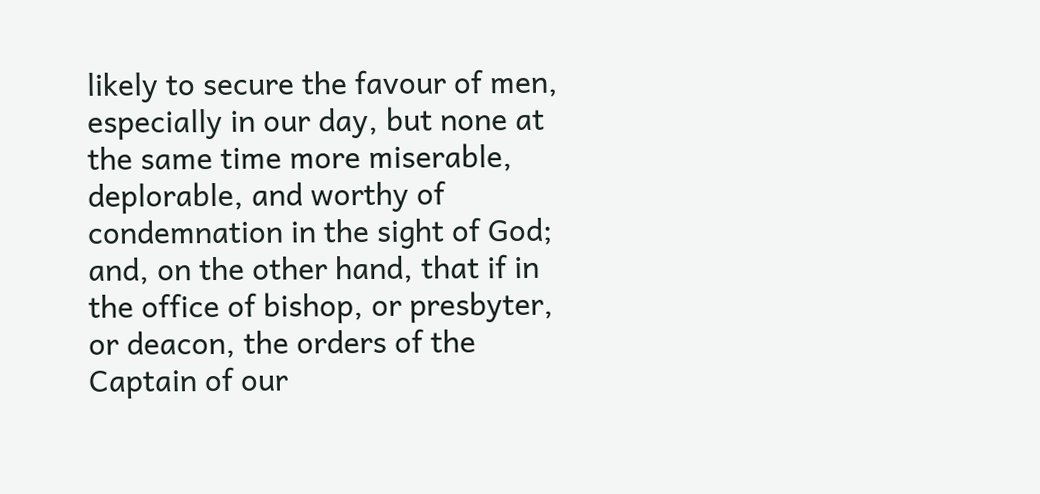likely to secure the favour of men, especially in our day, but none at the same time more miserable, deplorable, and worthy of condemnation in the sight of God; and, on the other hand, that if in the office of bishop, or presbyter, or deacon, the orders of the Captain of our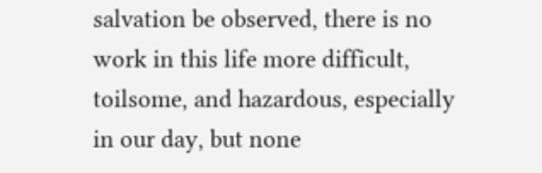salvation be observed, there is no work in this life more difficult, toilsome, and hazardous, especially in our day, but none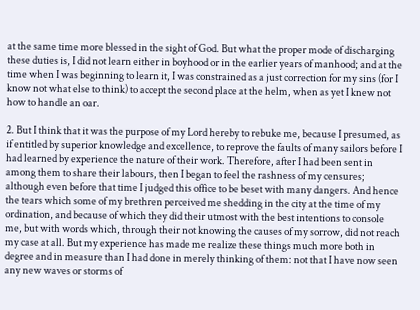at the same time more blessed in the sight of God. But what the proper mode of discharging these duties is, I did not learn either in boyhood or in the earlier years of manhood; and at the time when I was beginning to learn it, I was constrained as a just correction for my sins (for I know not what else to think) to accept the second place at the helm, when as yet I knew not how to handle an oar.

2. But I think that it was the purpose of my Lord hereby to rebuke me, because I presumed, as if entitled by superior knowledge and excellence, to reprove the faults of many sailors before I had learned by experience the nature of their work. Therefore, after I had been sent in among them to share their labours, then I began to feel the rashness of my censures; although even before that time I judged this office to be beset with many dangers. And hence the tears which some of my brethren perceived me shedding in the city at the time of my ordination, and because of which they did their utmost with the best intentions to console me, but with words which, through their not knowing the causes of my sorrow, did not reach my case at all. But my experience has made me realize these things much more both in degree and in measure than I had done in merely thinking of them: not that I have now seen any new waves or storms of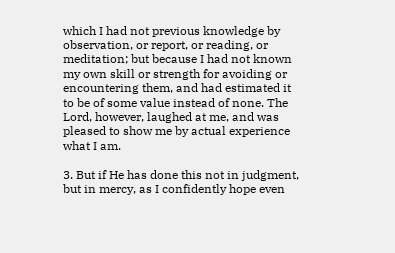which I had not previous knowledge by observation, or report, or reading, or meditation; but because I had not known my own skill or strength for avoiding or encountering them, and had estimated it to be of some value instead of none. The Lord, however, laughed at me, and was pleased to show me by actual experience what I am.

3. But if He has done this not in judgment, but in mercy, as I confidently hope even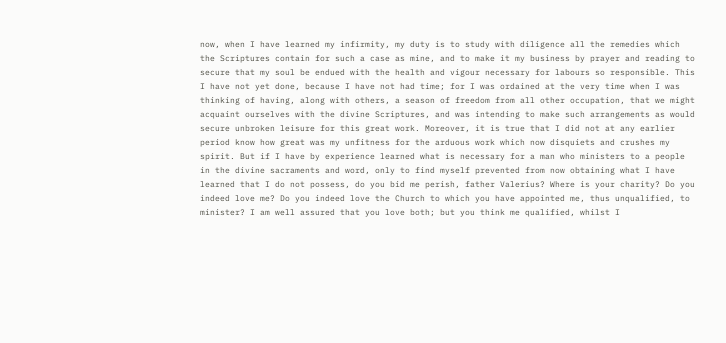now, when I have learned my infirmity, my duty is to study with diligence all the remedies which the Scriptures contain for such a case as mine, and to make it my business by prayer and reading to secure that my soul be endued with the health and vigour necessary for labours so responsible. This I have not yet done, because I have not had time; for I was ordained at the very time when I was thinking of having, along with others, a season of freedom from all other occupation, that we might acquaint ourselves with the divine Scriptures, and was intending to make such arrangements as would secure unbroken leisure for this great work. Moreover, it is true that I did not at any earlier period know how great was my unfitness for the arduous work which now disquiets and crushes my spirit. But if I have by experience learned what is necessary for a man who ministers to a people in the divine sacraments and word, only to find myself prevented from now obtaining what I have learned that I do not possess, do you bid me perish, father Valerius? Where is your charity? Do you indeed love me? Do you indeed love the Church to which you have appointed me, thus unqualified, to minister? I am well assured that you love both; but you think me qualified, whilst I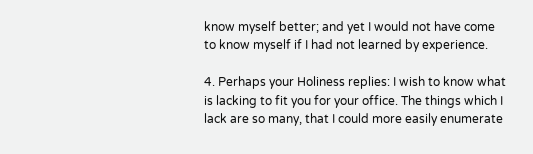know myself better; and yet I would not have come to know myself if I had not learned by experience.

4. Perhaps your Holiness replies: I wish to know what is lacking to fit you for your office. The things which I lack are so many, that I could more easily enumerate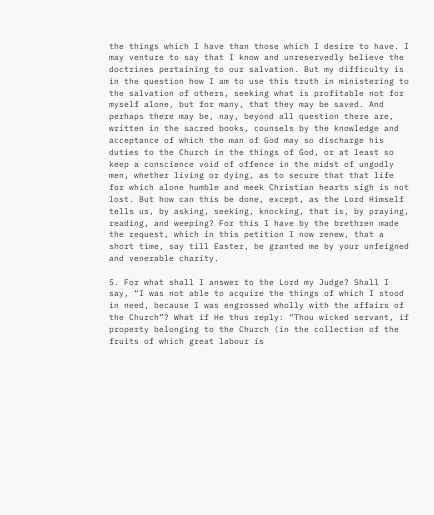the things which I have than those which I desire to have. I may venture to say that I know and unreservedly believe the doctrines pertaining to our salvation. But my difficulty is in the question how I am to use this truth in ministering to the salvation of others, seeking what is profitable not for myself alone, but for many, that they may be saved. And perhaps there may be, nay, beyond all question there are, written in the sacred books, counsels by the knowledge and acceptance of which the man of God may so discharge his duties to the Church in the things of God, or at least so keep a conscience void of offence in the midst of ungodly men, whether living or dying, as to secure that that life for which alone humble and meek Christian hearts sigh is not lost. But how can this be done, except, as the Lord Himself tells us, by asking, seeking, knocking, that is, by praying, reading, and weeping? For this I have by the brethren made the request, which in this petition I now renew, that a short time, say till Easter, be granted me by your unfeigned and venerable charity.

5. For what shall I answer to the Lord my Judge? Shall I say, “I was not able to acquire the things of which I stood in need, because I was engrossed wholly with the affairs of the Church”? What if He thus reply: “Thou wicked servant, if property belonging to the Church (in the collection of the fruits of which great labour is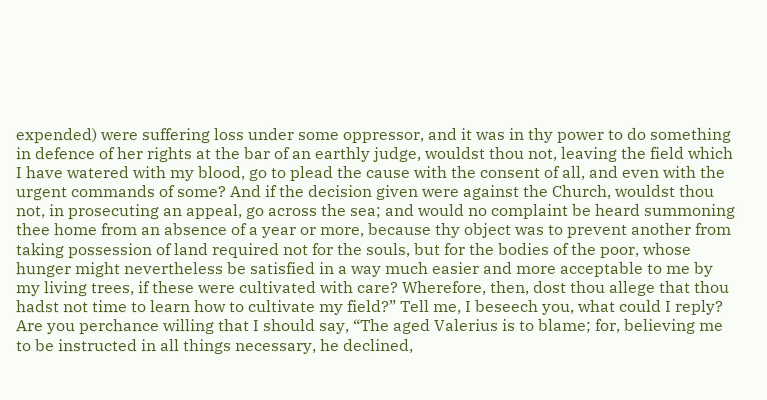expended) were suffering loss under some oppressor, and it was in thy power to do something in defence of her rights at the bar of an earthly judge, wouldst thou not, leaving the field which I have watered with my blood, go to plead the cause with the consent of all, and even with the urgent commands of some? And if the decision given were against the Church, wouldst thou not, in prosecuting an appeal, go across the sea; and would no complaint be heard summoning thee home from an absence of a year or more, because thy object was to prevent another from taking possession of land required not for the souls, but for the bodies of the poor, whose hunger might nevertheless be satisfied in a way much easier and more acceptable to me by my living trees, if these were cultivated with care? Wherefore, then, dost thou allege that thou hadst not time to learn how to cultivate my field?” Tell me, I beseech you, what could I reply? Are you perchance willing that I should say, “The aged Valerius is to blame; for, believing me to be instructed in all things necessary, he declined,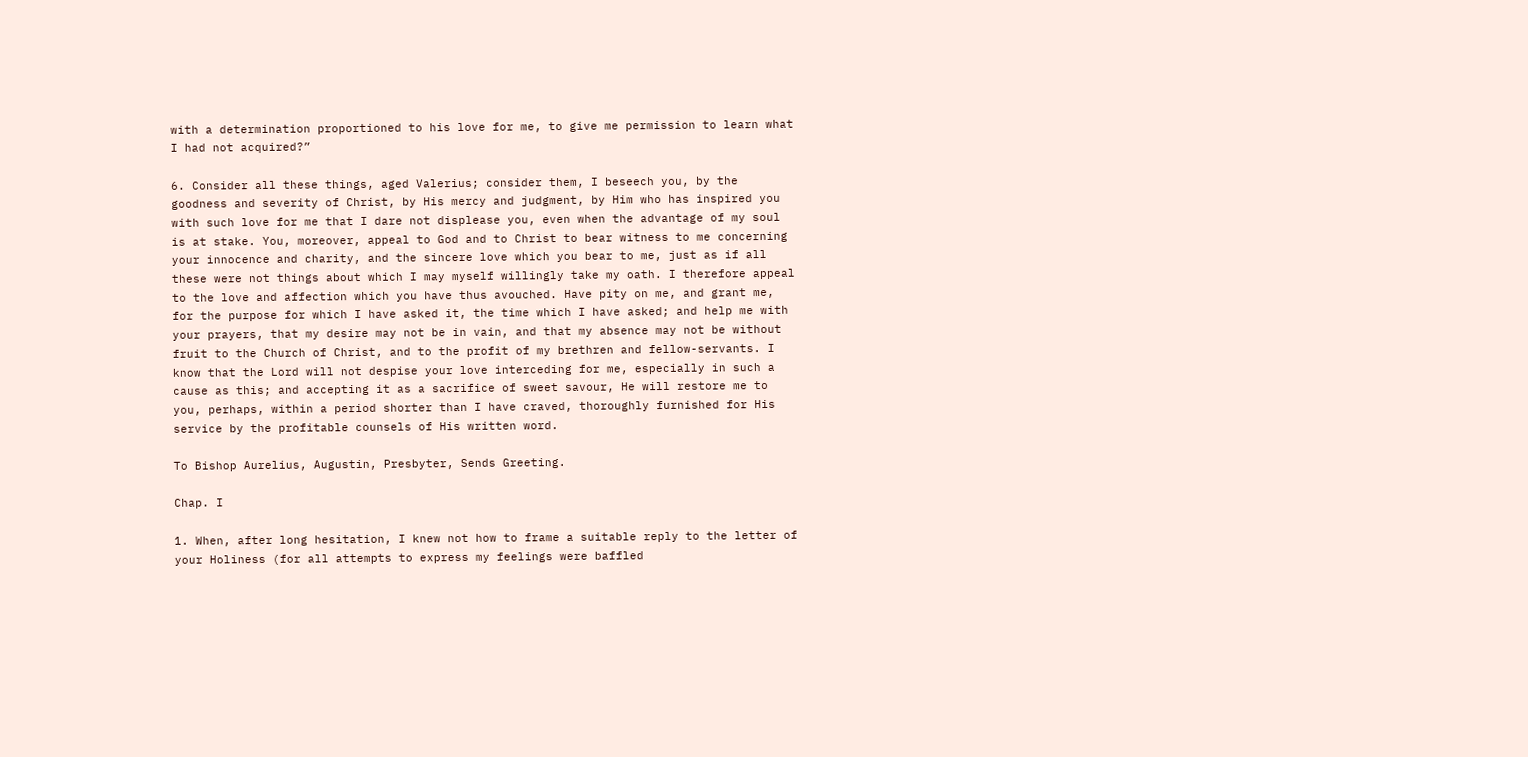with a determination proportioned to his love for me, to give me permission to learn what I had not acquired?”

6. Consider all these things, aged Valerius; consider them, I beseech you, by the goodness and severity of Christ, by His mercy and judgment, by Him who has inspired you with such love for me that I dare not displease you, even when the advantage of my soul is at stake. You, moreover, appeal to God and to Christ to bear witness to me concerning your innocence and charity, and the sincere love which you bear to me, just as if all these were not things about which I may myself willingly take my oath. I therefore appeal to the love and affection which you have thus avouched. Have pity on me, and grant me, for the purpose for which I have asked it, the time which I have asked; and help me with your prayers, that my desire may not be in vain, and that my absence may not be without fruit to the Church of Christ, and to the profit of my brethren and fellow-servants. I know that the Lord will not despise your love interceding for me, especially in such a cause as this; and accepting it as a sacrifice of sweet savour, He will restore me to you, perhaps, within a period shorter than I have craved, thoroughly furnished for His service by the profitable counsels of His written word.

To Bishop Aurelius, Augustin, Presbyter, Sends Greeting.

Chap. I

1. When, after long hesitation, I knew not how to frame a suitable reply to the letter of your Holiness (for all attempts to express my feelings were baffled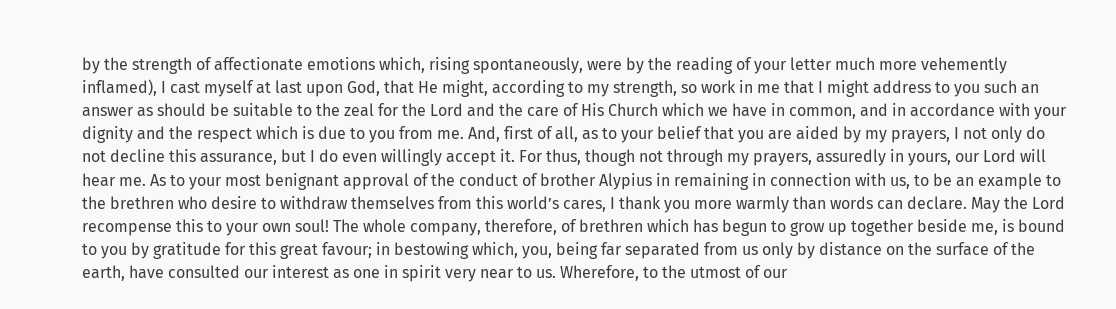by the strength of affectionate emotions which, rising spontaneously, were by the reading of your letter much more vehemently inflamed), I cast myself at last upon God, that He might, according to my strength, so work in me that I might address to you such an answer as should be suitable to the zeal for the Lord and the care of His Church which we have in common, and in accordance with your dignity and the respect which is due to you from me. And, first of all, as to your belief that you are aided by my prayers, I not only do not decline this assurance, but I do even willingly accept it. For thus, though not through my prayers, assuredly in yours, our Lord will hear me. As to your most benignant approval of the conduct of brother Alypius in remaining in connection with us, to be an example to the brethren who desire to withdraw themselves from this world’s cares, I thank you more warmly than words can declare. May the Lord recompense this to your own soul! The whole company, therefore, of brethren which has begun to grow up together beside me, is bound to you by gratitude for this great favour; in bestowing which, you, being far separated from us only by distance on the surface of the earth, have consulted our interest as one in spirit very near to us. Wherefore, to the utmost of our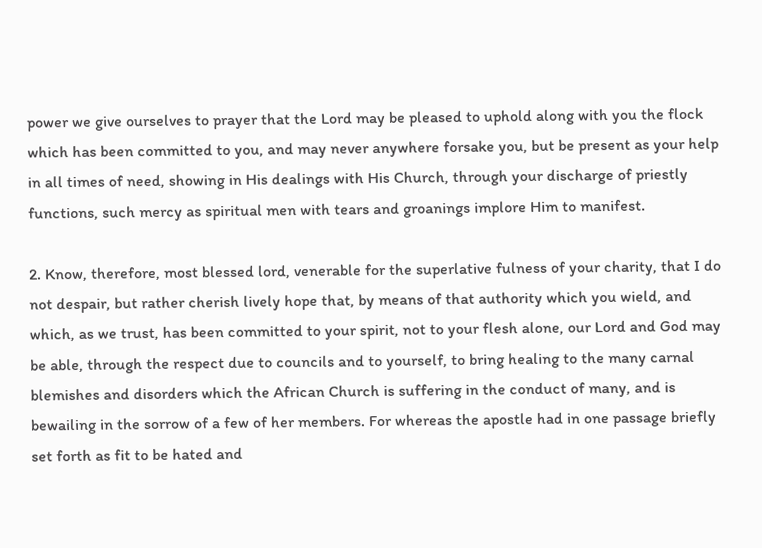power we give ourselves to prayer that the Lord may be pleased to uphold along with you the flock which has been committed to you, and may never anywhere forsake you, but be present as your help in all times of need, showing in His dealings with His Church, through your discharge of priestly functions, such mercy as spiritual men with tears and groanings implore Him to manifest.

2. Know, therefore, most blessed lord, venerable for the superlative fulness of your charity, that I do not despair, but rather cherish lively hope that, by means of that authority which you wield, and which, as we trust, has been committed to your spirit, not to your flesh alone, our Lord and God may be able, through the respect due to councils and to yourself, to bring healing to the many carnal blemishes and disorders which the African Church is suffering in the conduct of many, and is bewailing in the sorrow of a few of her members. For whereas the apostle had in one passage briefly set forth as fit to be hated and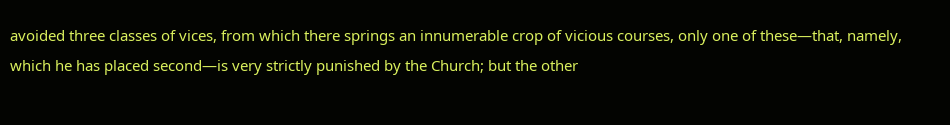avoided three classes of vices, from which there springs an innumerable crop of vicious courses, only one of these—that, namely, which he has placed second—is very strictly punished by the Church; but the other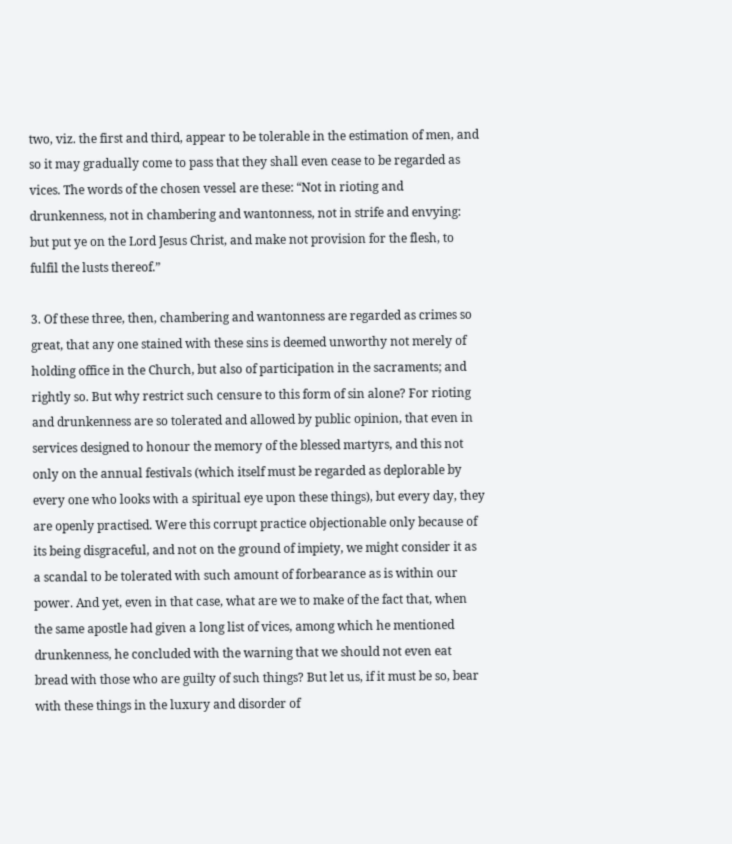two, viz. the first and third, appear to be tolerable in the estimation of men, and so it may gradually come to pass that they shall even cease to be regarded as vices. The words of the chosen vessel are these: “Not in rioting and drunkenness, not in chambering and wantonness, not in strife and envying: but put ye on the Lord Jesus Christ, and make not provision for the flesh, to fulfil the lusts thereof.”

3. Of these three, then, chambering and wantonness are regarded as crimes so great, that any one stained with these sins is deemed unworthy not merely of holding office in the Church, but also of participation in the sacraments; and rightly so. But why restrict such censure to this form of sin alone? For rioting and drunkenness are so tolerated and allowed by public opinion, that even in services designed to honour the memory of the blessed martyrs, and this not only on the annual festivals (which itself must be regarded as deplorable by every one who looks with a spiritual eye upon these things), but every day, they are openly practised. Were this corrupt practice objectionable only because of its being disgraceful, and not on the ground of impiety, we might consider it as a scandal to be tolerated with such amount of forbearance as is within our power. And yet, even in that case, what are we to make of the fact that, when the same apostle had given a long list of vices, among which he mentioned drunkenness, he concluded with the warning that we should not even eat bread with those who are guilty of such things? But let us, if it must be so, bear with these things in the luxury and disorder of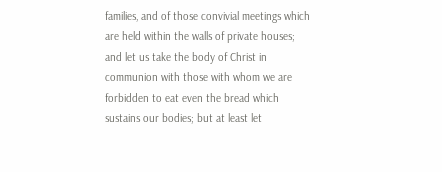families, and of those convivial meetings which are held within the walls of private houses; and let us take the body of Christ in communion with those with whom we are forbidden to eat even the bread which sustains our bodies; but at least let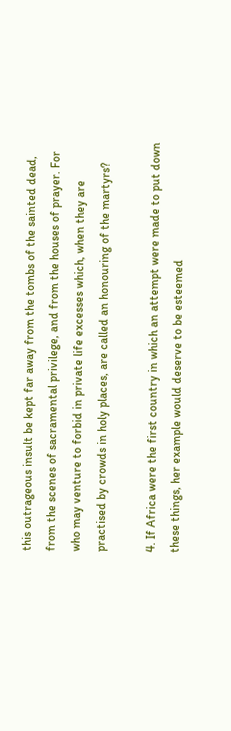this outrageous insult be kept far away from the tombs of the sainted dead, from the scenes of sacramental privilege, and from the houses of prayer. For who may venture to forbid in private life excesses which, when they are practised by crowds in holy places, are called an honouring of the martyrs?

4. If Africa were the first country in which an attempt were made to put down these things, her example would deserve to be esteemed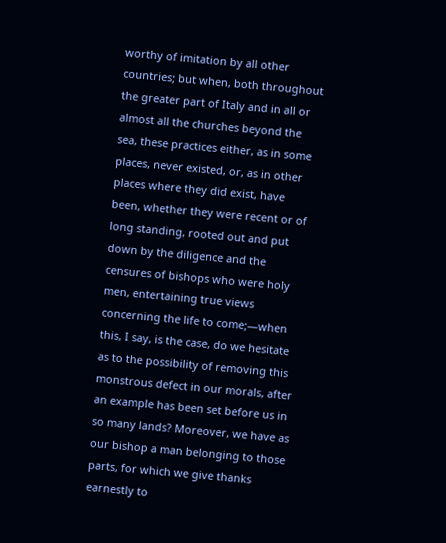worthy of imitation by all other countries; but when, both throughout the greater part of Italy and in all or almost all the churches beyond the sea, these practices either, as in some places, never existed, or, as in other places where they did exist, have been, whether they were recent or of long standing, rooted out and put down by the diligence and the censures of bishops who were holy men, entertaining true views concerning the life to come;—when this, I say, is the case, do we hesitate as to the possibility of removing this monstrous defect in our morals, after an example has been set before us in so many lands? Moreover, we have as our bishop a man belonging to those parts, for which we give thanks earnestly to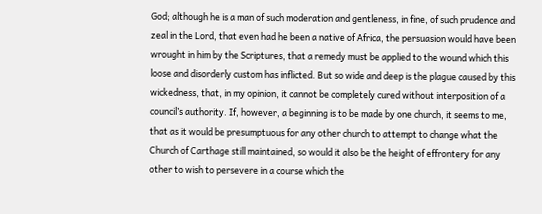God; although he is a man of such moderation and gentleness, in fine, of such prudence and zeal in the Lord, that even had he been a native of Africa, the persuasion would have been wrought in him by the Scriptures, that a remedy must be applied to the wound which this loose and disorderly custom has inflicted. But so wide and deep is the plague caused by this wickedness, that, in my opinion, it cannot be completely cured without interposition of a council’s authority. If, however, a beginning is to be made by one church, it seems to me, that as it would be presumptuous for any other church to attempt to change what the Church of Carthage still maintained, so would it also be the height of effrontery for any other to wish to persevere in a course which the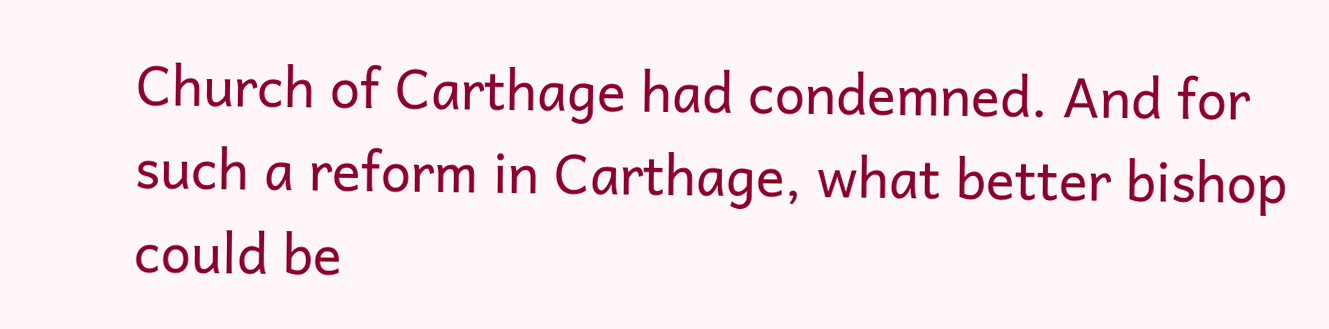Church of Carthage had condemned. And for such a reform in Carthage, what better bishop could be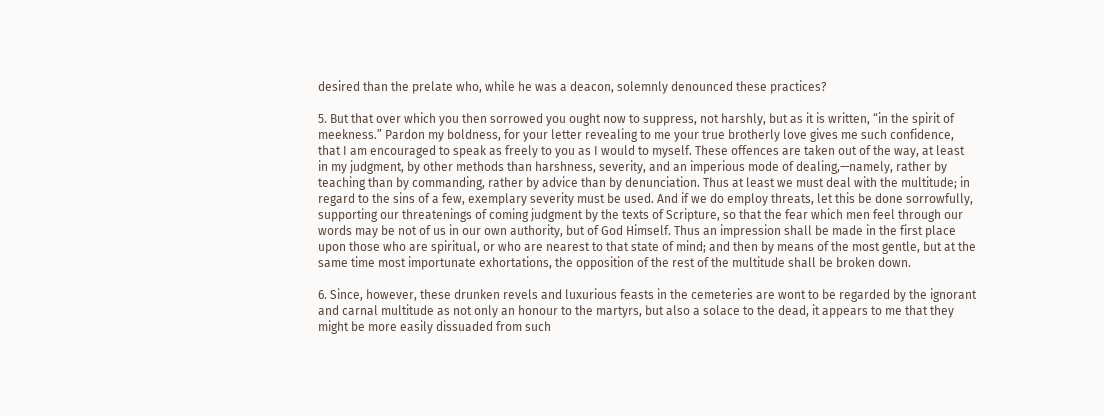desired than the prelate who, while he was a deacon, solemnly denounced these practices?

5. But that over which you then sorrowed you ought now to suppress, not harshly, but as it is written, “in the spirit of meekness.” Pardon my boldness, for your letter revealing to me your true brotherly love gives me such confidence, that I am encouraged to speak as freely to you as I would to myself. These offences are taken out of the way, at least in my judgment, by other methods than harshness, severity, and an imperious mode of dealing,—namely, rather by teaching than by commanding, rather by advice than by denunciation. Thus at least we must deal with the multitude; in regard to the sins of a few, exemplary severity must be used. And if we do employ threats, let this be done sorrowfully, supporting our threatenings of coming judgment by the texts of Scripture, so that the fear which men feel through our words may be not of us in our own authority, but of God Himself. Thus an impression shall be made in the first place upon those who are spiritual, or who are nearest to that state of mind; and then by means of the most gentle, but at the same time most importunate exhortations, the opposition of the rest of the multitude shall be broken down.

6. Since, however, these drunken revels and luxurious feasts in the cemeteries are wont to be regarded by the ignorant and carnal multitude as not only an honour to the martyrs, but also a solace to the dead, it appears to me that they might be more easily dissuaded from such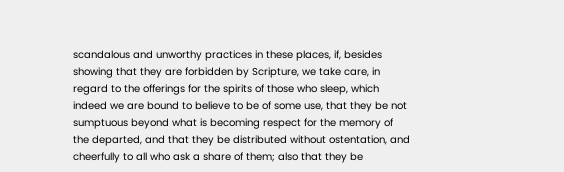scandalous and unworthy practices in these places, if, besides showing that they are forbidden by Scripture, we take care, in regard to the offerings for the spirits of those who sleep, which indeed we are bound to believe to be of some use, that they be not sumptuous beyond what is becoming respect for the memory of the departed, and that they be distributed without ostentation, and cheerfully to all who ask a share of them; also that they be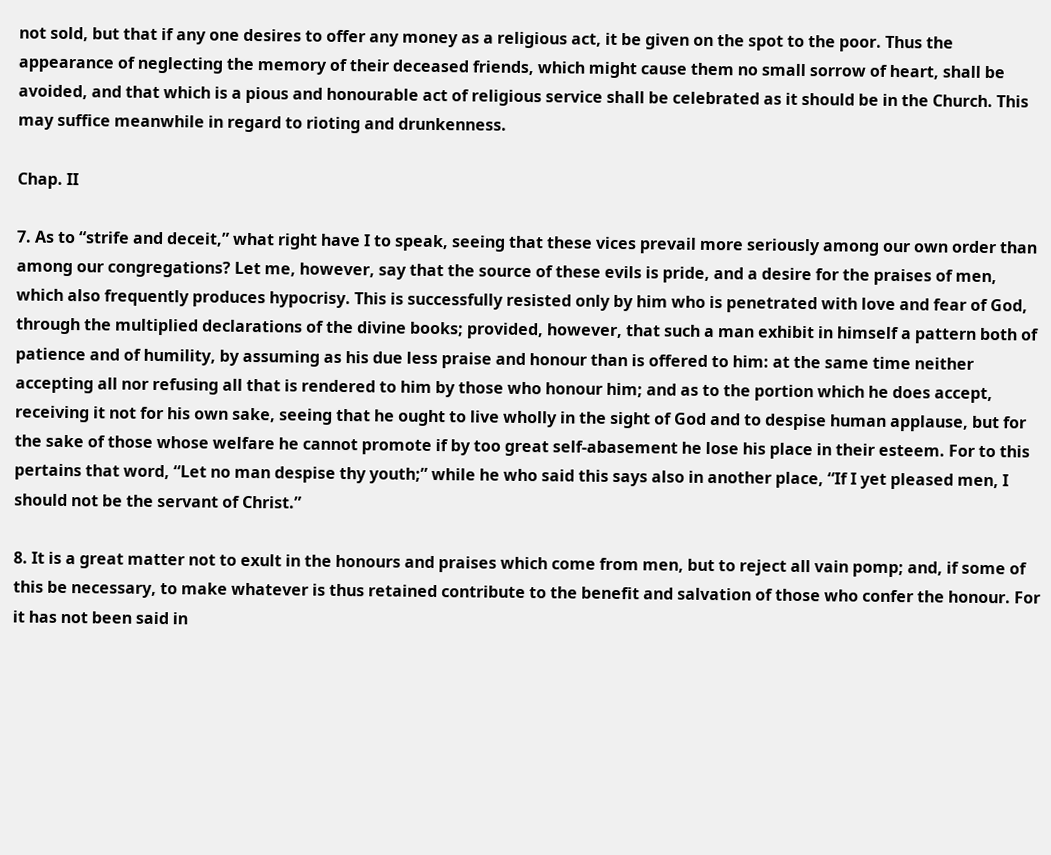not sold, but that if any one desires to offer any money as a religious act, it be given on the spot to the poor. Thus the appearance of neglecting the memory of their deceased friends, which might cause them no small sorrow of heart, shall be avoided, and that which is a pious and honourable act of religious service shall be celebrated as it should be in the Church. This may suffice meanwhile in regard to rioting and drunkenness.

Chap. II

7. As to “strife and deceit,” what right have I to speak, seeing that these vices prevail more seriously among our own order than among our congregations? Let me, however, say that the source of these evils is pride, and a desire for the praises of men, which also frequently produces hypocrisy. This is successfully resisted only by him who is penetrated with love and fear of God, through the multiplied declarations of the divine books; provided, however, that such a man exhibit in himself a pattern both of patience and of humility, by assuming as his due less praise and honour than is offered to him: at the same time neither accepting all nor refusing all that is rendered to him by those who honour him; and as to the portion which he does accept, receiving it not for his own sake, seeing that he ought to live wholly in the sight of God and to despise human applause, but for the sake of those whose welfare he cannot promote if by too great self-abasement he lose his place in their esteem. For to this pertains that word, “Let no man despise thy youth;” while he who said this says also in another place, “If I yet pleased men, I should not be the servant of Christ.”

8. It is a great matter not to exult in the honours and praises which come from men, but to reject all vain pomp; and, if some of this be necessary, to make whatever is thus retained contribute to the benefit and salvation of those who confer the honour. For it has not been said in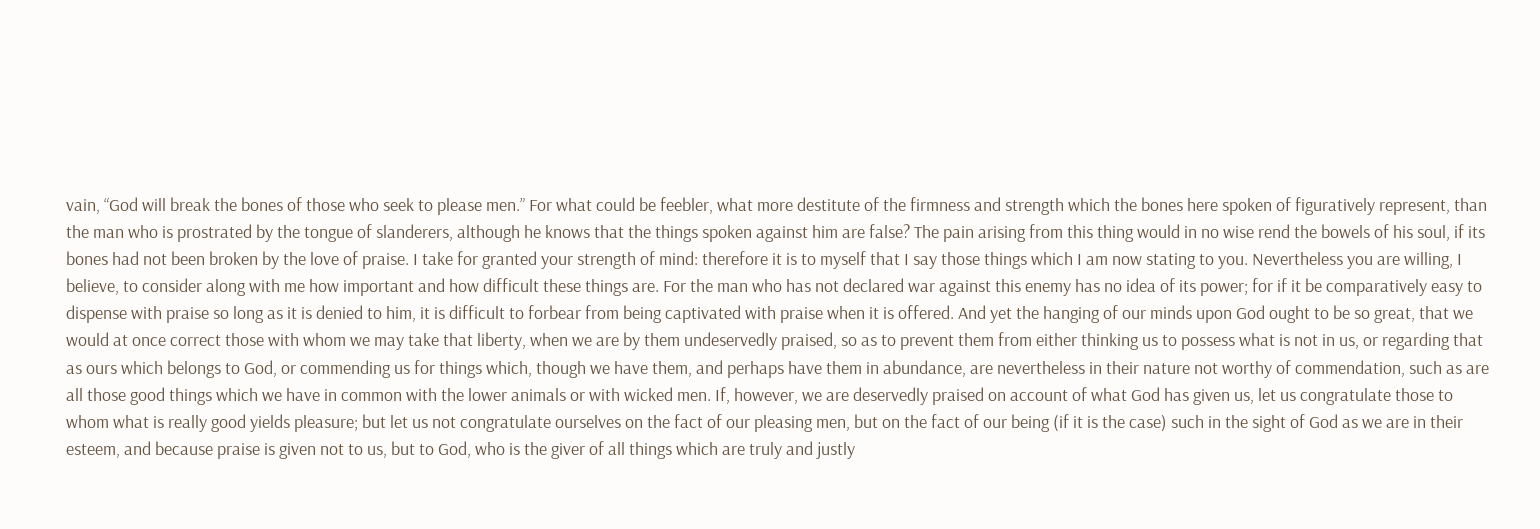vain, “God will break the bones of those who seek to please men.” For what could be feebler, what more destitute of the firmness and strength which the bones here spoken of figuratively represent, than the man who is prostrated by the tongue of slanderers, although he knows that the things spoken against him are false? The pain arising from this thing would in no wise rend the bowels of his soul, if its bones had not been broken by the love of praise. I take for granted your strength of mind: therefore it is to myself that I say those things which I am now stating to you. Nevertheless you are willing, I believe, to consider along with me how important and how difficult these things are. For the man who has not declared war against this enemy has no idea of its power; for if it be comparatively easy to dispense with praise so long as it is denied to him, it is difficult to forbear from being captivated with praise when it is offered. And yet the hanging of our minds upon God ought to be so great, that we would at once correct those with whom we may take that liberty, when we are by them undeservedly praised, so as to prevent them from either thinking us to possess what is not in us, or regarding that as ours which belongs to God, or commending us for things which, though we have them, and perhaps have them in abundance, are nevertheless in their nature not worthy of commendation, such as are all those good things which we have in common with the lower animals or with wicked men. If, however, we are deservedly praised on account of what God has given us, let us congratulate those to whom what is really good yields pleasure; but let us not congratulate ourselves on the fact of our pleasing men, but on the fact of our being (if it is the case) such in the sight of God as we are in their esteem, and because praise is given not to us, but to God, who is the giver of all things which are truly and justly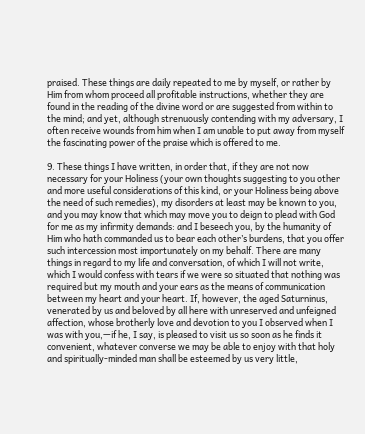praised. These things are daily repeated to me by myself, or rather by Him from whom proceed all profitable instructions, whether they are found in the reading of the divine word or are suggested from within to the mind; and yet, although strenuously contending with my adversary, I often receive wounds from him when I am unable to put away from myself the fascinating power of the praise which is offered to me.

9. These things I have written, in order that, if they are not now necessary for your Holiness (your own thoughts suggesting to you other and more useful considerations of this kind, or your Holiness being above the need of such remedies), my disorders at least may be known to you, and you may know that which may move you to deign to plead with God for me as my infirmity demands: and I beseech you, by the humanity of Him who hath commanded us to bear each other’s burdens, that you offer such intercession most importunately on my behalf. There are many things in regard to my life and conversation, of which I will not write, which I would confess with tears if we were so situated that nothing was required but my mouth and your ears as the means of communication between my heart and your heart. If, however, the aged Saturninus, venerated by us and beloved by all here with unreserved and unfeigned affection, whose brotherly love and devotion to you I observed when I was with you,—if he, I say, is pleased to visit us so soon as he finds it convenient, whatever converse we may be able to enjoy with that holy and spiritually-minded man shall be esteemed by us very little,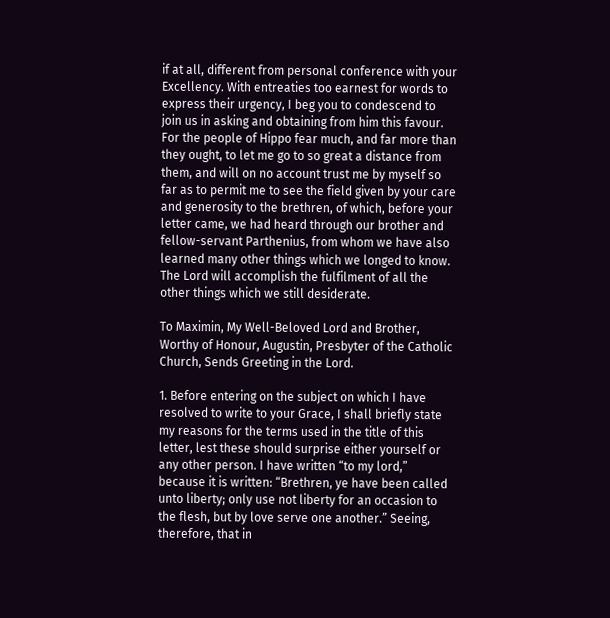if at all, different from personal conference with your Excellency. With entreaties too earnest for words to express their urgency, I beg you to condescend to join us in asking and obtaining from him this favour. For the people of Hippo fear much, and far more than they ought, to let me go to so great a distance from them, and will on no account trust me by myself so far as to permit me to see the field given by your care and generosity to the brethren, of which, before your letter came, we had heard through our brother and fellow-servant Parthenius, from whom we have also learned many other things which we longed to know. The Lord will accomplish the fulfilment of all the other things which we still desiderate.

To Maximin, My Well-Beloved Lord and Brother, Worthy of Honour, Augustin, Presbyter of the Catholic Church, Sends Greeting in the Lord.

1. Before entering on the subject on which I have resolved to write to your Grace, I shall briefly state my reasons for the terms used in the title of this letter, lest these should surprise either yourself or any other person. I have written “to my lord,” because it is written: “Brethren, ye have been called unto liberty; only use not liberty for an occasion to the flesh, but by love serve one another.” Seeing, therefore, that in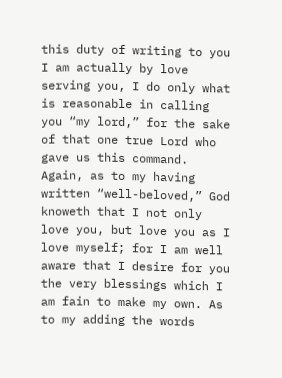this duty of writing to you I am actually by love serving you, I do only what is reasonable in calling you “my lord,” for the sake of that one true Lord who gave us this command. Again, as to my having written “well-beloved,” God knoweth that I not only love you, but love you as I love myself; for I am well aware that I desire for you the very blessings which I am fain to make my own. As to my adding the words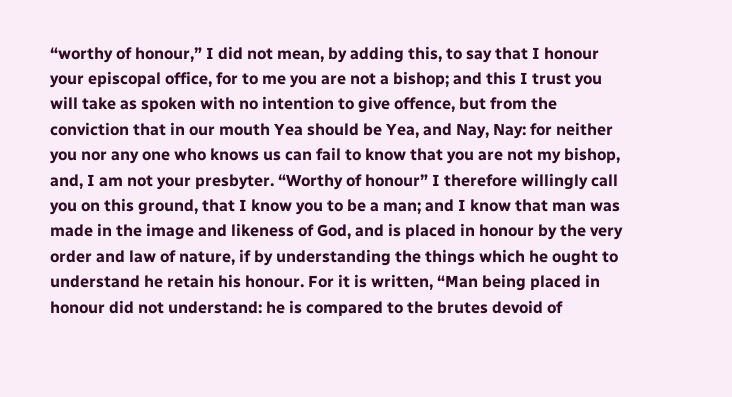“worthy of honour,” I did not mean, by adding this, to say that I honour your episcopal office, for to me you are not a bishop; and this I trust you will take as spoken with no intention to give offence, but from the conviction that in our mouth Yea should be Yea, and Nay, Nay: for neither you nor any one who knows us can fail to know that you are not my bishop, and, I am not your presbyter. “Worthy of honour” I therefore willingly call you on this ground, that I know you to be a man; and I know that man was made in the image and likeness of God, and is placed in honour by the very order and law of nature, if by understanding the things which he ought to understand he retain his honour. For it is written, “Man being placed in honour did not understand: he is compared to the brutes devoid of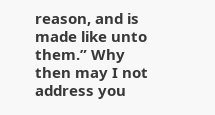reason, and is made like unto them.” Why then may I not address you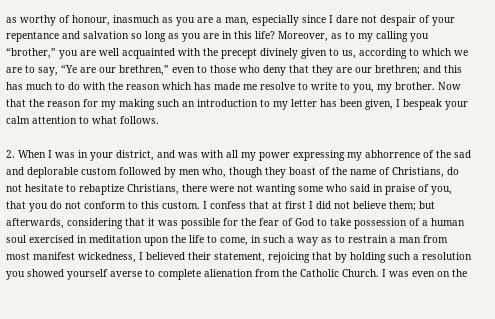as worthy of honour, inasmuch as you are a man, especially since I dare not despair of your repentance and salvation so long as you are in this life? Moreover, as to my calling you “brother,” you are well acquainted with the precept divinely given to us, according to which we are to say, “Ye are our brethren,” even to those who deny that they are our brethren; and this has much to do with the reason which has made me resolve to write to you, my brother. Now that the reason for my making such an introduction to my letter has been given, I bespeak your calm attention to what follows.

2. When I was in your district, and was with all my power expressing my abhorrence of the sad and deplorable custom followed by men who, though they boast of the name of Christians, do not hesitate to rebaptize Christians, there were not wanting some who said in praise of you, that you do not conform to this custom. I confess that at first I did not believe them; but afterwards, considering that it was possible for the fear of God to take possession of a human soul exercised in meditation upon the life to come, in such a way as to restrain a man from most manifest wickedness, I believed their statement, rejoicing that by holding such a resolution you showed yourself averse to complete alienation from the Catholic Church. I was even on the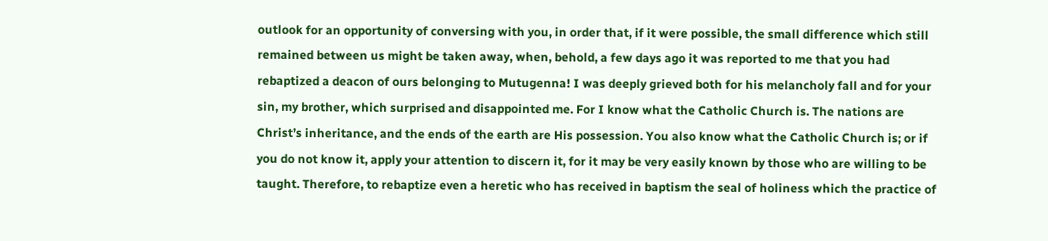outlook for an opportunity of conversing with you, in order that, if it were possible, the small difference which still remained between us might be taken away, when, behold, a few days ago it was reported to me that you had rebaptized a deacon of ours belonging to Mutugenna! I was deeply grieved both for his melancholy fall and for your sin, my brother, which surprised and disappointed me. For I know what the Catholic Church is. The nations are Christ’s inheritance, and the ends of the earth are His possession. You also know what the Catholic Church is; or if you do not know it, apply your attention to discern it, for it may be very easily known by those who are willing to be taught. Therefore, to rebaptize even a heretic who has received in baptism the seal of holiness which the practice of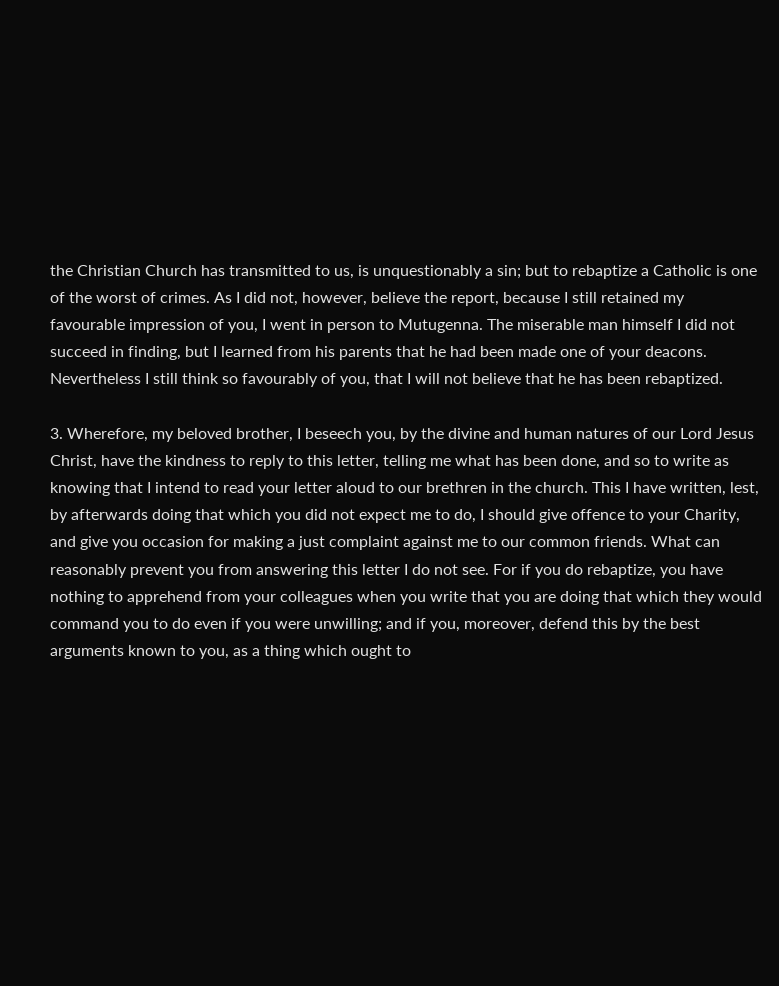the Christian Church has transmitted to us, is unquestionably a sin; but to rebaptize a Catholic is one of the worst of crimes. As I did not, however, believe the report, because I still retained my favourable impression of you, I went in person to Mutugenna. The miserable man himself I did not succeed in finding, but I learned from his parents that he had been made one of your deacons. Nevertheless I still think so favourably of you, that I will not believe that he has been rebaptized.

3. Wherefore, my beloved brother, I beseech you, by the divine and human natures of our Lord Jesus Christ, have the kindness to reply to this letter, telling me what has been done, and so to write as knowing that I intend to read your letter aloud to our brethren in the church. This I have written, lest, by afterwards doing that which you did not expect me to do, I should give offence to your Charity, and give you occasion for making a just complaint against me to our common friends. What can reasonably prevent you from answering this letter I do not see. For if you do rebaptize, you have nothing to apprehend from your colleagues when you write that you are doing that which they would command you to do even if you were unwilling; and if you, moreover, defend this by the best arguments known to you, as a thing which ought to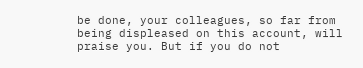be done, your colleagues, so far from being displeased on this account, will praise you. But if you do not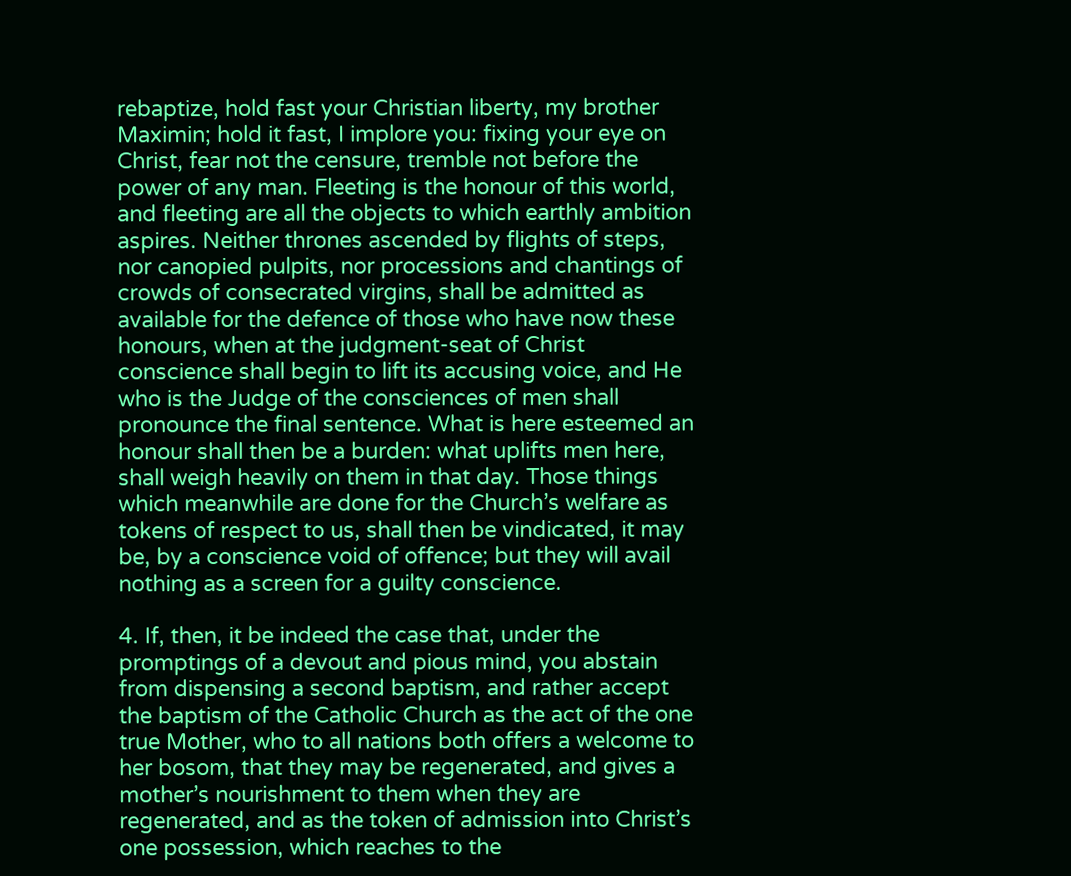rebaptize, hold fast your Christian liberty, my brother Maximin; hold it fast, I implore you: fixing your eye on Christ, fear not the censure, tremble not before the power of any man. Fleeting is the honour of this world, and fleeting are all the objects to which earthly ambition aspires. Neither thrones ascended by flights of steps, nor canopied pulpits, nor processions and chantings of crowds of consecrated virgins, shall be admitted as available for the defence of those who have now these honours, when at the judgment-seat of Christ conscience shall begin to lift its accusing voice, and He who is the Judge of the consciences of men shall pronounce the final sentence. What is here esteemed an honour shall then be a burden: what uplifts men here, shall weigh heavily on them in that day. Those things which meanwhile are done for the Church’s welfare as tokens of respect to us, shall then be vindicated, it may be, by a conscience void of offence; but they will avail nothing as a screen for a guilty conscience.

4. If, then, it be indeed the case that, under the promptings of a devout and pious mind, you abstain from dispensing a second baptism, and rather accept the baptism of the Catholic Church as the act of the one true Mother, who to all nations both offers a welcome to her bosom, that they may be regenerated, and gives a mother’s nourishment to them when they are regenerated, and as the token of admission into Christ’s one possession, which reaches to the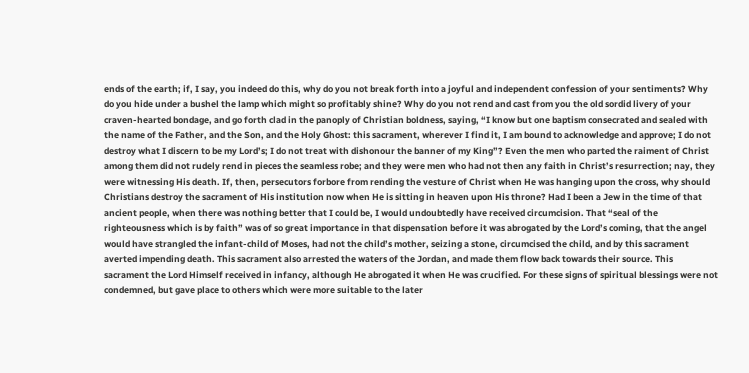ends of the earth; if, I say, you indeed do this, why do you not break forth into a joyful and independent confession of your sentiments? Why do you hide under a bushel the lamp which might so profitably shine? Why do you not rend and cast from you the old sordid livery of your craven-hearted bondage, and go forth clad in the panoply of Christian boldness, saying, “I know but one baptism consecrated and sealed with the name of the Father, and the Son, and the Holy Ghost: this sacrament, wherever I find it, I am bound to acknowledge and approve; I do not destroy what I discern to be my Lord’s; I do not treat with dishonour the banner of my King”? Even the men who parted the raiment of Christ among them did not rudely rend in pieces the seamless robe; and they were men who had not then any faith in Christ’s resurrection; nay, they were witnessing His death. If, then, persecutors forbore from rending the vesture of Christ when He was hanging upon the cross, why should Christians destroy the sacrament of His institution now when He is sitting in heaven upon His throne? Had I been a Jew in the time of that ancient people, when there was nothing better that I could be, I would undoubtedly have received circumcision. That “seal of the righteousness which is by faith” was of so great importance in that dispensation before it was abrogated by the Lord’s coming, that the angel would have strangled the infant-child of Moses, had not the child’s mother, seizing a stone, circumcised the child, and by this sacrament averted impending death. This sacrament also arrested the waters of the Jordan, and made them flow back towards their source. This sacrament the Lord Himself received in infancy, although He abrogated it when He was crucified. For these signs of spiritual blessings were not condemned, but gave place to others which were more suitable to the later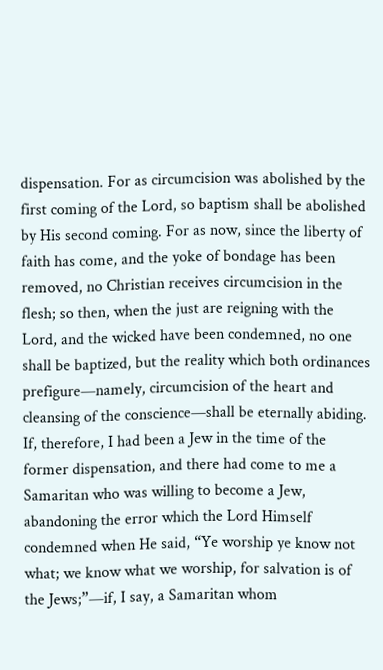dispensation. For as circumcision was abolished by the first coming of the Lord, so baptism shall be abolished by His second coming. For as now, since the liberty of faith has come, and the yoke of bondage has been removed, no Christian receives circumcision in the flesh; so then, when the just are reigning with the Lord, and the wicked have been condemned, no one shall be baptized, but the reality which both ordinances prefigure—namely, circumcision of the heart and cleansing of the conscience—shall be eternally abiding. If, therefore, I had been a Jew in the time of the former dispensation, and there had come to me a Samaritan who was willing to become a Jew, abandoning the error which the Lord Himself condemned when He said, “Ye worship ye know not what; we know what we worship, for salvation is of the Jews;”—if, I say, a Samaritan whom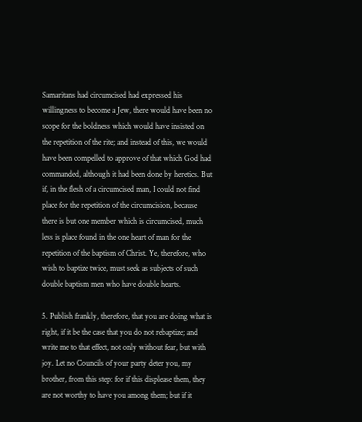Samaritans had circumcised had expressed his willingness to become a Jew, there would have been no scope for the boldness which would have insisted on the repetition of the rite; and instead of this, we would have been compelled to approve of that which God had commanded, although it had been done by heretics. But if, in the flesh of a circumcised man, I could not find place for the repetition of the circumcision, because there is but one member which is circumcised, much less is place found in the one heart of man for the repetition of the baptism of Christ. Ye, therefore, who wish to baptize twice, must seek as subjects of such double baptism men who have double hearts.

5. Publish frankly, therefore, that you are doing what is right, if it be the case that you do not rebaptize; and write me to that effect, not only without fear, but with joy. Let no Councils of your party deter you, my brother, from this step: for if this displease them, they are not worthy to have you among them; but if it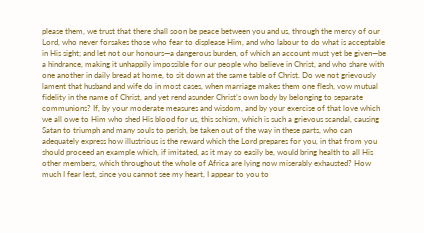please them, we trust that there shall soon be peace between you and us, through the mercy of our Lord, who never forsakes those who fear to displease Him, and who labour to do what is acceptable in His sight; and let not our honours—a dangerous burden, of which an account must yet be given—be a hindrance, making it unhappily impossible for our people who believe in Christ, and who share with one another in daily bread at home, to sit down at the same table of Christ. Do we not grievously lament that husband and wife do in most cases, when marriage makes them one flesh, vow mutual fidelity in the name of Christ, and yet rend asunder Christ’s own body by belonging to separate communions? If, by your moderate measures and wisdom, and by your exercise of that love which we all owe to Him who shed His blood for us, this schism, which is such a grievous scandal, causing Satan to triumph and many souls to perish, be taken out of the way in these parts, who can adequately express how illustrious is the reward which the Lord prepares for you, in that from you should proceed an example which, if imitated, as it may so easily be, would bring health to all His other members, which throughout the whole of Africa are lying now miserably exhausted? How much I fear lest, since you cannot see my heart, I appear to you to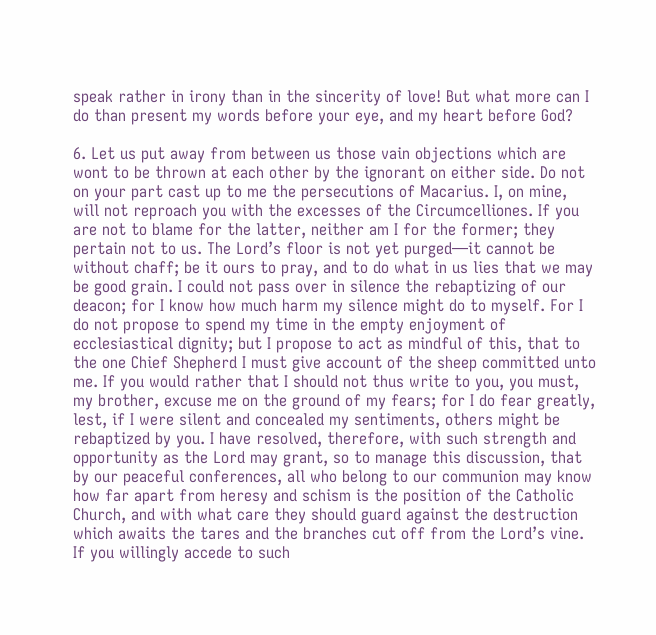speak rather in irony than in the sincerity of love! But what more can I do than present my words before your eye, and my heart before God?

6. Let us put away from between us those vain objections which are wont to be thrown at each other by the ignorant on either side. Do not on your part cast up to me the persecutions of Macarius. I, on mine, will not reproach you with the excesses of the Circumcelliones. If you are not to blame for the latter, neither am I for the former; they pertain not to us. The Lord’s floor is not yet purged—it cannot be without chaff; be it ours to pray, and to do what in us lies that we may be good grain. I could not pass over in silence the rebaptizing of our deacon; for I know how much harm my silence might do to myself. For I do not propose to spend my time in the empty enjoyment of ecclesiastical dignity; but I propose to act as mindful of this, that to the one Chief Shepherd I must give account of the sheep committed unto me. If you would rather that I should not thus write to you, you must, my brother, excuse me on the ground of my fears; for I do fear greatly, lest, if I were silent and concealed my sentiments, others might be rebaptized by you. I have resolved, therefore, with such strength and opportunity as the Lord may grant, so to manage this discussion, that by our peaceful conferences, all who belong to our communion may know how far apart from heresy and schism is the position of the Catholic Church, and with what care they should guard against the destruction which awaits the tares and the branches cut off from the Lord’s vine. If you willingly accede to such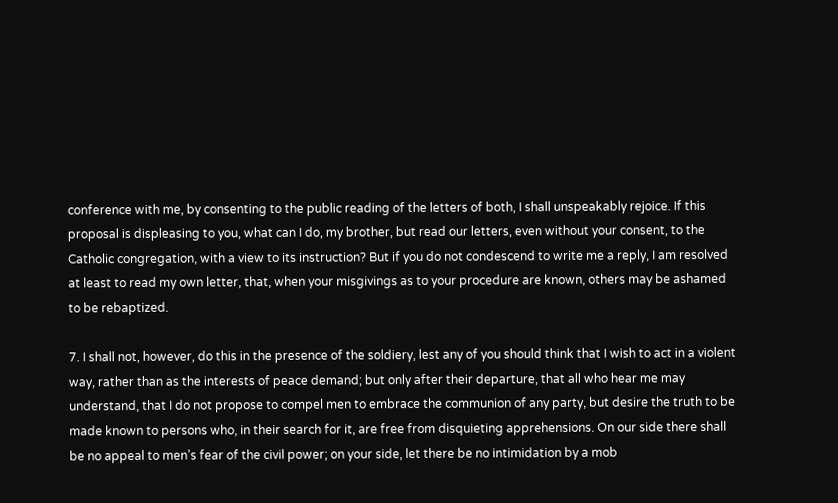conference with me, by consenting to the public reading of the letters of both, I shall unspeakably rejoice. If this proposal is displeasing to you, what can I do, my brother, but read our letters, even without your consent, to the Catholic congregation, with a view to its instruction? But if you do not condescend to write me a reply, I am resolved at least to read my own letter, that, when your misgivings as to your procedure are known, others may be ashamed to be rebaptized.

7. I shall not, however, do this in the presence of the soldiery, lest any of you should think that I wish to act in a violent way, rather than as the interests of peace demand; but only after their departure, that all who hear me may understand, that I do not propose to compel men to embrace the communion of any party, but desire the truth to be made known to persons who, in their search for it, are free from disquieting apprehensions. On our side there shall be no appeal to men’s fear of the civil power; on your side, let there be no intimidation by a mob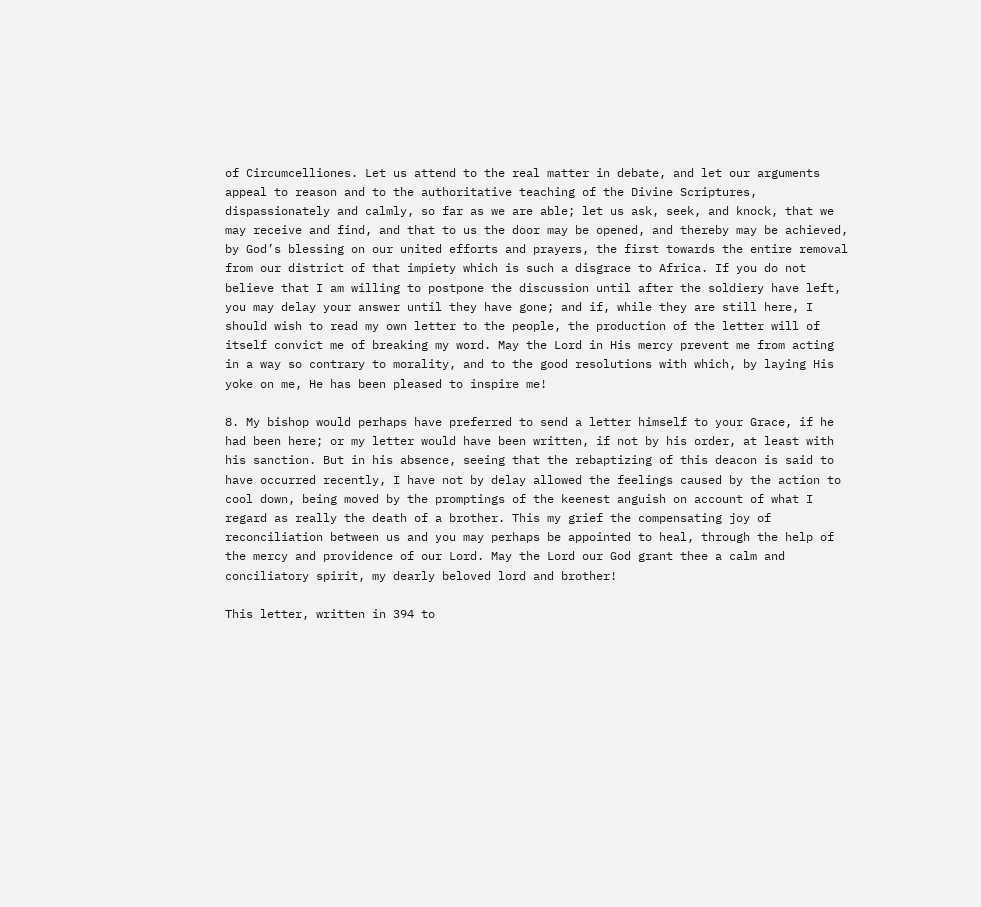of Circumcelliones. Let us attend to the real matter in debate, and let our arguments appeal to reason and to the authoritative teaching of the Divine Scriptures, dispassionately and calmly, so far as we are able; let us ask, seek, and knock, that we may receive and find, and that to us the door may be opened, and thereby may be achieved, by God’s blessing on our united efforts and prayers, the first towards the entire removal from our district of that impiety which is such a disgrace to Africa. If you do not believe that I am willing to postpone the discussion until after the soldiery have left, you may delay your answer until they have gone; and if, while they are still here, I should wish to read my own letter to the people, the production of the letter will of itself convict me of breaking my word. May the Lord in His mercy prevent me from acting in a way so contrary to morality, and to the good resolutions with which, by laying His yoke on me, He has been pleased to inspire me!

8. My bishop would perhaps have preferred to send a letter himself to your Grace, if he had been here; or my letter would have been written, if not by his order, at least with his sanction. But in his absence, seeing that the rebaptizing of this deacon is said to have occurred recently, I have not by delay allowed the feelings caused by the action to cool down, being moved by the promptings of the keenest anguish on account of what I regard as really the death of a brother. This my grief the compensating joy of reconciliation between us and you may perhaps be appointed to heal, through the help of the mercy and providence of our Lord. May the Lord our God grant thee a calm and conciliatory spirit, my dearly beloved lord and brother!

This letter, written in 394 to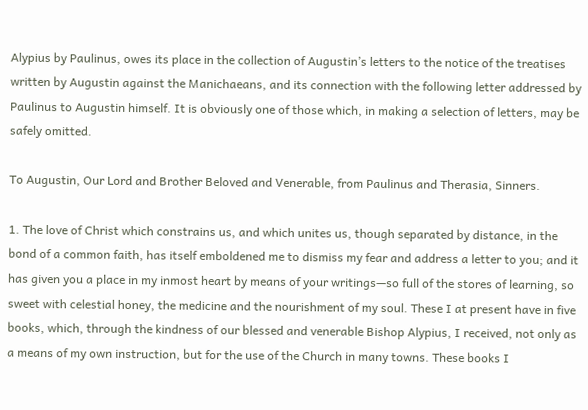Alypius by Paulinus, owes its place in the collection of Augustin’s letters to the notice of the treatises written by Augustin against the Manichaeans, and its connection with the following letter addressed by Paulinus to Augustin himself. It is obviously one of those which, in making a selection of letters, may be safely omitted.

To Augustin, Our Lord and Brother Beloved and Venerable, from Paulinus and Therasia, Sinners.

1. The love of Christ which constrains us, and which unites us, though separated by distance, in the bond of a common faith, has itself emboldened me to dismiss my fear and address a letter to you; and it has given you a place in my inmost heart by means of your writings—so full of the stores of learning, so sweet with celestial honey, the medicine and the nourishment of my soul. These I at present have in five books, which, through the kindness of our blessed and venerable Bishop Alypius, I received, not only as a means of my own instruction, but for the use of the Church in many towns. These books I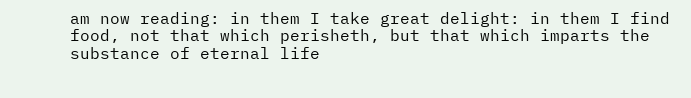am now reading: in them I take great delight: in them I find food, not that which perisheth, but that which imparts the substance of eternal life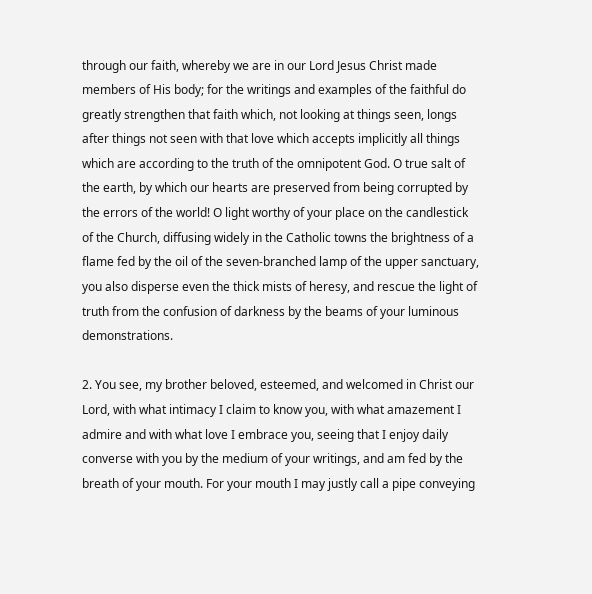through our faith, whereby we are in our Lord Jesus Christ made members of His body; for the writings and examples of the faithful do greatly strengthen that faith which, not looking at things seen, longs after things not seen with that love which accepts implicitly all things which are according to the truth of the omnipotent God. O true salt of the earth, by which our hearts are preserved from being corrupted by the errors of the world! O light worthy of your place on the candlestick of the Church, diffusing widely in the Catholic towns the brightness of a flame fed by the oil of the seven-branched lamp of the upper sanctuary, you also disperse even the thick mists of heresy, and rescue the light of truth from the confusion of darkness by the beams of your luminous demonstrations.

2. You see, my brother beloved, esteemed, and welcomed in Christ our Lord, with what intimacy I claim to know you, with what amazement I admire and with what love I embrace you, seeing that I enjoy daily converse with you by the medium of your writings, and am fed by the breath of your mouth. For your mouth I may justly call a pipe conveying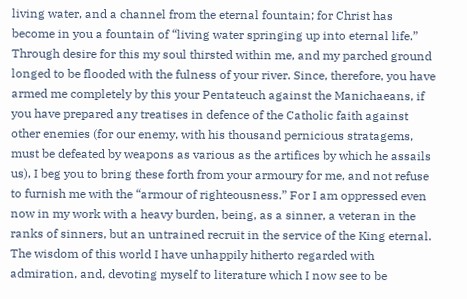living water, and a channel from the eternal fountain; for Christ has become in you a fountain of “living water springing up into eternal life.” Through desire for this my soul thirsted within me, and my parched ground longed to be flooded with the fulness of your river. Since, therefore, you have armed me completely by this your Pentateuch against the Manichaeans, if you have prepared any treatises in defence of the Catholic faith against other enemies (for our enemy, with his thousand pernicious stratagems, must be defeated by weapons as various as the artifices by which he assails us), I beg you to bring these forth from your armoury for me, and not refuse to furnish me with the “armour of righteousness.” For I am oppressed even now in my work with a heavy burden, being, as a sinner, a veteran in the ranks of sinners, but an untrained recruit in the service of the King eternal. The wisdom of this world I have unhappily hitherto regarded with admiration, and, devoting myself to literature which I now see to be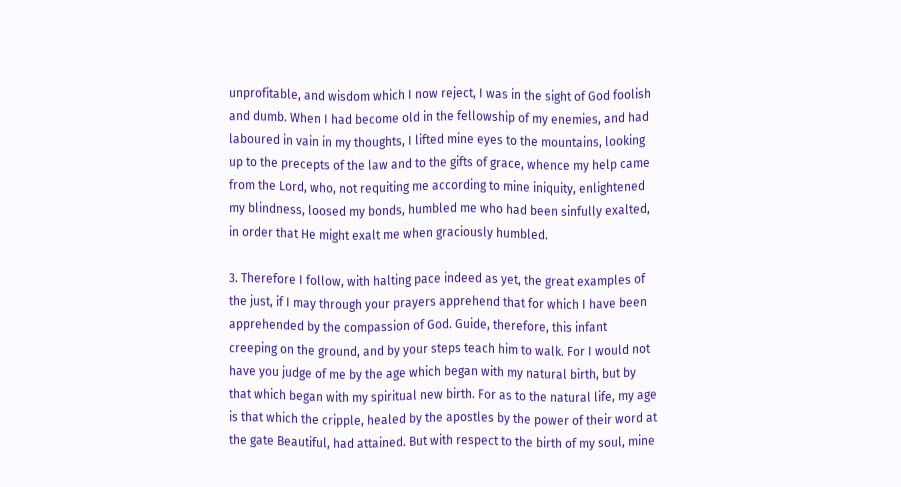unprofitable, and wisdom which I now reject, I was in the sight of God foolish and dumb. When I had become old in the fellowship of my enemies, and had laboured in vain in my thoughts, I lifted mine eyes to the mountains, looking up to the precepts of the law and to the gifts of grace, whence my help came from the Lord, who, not requiting me according to mine iniquity, enlightened my blindness, loosed my bonds, humbled me who had been sinfully exalted, in order that He might exalt me when graciously humbled.

3. Therefore I follow, with halting pace indeed as yet, the great examples of the just, if I may through your prayers apprehend that for which I have been apprehended by the compassion of God. Guide, therefore, this infant creeping on the ground, and by your steps teach him to walk. For I would not have you judge of me by the age which began with my natural birth, but by that which began with my spiritual new birth. For as to the natural life, my age is that which the cripple, healed by the apostles by the power of their word at the gate Beautiful, had attained. But with respect to the birth of my soul, mine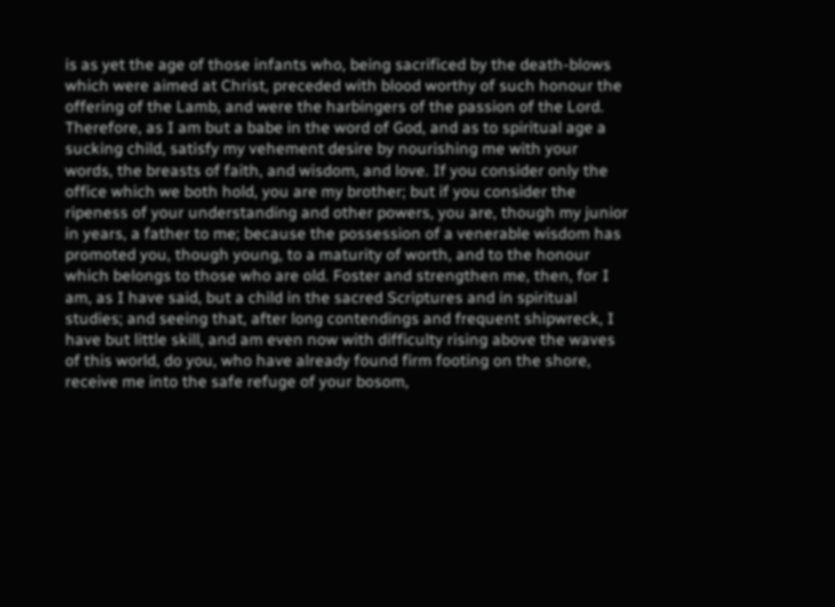is as yet the age of those infants who, being sacrificed by the death-blows which were aimed at Christ, preceded with blood worthy of such honour the offering of the Lamb, and were the harbingers of the passion of the Lord. Therefore, as I am but a babe in the word of God, and as to spiritual age a sucking child, satisfy my vehement desire by nourishing me with your words, the breasts of faith, and wisdom, and love. If you consider only the office which we both hold, you are my brother; but if you consider the ripeness of your understanding and other powers, you are, though my junior in years, a father to me; because the possession of a venerable wisdom has promoted you, though young, to a maturity of worth, and to the honour which belongs to those who are old. Foster and strengthen me, then, for I am, as I have said, but a child in the sacred Scriptures and in spiritual studies; and seeing that, after long contendings and frequent shipwreck, I have but little skill, and am even now with difficulty rising above the waves of this world, do you, who have already found firm footing on the shore, receive me into the safe refuge of your bosom,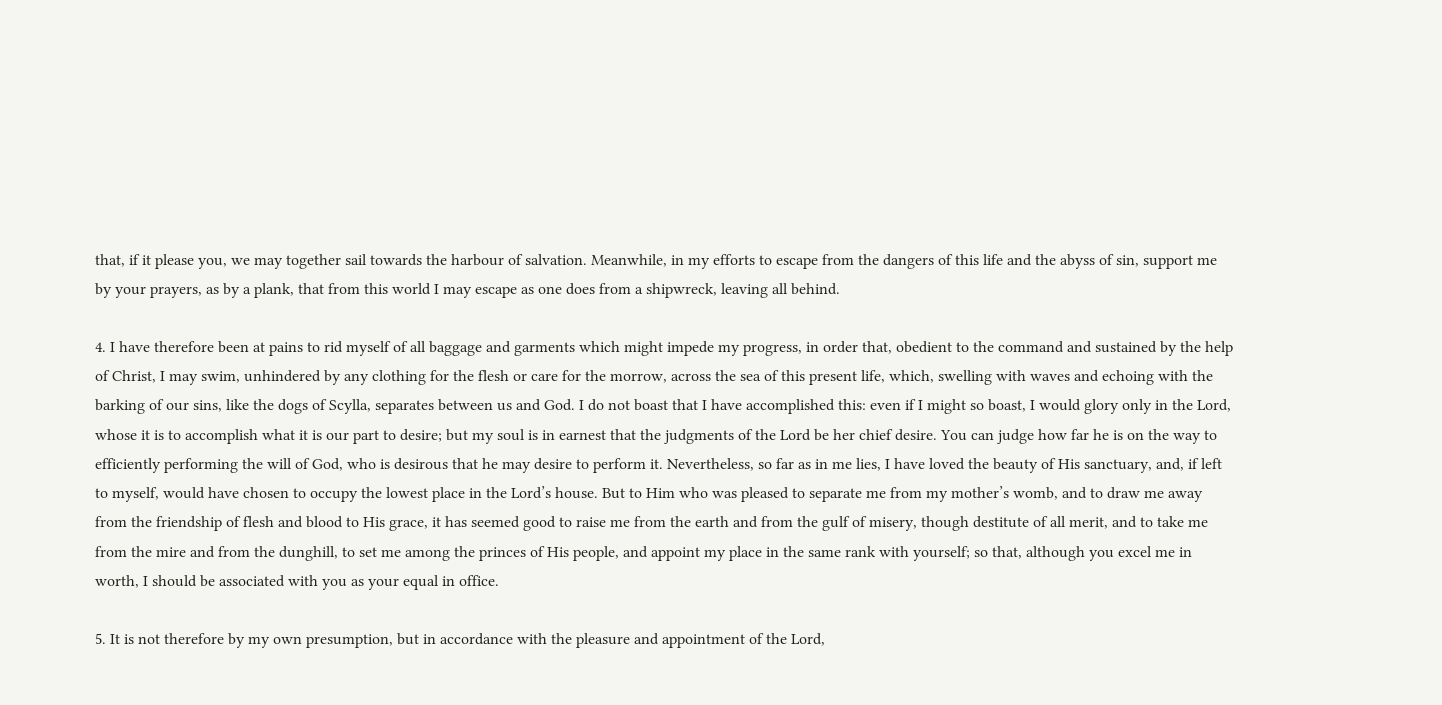that, if it please you, we may together sail towards the harbour of salvation. Meanwhile, in my efforts to escape from the dangers of this life and the abyss of sin, support me by your prayers, as by a plank, that from this world I may escape as one does from a shipwreck, leaving all behind.

4. I have therefore been at pains to rid myself of all baggage and garments which might impede my progress, in order that, obedient to the command and sustained by the help of Christ, I may swim, unhindered by any clothing for the flesh or care for the morrow, across the sea of this present life, which, swelling with waves and echoing with the barking of our sins, like the dogs of Scylla, separates between us and God. I do not boast that I have accomplished this: even if I might so boast, I would glory only in the Lord, whose it is to accomplish what it is our part to desire; but my soul is in earnest that the judgments of the Lord be her chief desire. You can judge how far he is on the way to efficiently performing the will of God, who is desirous that he may desire to perform it. Nevertheless, so far as in me lies, I have loved the beauty of His sanctuary, and, if left to myself, would have chosen to occupy the lowest place in the Lord’s house. But to Him who was pleased to separate me from my mother’s womb, and to draw me away from the friendship of flesh and blood to His grace, it has seemed good to raise me from the earth and from the gulf of misery, though destitute of all merit, and to take me from the mire and from the dunghill, to set me among the princes of His people, and appoint my place in the same rank with yourself; so that, although you excel me in worth, I should be associated with you as your equal in office.

5. It is not therefore by my own presumption, but in accordance with the pleasure and appointment of the Lord,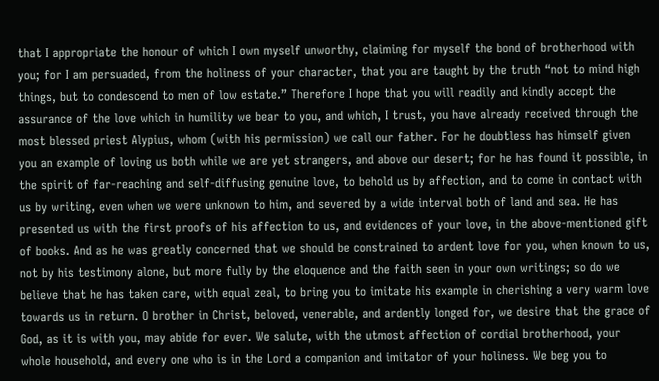that I appropriate the honour of which I own myself unworthy, claiming for myself the bond of brotherhood with you; for I am persuaded, from the holiness of your character, that you are taught by the truth “not to mind high things, but to condescend to men of low estate.” Therefore I hope that you will readily and kindly accept the assurance of the love which in humility we bear to you, and which, I trust, you have already received through the most blessed priest Alypius, whom (with his permission) we call our father. For he doubtless has himself given you an example of loving us both while we are yet strangers, and above our desert; for he has found it possible, in the spirit of far-reaching and self-diffusing genuine love, to behold us by affection, and to come in contact with us by writing, even when we were unknown to him, and severed by a wide interval both of land and sea. He has presented us with the first proofs of his affection to us, and evidences of your love, in the above-mentioned gift of books. And as he was greatly concerned that we should be constrained to ardent love for you, when known to us, not by his testimony alone, but more fully by the eloquence and the faith seen in your own writings; so do we believe that he has taken care, with equal zeal, to bring you to imitate his example in cherishing a very warm love towards us in return. O brother in Christ, beloved, venerable, and ardently longed for, we desire that the grace of God, as it is with you, may abide for ever. We salute, with the utmost affection of cordial brotherhood, your whole household, and every one who is in the Lord a companion and imitator of your holiness. We beg you to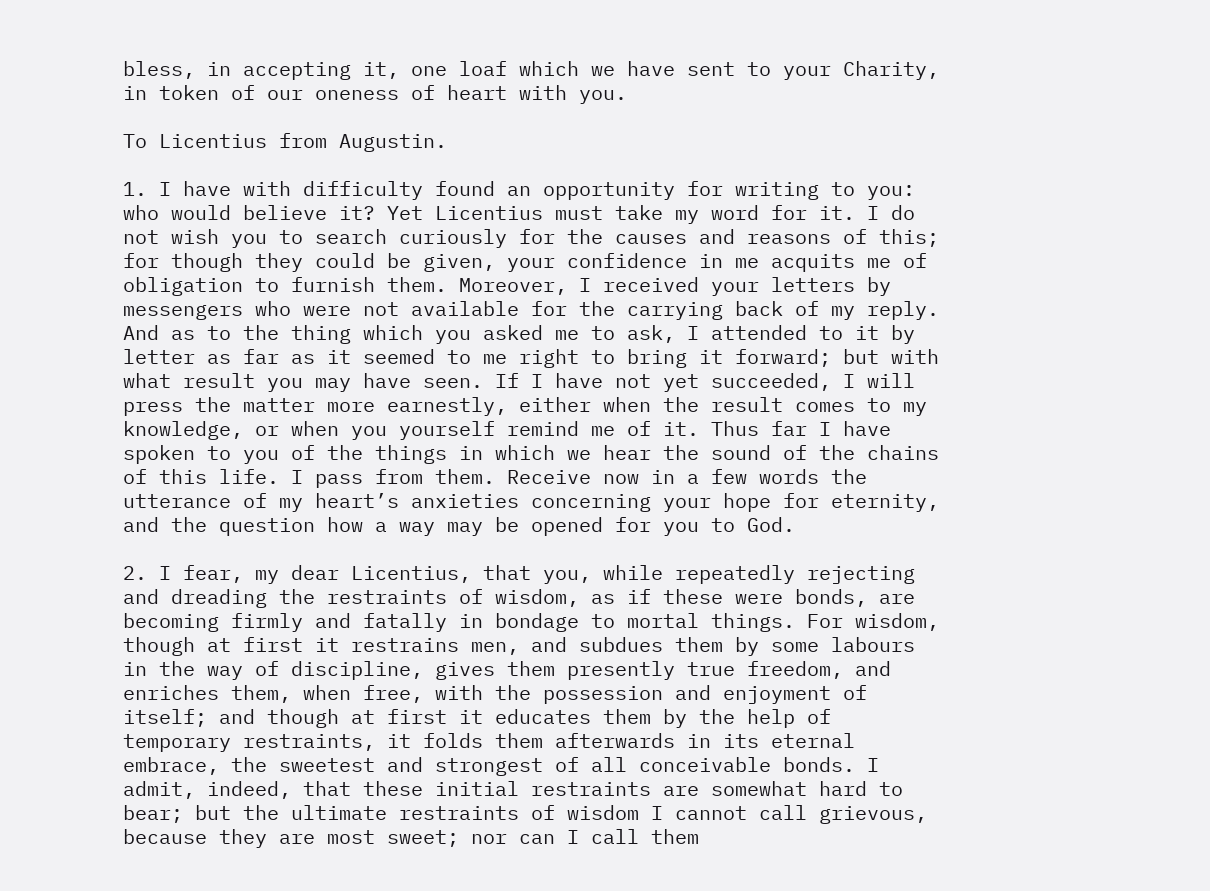bless, in accepting it, one loaf which we have sent to your Charity, in token of our oneness of heart with you.

To Licentius from Augustin.

1. I have with difficulty found an opportunity for writing to you: who would believe it? Yet Licentius must take my word for it. I do not wish you to search curiously for the causes and reasons of this; for though they could be given, your confidence in me acquits me of obligation to furnish them. Moreover, I received your letters by messengers who were not available for the carrying back of my reply. And as to the thing which you asked me to ask, I attended to it by letter as far as it seemed to me right to bring it forward; but with what result you may have seen. If I have not yet succeeded, I will press the matter more earnestly, either when the result comes to my knowledge, or when you yourself remind me of it. Thus far I have spoken to you of the things in which we hear the sound of the chains of this life. I pass from them. Receive now in a few words the utterance of my heart’s anxieties concerning your hope for eternity, and the question how a way may be opened for you to God.

2. I fear, my dear Licentius, that you, while repeatedly rejecting and dreading the restraints of wisdom, as if these were bonds, are becoming firmly and fatally in bondage to mortal things. For wisdom, though at first it restrains men, and subdues them by some labours in the way of discipline, gives them presently true freedom, and enriches them, when free, with the possession and enjoyment of itself; and though at first it educates them by the help of temporary restraints, it folds them afterwards in its eternal embrace, the sweetest and strongest of all conceivable bonds. I admit, indeed, that these initial restraints are somewhat hard to bear; but the ultimate restraints of wisdom I cannot call grievous, because they are most sweet; nor can I call them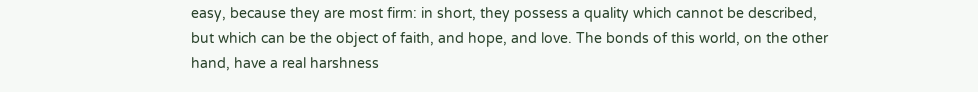easy, because they are most firm: in short, they possess a quality which cannot be described, but which can be the object of faith, and hope, and love. The bonds of this world, on the other hand, have a real harshness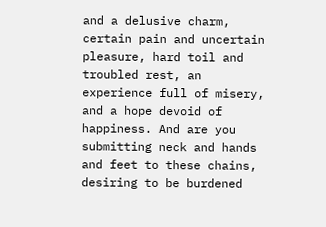and a delusive charm, certain pain and uncertain pleasure, hard toil and troubled rest, an experience full of misery, and a hope devoid of happiness. And are you submitting neck and hands and feet to these chains, desiring to be burdened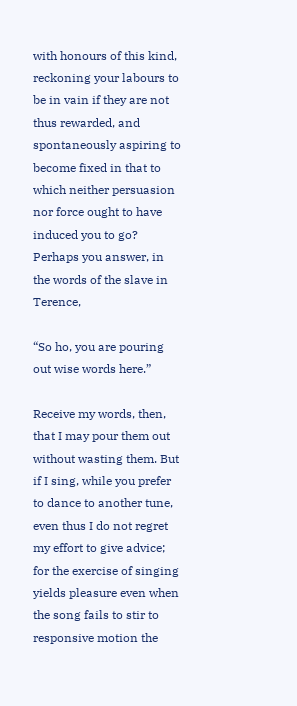with honours of this kind, reckoning your labours to be in vain if they are not thus rewarded, and spontaneously aspiring to become fixed in that to which neither persuasion nor force ought to have induced you to go? Perhaps you answer, in the words of the slave in Terence,

“So ho, you are pouring out wise words here.”

Receive my words, then, that I may pour them out without wasting them. But if I sing, while you prefer to dance to another tune, even thus I do not regret my effort to give advice; for the exercise of singing yields pleasure even when the song fails to stir to responsive motion the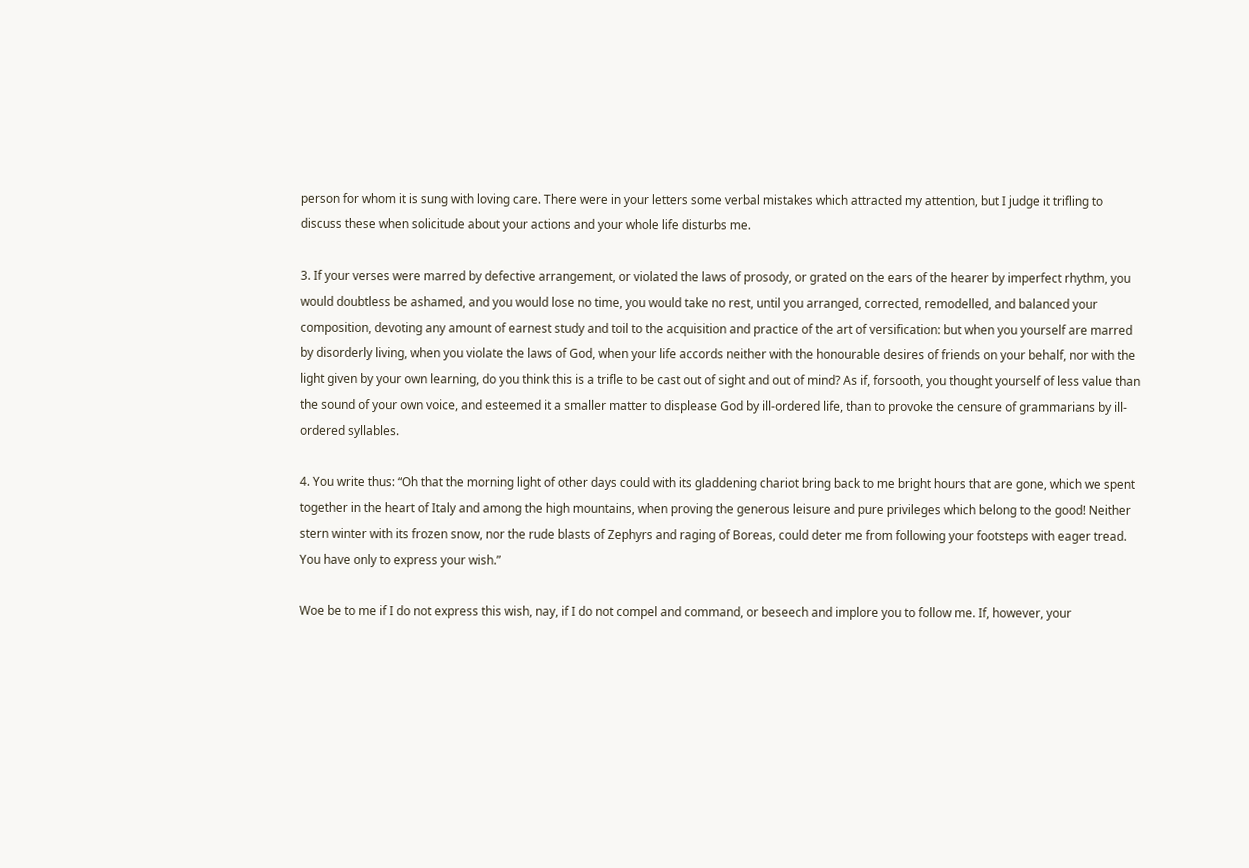person for whom it is sung with loving care. There were in your letters some verbal mistakes which attracted my attention, but I judge it trifling to discuss these when solicitude about your actions and your whole life disturbs me.

3. If your verses were marred by defective arrangement, or violated the laws of prosody, or grated on the ears of the hearer by imperfect rhythm, you would doubtless be ashamed, and you would lose no time, you would take no rest, until you arranged, corrected, remodelled, and balanced your composition, devoting any amount of earnest study and toil to the acquisition and practice of the art of versification: but when you yourself are marred by disorderly living, when you violate the laws of God, when your life accords neither with the honourable desires of friends on your behalf, nor with the light given by your own learning, do you think this is a trifle to be cast out of sight and out of mind? As if, forsooth, you thought yourself of less value than the sound of your own voice, and esteemed it a smaller matter to displease God by ill-ordered life, than to provoke the censure of grammarians by ill-ordered syllables.

4. You write thus: “Oh that the morning light of other days could with its gladdening chariot bring back to me bright hours that are gone, which we spent together in the heart of Italy and among the high mountains, when proving the generous leisure and pure privileges which belong to the good! Neither stern winter with its frozen snow, nor the rude blasts of Zephyrs and raging of Boreas, could deter me from following your footsteps with eager tread. You have only to express your wish.”

Woe be to me if I do not express this wish, nay, if I do not compel and command, or beseech and implore you to follow me. If, however, your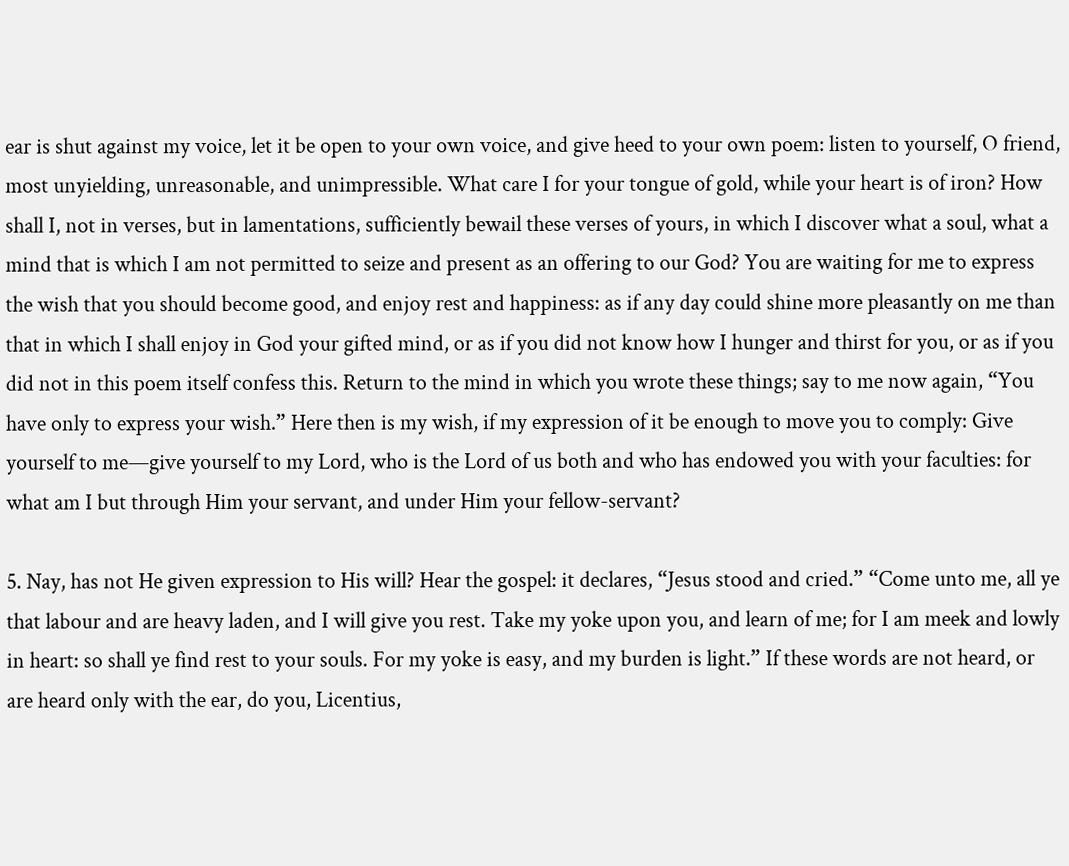ear is shut against my voice, let it be open to your own voice, and give heed to your own poem: listen to yourself, O friend, most unyielding, unreasonable, and unimpressible. What care I for your tongue of gold, while your heart is of iron? How shall I, not in verses, but in lamentations, sufficiently bewail these verses of yours, in which I discover what a soul, what a mind that is which I am not permitted to seize and present as an offering to our God? You are waiting for me to express the wish that you should become good, and enjoy rest and happiness: as if any day could shine more pleasantly on me than that in which I shall enjoy in God your gifted mind, or as if you did not know how I hunger and thirst for you, or as if you did not in this poem itself confess this. Return to the mind in which you wrote these things; say to me now again, “You have only to express your wish.” Here then is my wish, if my expression of it be enough to move you to comply: Give yourself to me—give yourself to my Lord, who is the Lord of us both and who has endowed you with your faculties: for what am I but through Him your servant, and under Him your fellow-servant?

5. Nay, has not He given expression to His will? Hear the gospel: it declares, “Jesus stood and cried.” “Come unto me, all ye that labour and are heavy laden, and I will give you rest. Take my yoke upon you, and learn of me; for I am meek and lowly in heart: so shall ye find rest to your souls. For my yoke is easy, and my burden is light.” If these words are not heard, or are heard only with the ear, do you, Licentius,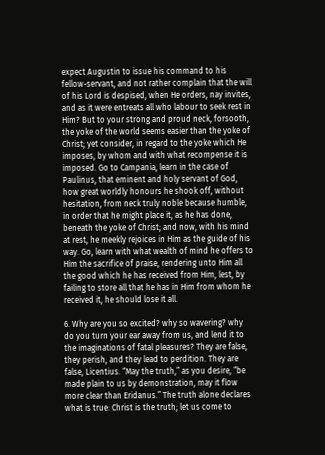expect Augustin to issue his command to his fellow-servant, and not rather complain that the will of his Lord is despised, when He orders, nay invites, and as it were entreats all who labour to seek rest in Him? But to your strong and proud neck, forsooth, the yoke of the world seems easier than the yoke of Christ; yet consider, in regard to the yoke which He imposes, by whom and with what recompense it is imposed. Go to Campania, learn in the case of Paulinus, that eminent and holy servant of God, how great worldly honours he shook off, without hesitation, from neck truly noble because humble, in order that he might place it, as he has done, beneath the yoke of Christ; and now, with his mind at rest, he meekly rejoices in Him as the guide of his way. Go, learn with what wealth of mind he offers to Him the sacrifice of praise, rendering unto Him all the good which he has received from Him, lest, by failing to store all that he has in Him from whom he received it, he should lose it all.

6. Why are you so excited? why so wavering? why do you turn your ear away from us, and lend it to the imaginations of fatal pleasures? They are false, they perish, and they lead to perdition. They are false, Licentius. “May the truth,” as you desire, “be made plain to us by demonstration, may it flow more clear than Eridanus.” The truth alone declares what is true: Christ is the truth; let us come to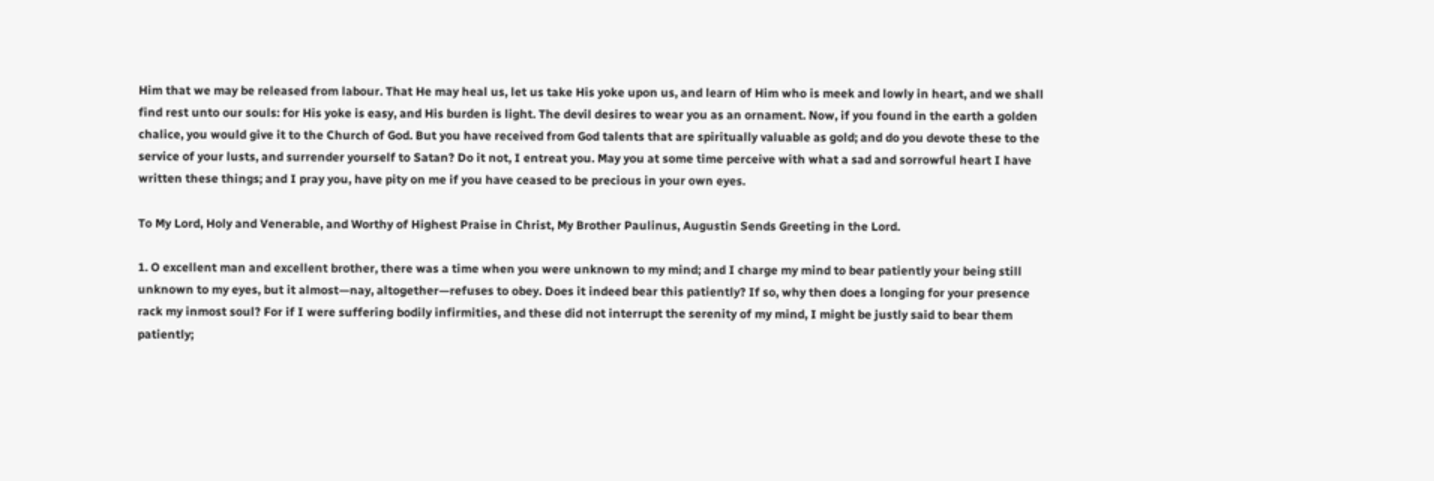Him that we may be released from labour. That He may heal us, let us take His yoke upon us, and learn of Him who is meek and lowly in heart, and we shall find rest unto our souls: for His yoke is easy, and His burden is light. The devil desires to wear you as an ornament. Now, if you found in the earth a golden chalice, you would give it to the Church of God. But you have received from God talents that are spiritually valuable as gold; and do you devote these to the service of your lusts, and surrender yourself to Satan? Do it not, I entreat you. May you at some time perceive with what a sad and sorrowful heart I have written these things; and I pray you, have pity on me if you have ceased to be precious in your own eyes.

To My Lord, Holy and Venerable, and Worthy of Highest Praise in Christ, My Brother Paulinus, Augustin Sends Greeting in the Lord.

1. O excellent man and excellent brother, there was a time when you were unknown to my mind; and I charge my mind to bear patiently your being still unknown to my eyes, but it almost—nay, altogether—refuses to obey. Does it indeed bear this patiently? If so, why then does a longing for your presence rack my inmost soul? For if I were suffering bodily infirmities, and these did not interrupt the serenity of my mind, I might be justly said to bear them patiently;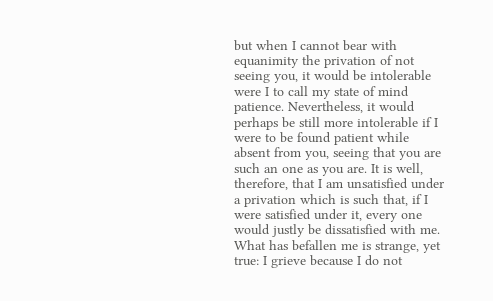but when I cannot bear with equanimity the privation of not seeing you, it would be intolerable were I to call my state of mind patience. Nevertheless, it would perhaps be still more intolerable if I were to be found patient while absent from you, seeing that you are such an one as you are. It is well, therefore, that I am unsatisfied under a privation which is such that, if I were satisfied under it, every one would justly be dissatisfied with me. What has befallen me is strange, yet true: I grieve because I do not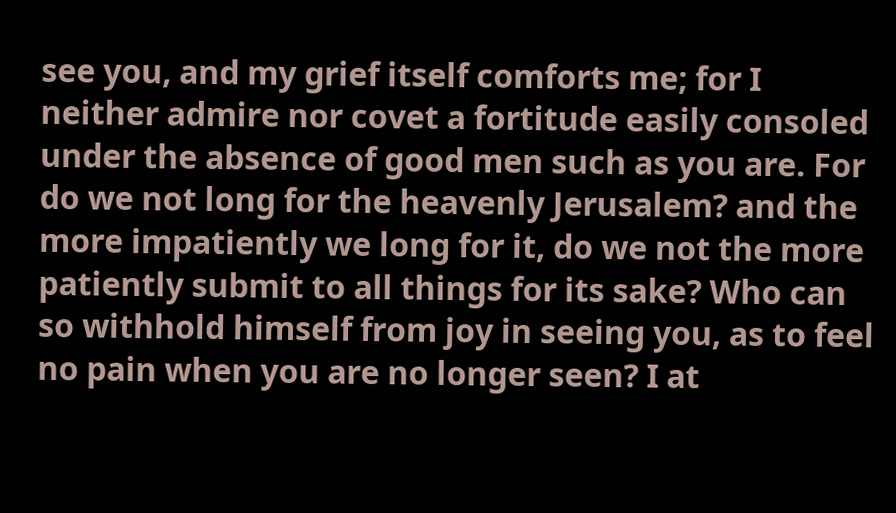see you, and my grief itself comforts me; for I neither admire nor covet a fortitude easily consoled under the absence of good men such as you are. For do we not long for the heavenly Jerusalem? and the more impatiently we long for it, do we not the more patiently submit to all things for its sake? Who can so withhold himself from joy in seeing you, as to feel no pain when you are no longer seen? I at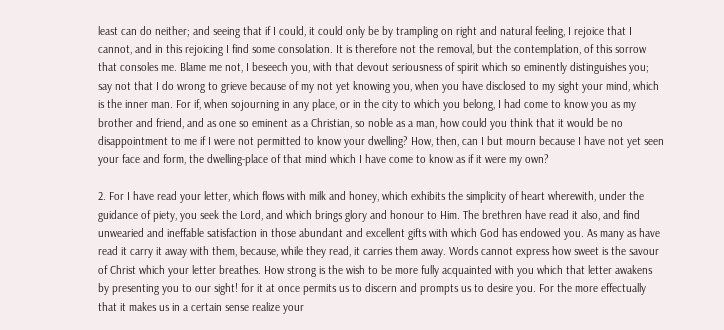least can do neither; and seeing that if I could, it could only be by trampling on right and natural feeling, I rejoice that I cannot, and in this rejoicing I find some consolation. It is therefore not the removal, but the contemplation, of this sorrow that consoles me. Blame me not, I beseech you, with that devout seriousness of spirit which so eminently distinguishes you; say not that I do wrong to grieve because of my not yet knowing you, when you have disclosed to my sight your mind, which is the inner man. For if, when sojourning in any place, or in the city to which you belong, I had come to know you as my brother and friend, and as one so eminent as a Christian, so noble as a man, how could you think that it would be no disappointment to me if I were not permitted to know your dwelling? How, then, can I but mourn because I have not yet seen your face and form, the dwelling-place of that mind which I have come to know as if it were my own?

2. For I have read your letter, which flows with milk and honey, which exhibits the simplicity of heart wherewith, under the guidance of piety, you seek the Lord, and which brings glory and honour to Him. The brethren have read it also, and find unwearied and ineffable satisfaction in those abundant and excellent gifts with which God has endowed you. As many as have read it carry it away with them, because, while they read, it carries them away. Words cannot express how sweet is the savour of Christ which your letter breathes. How strong is the wish to be more fully acquainted with you which that letter awakens by presenting you to our sight! for it at once permits us to discern and prompts us to desire you. For the more effectually that it makes us in a certain sense realize your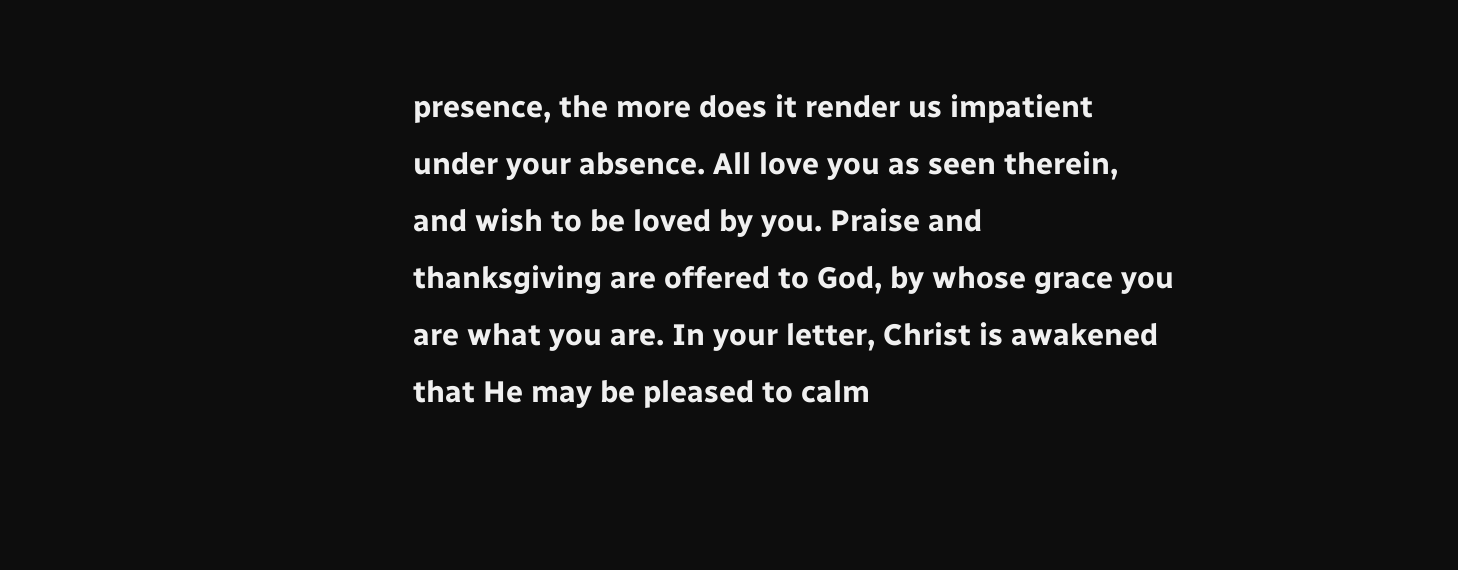presence, the more does it render us impatient under your absence. All love you as seen therein, and wish to be loved by you. Praise and thanksgiving are offered to God, by whose grace you are what you are. In your letter, Christ is awakened that He may be pleased to calm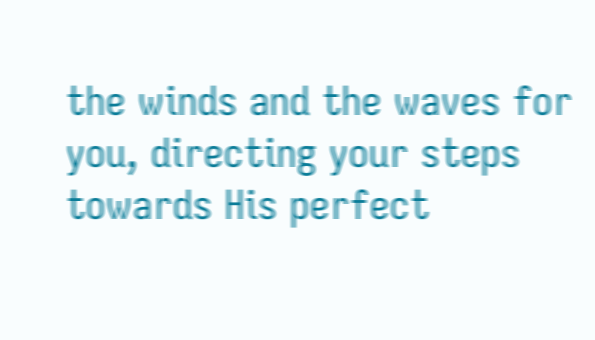the winds and the waves for you, directing your steps towards His perfect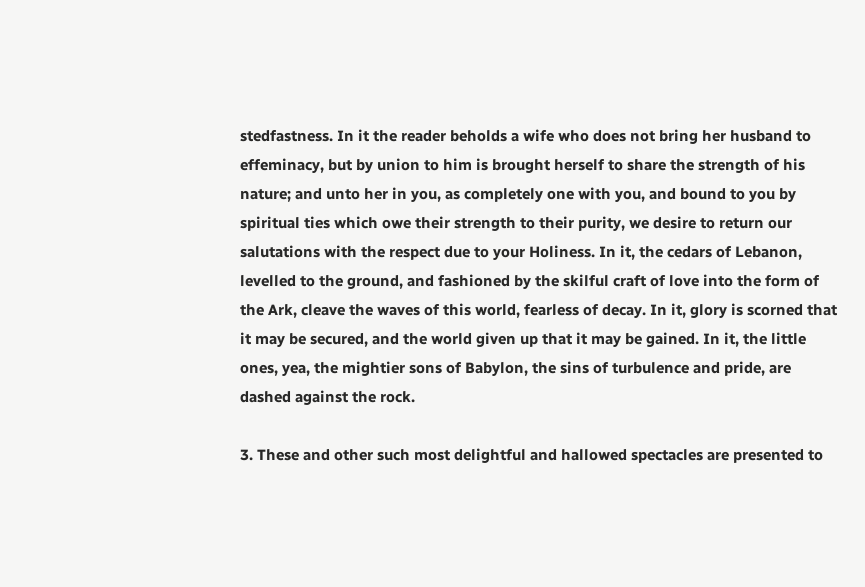stedfastness. In it the reader beholds a wife who does not bring her husband to effeminacy, but by union to him is brought herself to share the strength of his nature; and unto her in you, as completely one with you, and bound to you by spiritual ties which owe their strength to their purity, we desire to return our salutations with the respect due to your Holiness. In it, the cedars of Lebanon, levelled to the ground, and fashioned by the skilful craft of love into the form of the Ark, cleave the waves of this world, fearless of decay. In it, glory is scorned that it may be secured, and the world given up that it may be gained. In it, the little ones, yea, the mightier sons of Babylon, the sins of turbulence and pride, are dashed against the rock.

3. These and other such most delightful and hallowed spectacles are presented to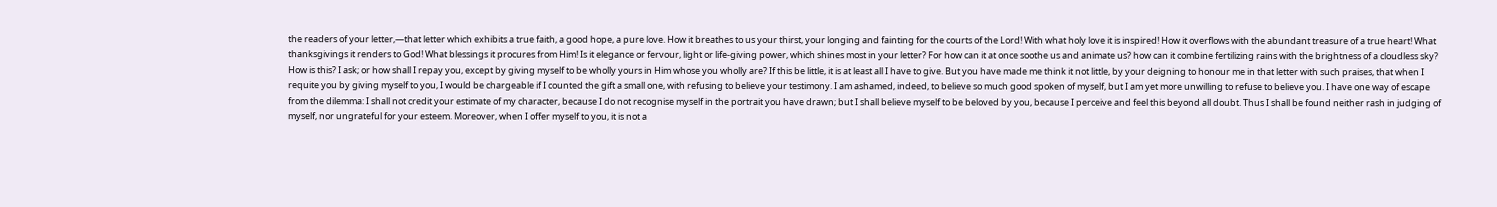the readers of your letter,—that letter which exhibits a true faith, a good hope, a pure love. How it breathes to us your thirst, your longing and fainting for the courts of the Lord! With what holy love it is inspired! How it overflows with the abundant treasure of a true heart! What thanksgivings it renders to God! What blessings it procures from Him! Is it elegance or fervour, light or life-giving power, which shines most in your letter? For how can it at once soothe us and animate us? how can it combine fertilizing rains with the brightness of a cloudless sky? How is this? I ask; or how shall I repay you, except by giving myself to be wholly yours in Him whose you wholly are? If this be little, it is at least all I have to give. But you have made me think it not little, by your deigning to honour me in that letter with such praises, that when I requite you by giving myself to you, I would be chargeable if I counted the gift a small one, with refusing to believe your testimony. I am ashamed, indeed, to believe so much good spoken of myself, but I am yet more unwilling to refuse to believe you. I have one way of escape from the dilemma: I shall not credit your estimate of my character, because I do not recognise myself in the portrait you have drawn; but I shall believe myself to be beloved by you, because I perceive and feel this beyond all doubt. Thus I shall be found neither rash in judging of myself, nor ungrateful for your esteem. Moreover, when I offer myself to you, it is not a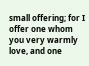small offering; for I offer one whom you very warmly love, and one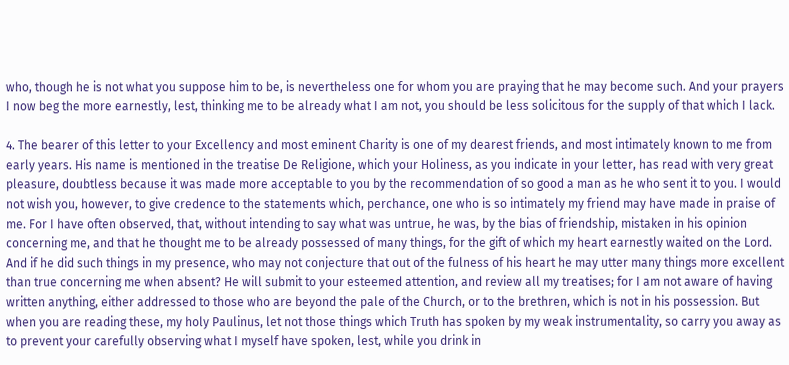who, though he is not what you suppose him to be, is nevertheless one for whom you are praying that he may become such. And your prayers I now beg the more earnestly, lest, thinking me to be already what I am not, you should be less solicitous for the supply of that which I lack.

4. The bearer of this letter to your Excellency and most eminent Charity is one of my dearest friends, and most intimately known to me from early years. His name is mentioned in the treatise De Religione, which your Holiness, as you indicate in your letter, has read with very great pleasure, doubtless because it was made more acceptable to you by the recommendation of so good a man as he who sent it to you. I would not wish you, however, to give credence to the statements which, perchance, one who is so intimately my friend may have made in praise of me. For I have often observed, that, without intending to say what was untrue, he was, by the bias of friendship, mistaken in his opinion concerning me, and that he thought me to be already possessed of many things, for the gift of which my heart earnestly waited on the Lord. And if he did such things in my presence, who may not conjecture that out of the fulness of his heart he may utter many things more excellent than true concerning me when absent? He will submit to your esteemed attention, and review all my treatises; for I am not aware of having written anything, either addressed to those who are beyond the pale of the Church, or to the brethren, which is not in his possession. But when you are reading these, my holy Paulinus, let not those things which Truth has spoken by my weak instrumentality, so carry you away as to prevent your carefully observing what I myself have spoken, lest, while you drink in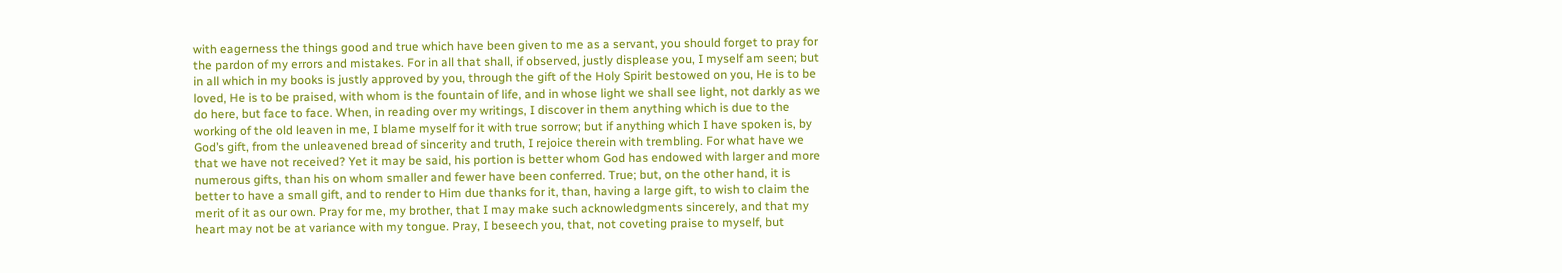with eagerness the things good and true which have been given to me as a servant, you should forget to pray for the pardon of my errors and mistakes. For in all that shall, if observed, justly displease you, I myself am seen; but in all which in my books is justly approved by you, through the gift of the Holy Spirit bestowed on you, He is to be loved, He is to be praised, with whom is the fountain of life, and in whose light we shall see light, not darkly as we do here, but face to face. When, in reading over my writings, I discover in them anything which is due to the working of the old leaven in me, I blame myself for it with true sorrow; but if anything which I have spoken is, by God’s gift, from the unleavened bread of sincerity and truth, I rejoice therein with trembling. For what have we that we have not received? Yet it may be said, his portion is better whom God has endowed with larger and more numerous gifts, than his on whom smaller and fewer have been conferred. True; but, on the other hand, it is better to have a small gift, and to render to Him due thanks for it, than, having a large gift, to wish to claim the merit of it as our own. Pray for me, my brother, that I may make such acknowledgments sincerely, and that my heart may not be at variance with my tongue. Pray, I beseech you, that, not coveting praise to myself, but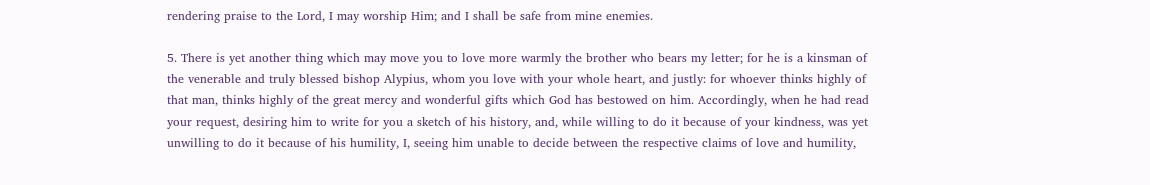rendering praise to the Lord, I may worship Him; and I shall be safe from mine enemies.

5. There is yet another thing which may move you to love more warmly the brother who bears my letter; for he is a kinsman of the venerable and truly blessed bishop Alypius, whom you love with your whole heart, and justly: for whoever thinks highly of that man, thinks highly of the great mercy and wonderful gifts which God has bestowed on him. Accordingly, when he had read your request, desiring him to write for you a sketch of his history, and, while willing to do it because of your kindness, was yet unwilling to do it because of his humility, I, seeing him unable to decide between the respective claims of love and humility,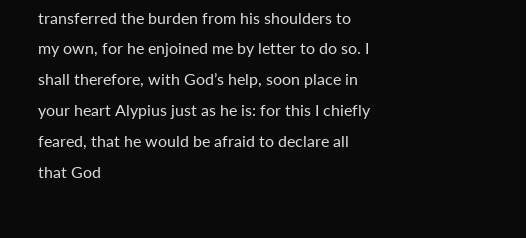transferred the burden from his shoulders to my own, for he enjoined me by letter to do so. I shall therefore, with God’s help, soon place in your heart Alypius just as he is: for this I chiefly feared, that he would be afraid to declare all that God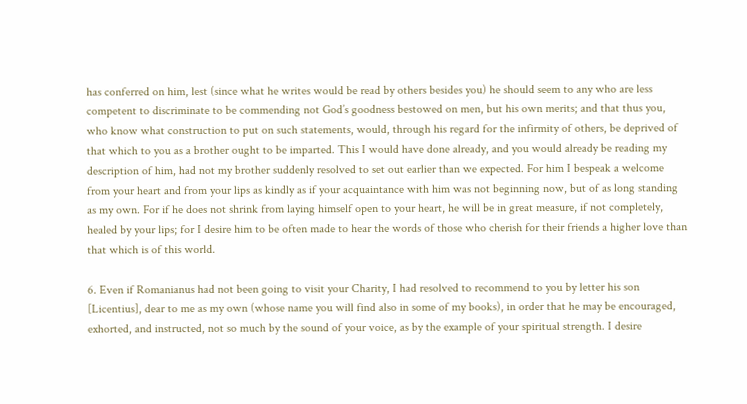has conferred on him, lest (since what he writes would be read by others besides you) he should seem to any who are less competent to discriminate to be commending not God’s goodness bestowed on men, but his own merits; and that thus you, who know what construction to put on such statements, would, through his regard for the infirmity of others, be deprived of that which to you as a brother ought to be imparted. This I would have done already, and you would already be reading my description of him, had not my brother suddenly resolved to set out earlier than we expected. For him I bespeak a welcome from your heart and from your lips as kindly as if your acquaintance with him was not beginning now, but of as long standing as my own. For if he does not shrink from laying himself open to your heart, he will be in great measure, if not completely, healed by your lips; for I desire him to be often made to hear the words of those who cherish for their friends a higher love than that which is of this world.

6. Even if Romanianus had not been going to visit your Charity, I had resolved to recommend to you by letter his son [Licentius], dear to me as my own (whose name you will find also in some of my books), in order that he may be encouraged, exhorted, and instructed, not so much by the sound of your voice, as by the example of your spiritual strength. I desire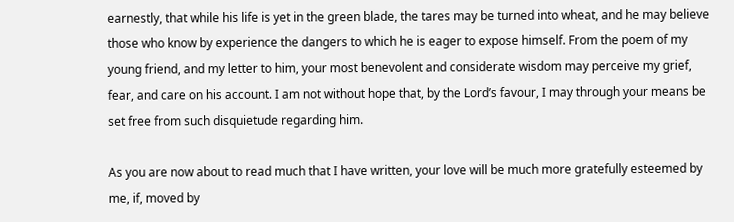earnestly, that while his life is yet in the green blade, the tares may be turned into wheat, and he may believe those who know by experience the dangers to which he is eager to expose himself. From the poem of my young friend, and my letter to him, your most benevolent and considerate wisdom may perceive my grief, fear, and care on his account. I am not without hope that, by the Lord’s favour, I may through your means be set free from such disquietude regarding him.

As you are now about to read much that I have written, your love will be much more gratefully esteemed by me, if, moved by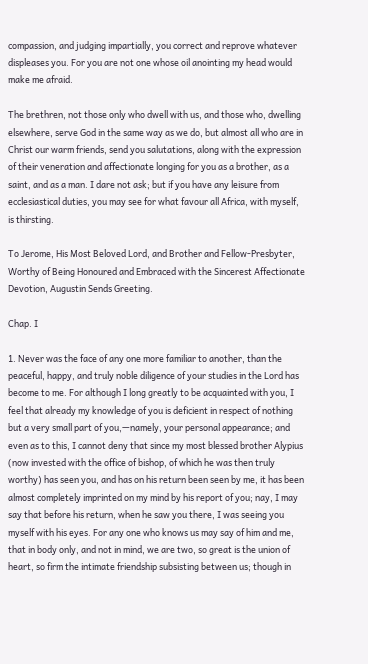compassion, and judging impartially, you correct and reprove whatever displeases you. For you are not one whose oil anointing my head would make me afraid.

The brethren, not those only who dwell with us, and those who, dwelling elsewhere, serve God in the same way as we do, but almost all who are in Christ our warm friends, send you salutations, along with the expression of their veneration and affectionate longing for you as a brother, as a saint, and as a man. I dare not ask; but if you have any leisure from ecclesiastical duties, you may see for what favour all Africa, with myself, is thirsting.

To Jerome, His Most Beloved Lord, and Brother and Fellow-Presbyter, Worthy of Being Honoured and Embraced with the Sincerest Affectionate Devotion, Augustin Sends Greeting.

Chap. I

1. Never was the face of any one more familiar to another, than the peaceful, happy, and truly noble diligence of your studies in the Lord has become to me. For although I long greatly to be acquainted with you, I feel that already my knowledge of you is deficient in respect of nothing but a very small part of you,—namely, your personal appearance; and even as to this, I cannot deny that since my most blessed brother Alypius (now invested with the office of bishop, of which he was then truly worthy) has seen you, and has on his return been seen by me, it has been almost completely imprinted on my mind by his report of you; nay, I may say that before his return, when he saw you there, I was seeing you myself with his eyes. For any one who knows us may say of him and me, that in body only, and not in mind, we are two, so great is the union of heart, so firm the intimate friendship subsisting between us; though in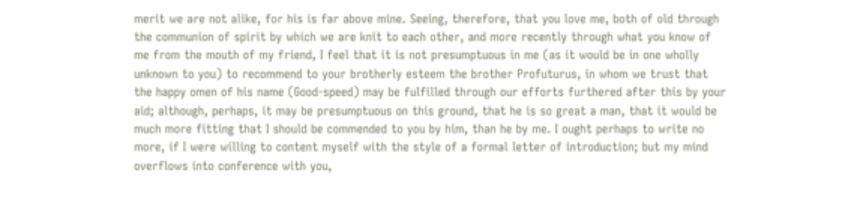merit we are not alike, for his is far above mine. Seeing, therefore, that you love me, both of old through the communion of spirit by which we are knit to each other, and more recently through what you know of me from the mouth of my friend, I feel that it is not presumptuous in me (as it would be in one wholly unknown to you) to recommend to your brotherly esteem the brother Profuturus, in whom we trust that the happy omen of his name (Good-speed) may be fulfilled through our efforts furthered after this by your aid; although, perhaps, it may be presumptuous on this ground, that he is so great a man, that it would be much more fitting that I should be commended to you by him, than he by me. I ought perhaps to write no more, if I were willing to content myself with the style of a formal letter of introduction; but my mind overflows into conference with you,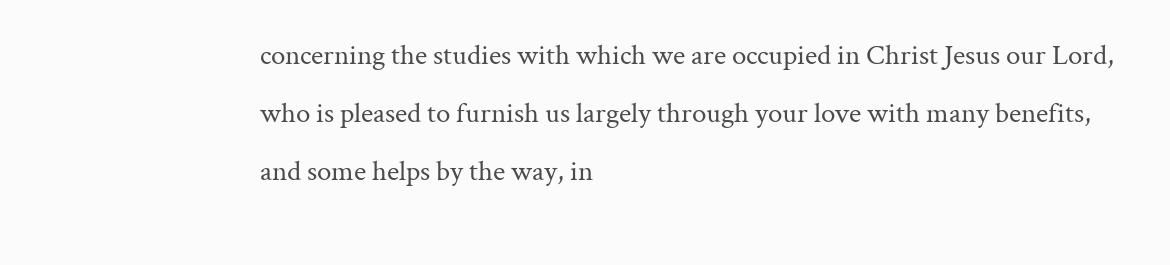concerning the studies with which we are occupied in Christ Jesus our Lord, who is pleased to furnish us largely through your love with many benefits, and some helps by the way, in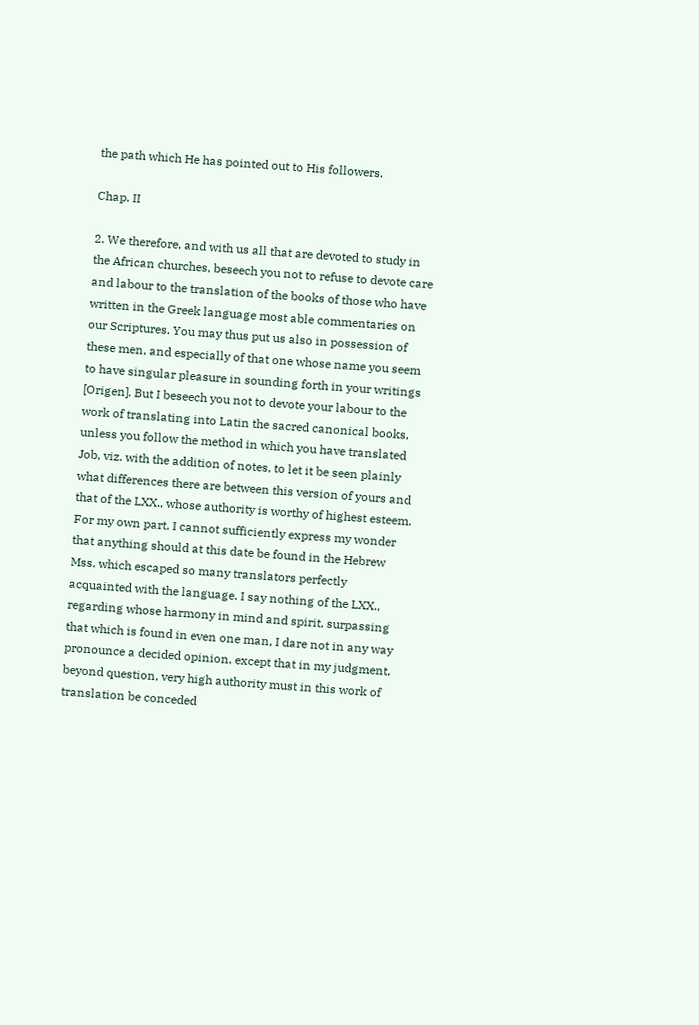the path which He has pointed out to His followers.

Chap. II

2. We therefore, and with us all that are devoted to study in the African churches, beseech you not to refuse to devote care and labour to the translation of the books of those who have written in the Greek language most able commentaries on our Scriptures. You may thus put us also in possession of these men, and especially of that one whose name you seem to have singular pleasure in sounding forth in your writings [Origen]. But I beseech you not to devote your labour to the work of translating into Latin the sacred canonical books, unless you follow the method in which you have translated Job, viz. with the addition of notes, to let it be seen plainly what differences there are between this version of yours and that of the LXX., whose authority is worthy of highest esteem. For my own part, I cannot sufficiently express my wonder that anything should at this date be found in the Hebrew Mss. which escaped so many translators perfectly acquainted with the language. I say nothing of the LXX., regarding whose harmony in mind and spirit, surpassing that which is found in even one man, I dare not in any way pronounce a decided opinion, except that in my judgment, beyond question, very high authority must in this work of translation be conceded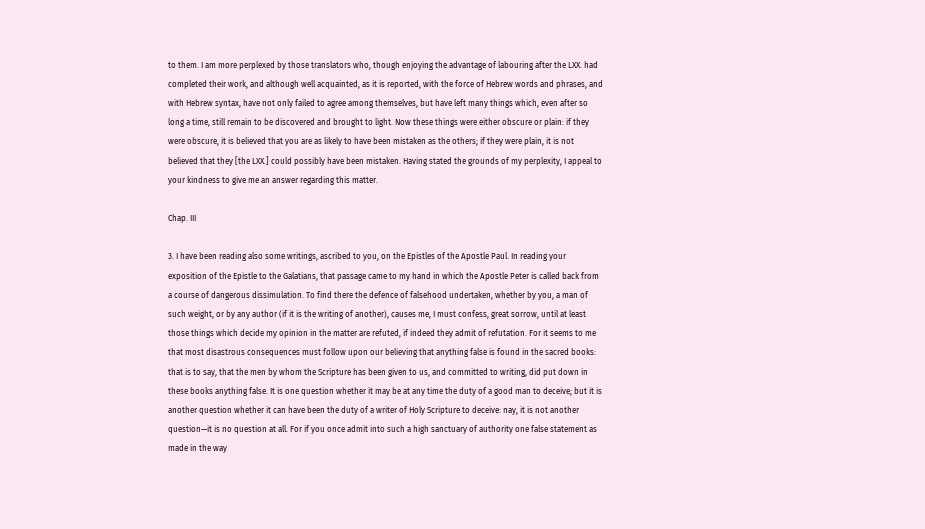to them. I am more perplexed by those translators who, though enjoying the advantage of labouring after the LXX. had completed their work, and although well acquainted, as it is reported, with the force of Hebrew words and phrases, and with Hebrew syntax, have not only failed to agree among themselves, but have left many things which, even after so long a time, still remain to be discovered and brought to light. Now these things were either obscure or plain: if they were obscure, it is believed that you are as likely to have been mistaken as the others; if they were plain, it is not believed that they [the LXX.] could possibly have been mistaken. Having stated the grounds of my perplexity, I appeal to your kindness to give me an answer regarding this matter.

Chap. III

3. I have been reading also some writings, ascribed to you, on the Epistles of the Apostle Paul. In reading your exposition of the Epistle to the Galatians, that passage came to my hand in which the Apostle Peter is called back from a course of dangerous dissimulation. To find there the defence of falsehood undertaken, whether by you, a man of such weight, or by any author (if it is the writing of another), causes me, I must confess, great sorrow, until at least those things which decide my opinion in the matter are refuted, if indeed they admit of refutation. For it seems to me that most disastrous consequences must follow upon our believing that anything false is found in the sacred books: that is to say, that the men by whom the Scripture has been given to us, and committed to writing, did put down in these books anything false. It is one question whether it may be at any time the duty of a good man to deceive; but it is another question whether it can have been the duty of a writer of Holy Scripture to deceive: nay, it is not another question—it is no question at all. For if you once admit into such a high sanctuary of authority one false statement as made in the way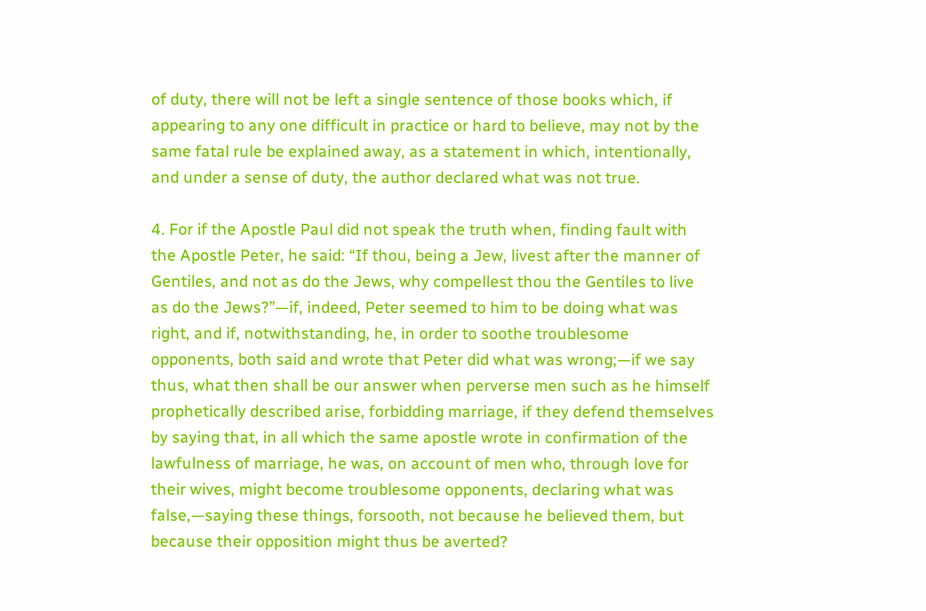of duty, there will not be left a single sentence of those books which, if appearing to any one difficult in practice or hard to believe, may not by the same fatal rule be explained away, as a statement in which, intentionally, and under a sense of duty, the author declared what was not true.

4. For if the Apostle Paul did not speak the truth when, finding fault with the Apostle Peter, he said: “If thou, being a Jew, livest after the manner of Gentiles, and not as do the Jews, why compellest thou the Gentiles to live as do the Jews?”—if, indeed, Peter seemed to him to be doing what was right, and if, notwithstanding, he, in order to soothe troublesome opponents, both said and wrote that Peter did what was wrong;—if we say thus, what then shall be our answer when perverse men such as he himself prophetically described arise, forbidding marriage, if they defend themselves by saying that, in all which the same apostle wrote in confirmation of the lawfulness of marriage, he was, on account of men who, through love for their wives, might become troublesome opponents, declaring what was false,—saying these things, forsooth, not because he believed them, but because their opposition might thus be averted?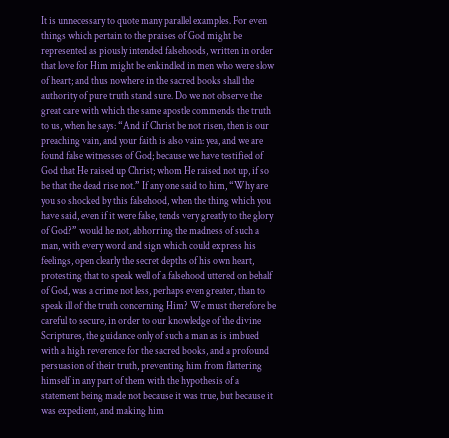It is unnecessary to quote many parallel examples. For even things which pertain to the praises of God might be represented as piously intended falsehoods, written in order that love for Him might be enkindled in men who were slow of heart; and thus nowhere in the sacred books shall the authority of pure truth stand sure. Do we not observe the great care with which the same apostle commends the truth to us, when he says: “And if Christ be not risen, then is our preaching vain, and your faith is also vain: yea, and we are found false witnesses of God; because we have testified of God that He raised up Christ; whom He raised not up, if so be that the dead rise not.” If any one said to him, “Why are you so shocked by this falsehood, when the thing which you have said, even if it were false, tends very greatly to the glory of God?” would he not, abhorring the madness of such a man, with every word and sign which could express his feelings, open clearly the secret depths of his own heart, protesting that to speak well of a falsehood uttered on behalf of God, was a crime not less, perhaps even greater, than to speak ill of the truth concerning Him? We must therefore be careful to secure, in order to our knowledge of the divine Scriptures, the guidance only of such a man as is imbued with a high reverence for the sacred books, and a profound persuasion of their truth, preventing him from flattering himself in any part of them with the hypothesis of a statement being made not because it was true, but because it was expedient, and making him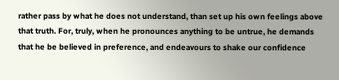rather pass by what he does not understand, than set up his own feelings above that truth. For, truly, when he pronounces anything to be untrue, he demands that he be believed in preference, and endeavours to shake our confidence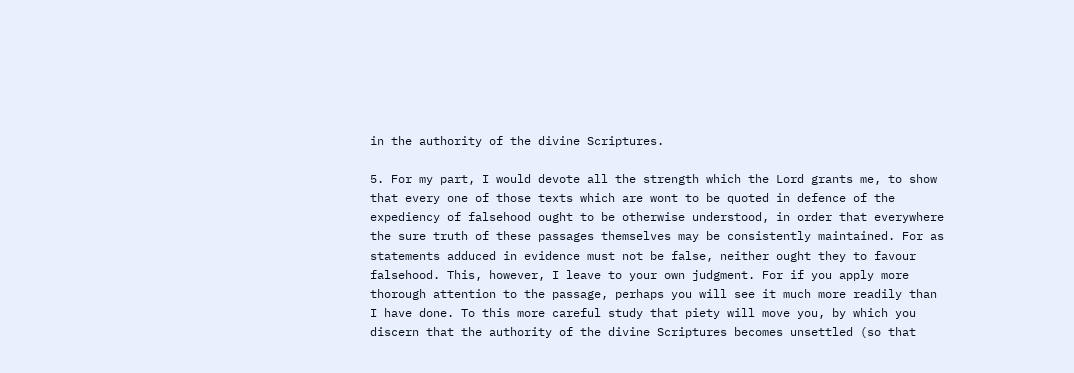in the authority of the divine Scriptures.

5. For my part, I would devote all the strength which the Lord grants me, to show that every one of those texts which are wont to be quoted in defence of the expediency of falsehood ought to be otherwise understood, in order that everywhere the sure truth of these passages themselves may be consistently maintained. For as statements adduced in evidence must not be false, neither ought they to favour falsehood. This, however, I leave to your own judgment. For if you apply more thorough attention to the passage, perhaps you will see it much more readily than I have done. To this more careful study that piety will move you, by which you discern that the authority of the divine Scriptures becomes unsettled (so that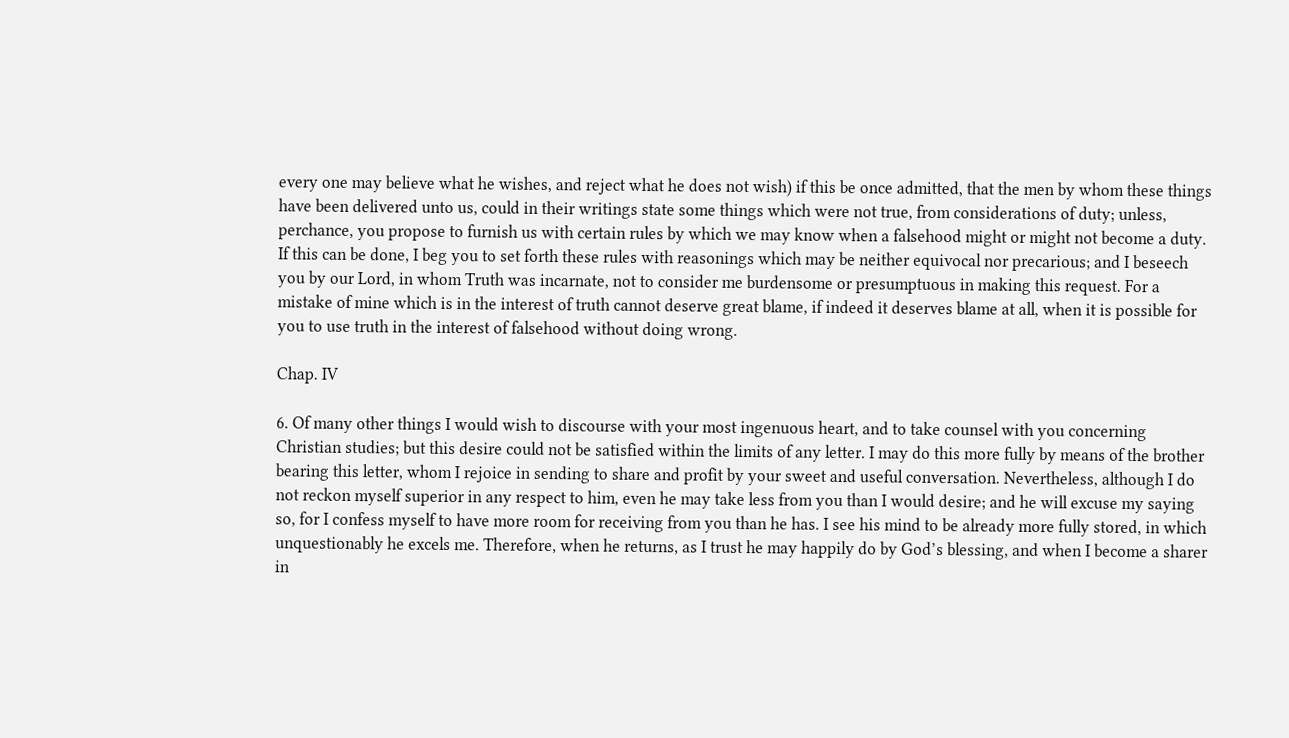every one may believe what he wishes, and reject what he does not wish) if this be once admitted, that the men by whom these things have been delivered unto us, could in their writings state some things which were not true, from considerations of duty; unless, perchance, you propose to furnish us with certain rules by which we may know when a falsehood might or might not become a duty. If this can be done, I beg you to set forth these rules with reasonings which may be neither equivocal nor precarious; and I beseech you by our Lord, in whom Truth was incarnate, not to consider me burdensome or presumptuous in making this request. For a mistake of mine which is in the interest of truth cannot deserve great blame, if indeed it deserves blame at all, when it is possible for you to use truth in the interest of falsehood without doing wrong.

Chap. IV

6. Of many other things I would wish to discourse with your most ingenuous heart, and to take counsel with you concerning Christian studies; but this desire could not be satisfied within the limits of any letter. I may do this more fully by means of the brother bearing this letter, whom I rejoice in sending to share and profit by your sweet and useful conversation. Nevertheless, although I do not reckon myself superior in any respect to him, even he may take less from you than I would desire; and he will excuse my saying so, for I confess myself to have more room for receiving from you than he has. I see his mind to be already more fully stored, in which unquestionably he excels me. Therefore, when he returns, as I trust he may happily do by God’s blessing, and when I become a sharer in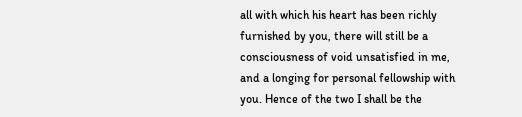all with which his heart has been richly furnished by you, there will still be a consciousness of void unsatisfied in me, and a longing for personal fellowship with you. Hence of the two I shall be the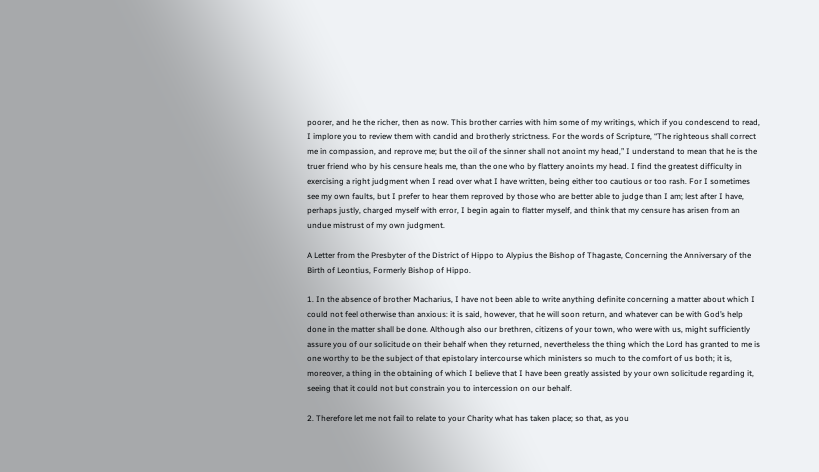poorer, and he the richer, then as now. This brother carries with him some of my writings, which if you condescend to read, I implore you to review them with candid and brotherly strictness. For the words of Scripture, “The righteous shall correct me in compassion, and reprove me; but the oil of the sinner shall not anoint my head,” I understand to mean that he is the truer friend who by his censure heals me, than the one who by flattery anoints my head. I find the greatest difficulty in exercising a right judgment when I read over what I have written, being either too cautious or too rash. For I sometimes see my own faults, but I prefer to hear them reproved by those who are better able to judge than I am; lest after I have, perhaps justly, charged myself with error, I begin again to flatter myself, and think that my censure has arisen from an undue mistrust of my own judgment.

A Letter from the Presbyter of the District of Hippo to Alypius the Bishop of Thagaste, Concerning the Anniversary of the Birth of Leontius, Formerly Bishop of Hippo.

1. In the absence of brother Macharius, I have not been able to write anything definite concerning a matter about which I could not feel otherwise than anxious: it is said, however, that he will soon return, and whatever can be with God’s help done in the matter shall be done. Although also our brethren, citizens of your town, who were with us, might sufficiently assure you of our solicitude on their behalf when they returned, nevertheless the thing which the Lord has granted to me is one worthy to be the subject of that epistolary intercourse which ministers so much to the comfort of us both; it is, moreover, a thing in the obtaining of which I believe that I have been greatly assisted by your own solicitude regarding it, seeing that it could not but constrain you to intercession on our behalf.

2. Therefore let me not fail to relate to your Charity what has taken place; so that, as you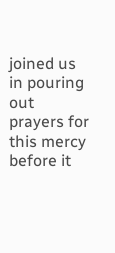joined us in pouring out prayers for this mercy before it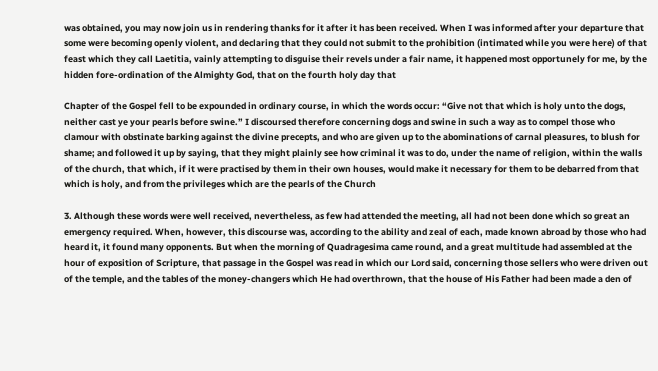was obtained, you may now join us in rendering thanks for it after it has been received. When I was informed after your departure that some were becoming openly violent, and declaring that they could not submit to the prohibition (intimated while you were here) of that feast which they call Laetitia, vainly attempting to disguise their revels under a fair name, it happened most opportunely for me, by the hidden fore-ordination of the Almighty God, that on the fourth holy day that

Chapter of the Gospel fell to be expounded in ordinary course, in which the words occur: “Give not that which is holy unto the dogs, neither cast ye your pearls before swine.” I discoursed therefore concerning dogs and swine in such a way as to compel those who clamour with obstinate barking against the divine precepts, and who are given up to the abominations of carnal pleasures, to blush for shame; and followed it up by saying, that they might plainly see how criminal it was to do, under the name of religion, within the walls of the church, that which, if it were practised by them in their own houses, would make it necessary for them to be debarred from that which is holy, and from the privileges which are the pearls of the Church

3. Although these words were well received, nevertheless, as few had attended the meeting, all had not been done which so great an emergency required. When, however, this discourse was, according to the ability and zeal of each, made known abroad by those who had heard it, it found many opponents. But when the morning of Quadragesima came round, and a great multitude had assembled at the hour of exposition of Scripture, that passage in the Gospel was read in which our Lord said, concerning those sellers who were driven out of the temple, and the tables of the money-changers which He had overthrown, that the house of His Father had been made a den of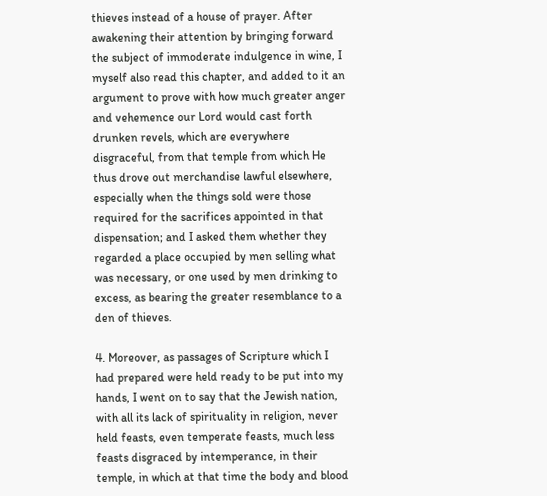thieves instead of a house of prayer. After awakening their attention by bringing forward the subject of immoderate indulgence in wine, I myself also read this chapter, and added to it an argument to prove with how much greater anger and vehemence our Lord would cast forth drunken revels, which are everywhere disgraceful, from that temple from which He thus drove out merchandise lawful elsewhere, especially when the things sold were those required for the sacrifices appointed in that dispensation; and I asked them whether they regarded a place occupied by men selling what was necessary, or one used by men drinking to excess, as bearing the greater resemblance to a den of thieves.

4. Moreover, as passages of Scripture which I had prepared were held ready to be put into my hands, I went on to say that the Jewish nation, with all its lack of spirituality in religion, never held feasts, even temperate feasts, much less feasts disgraced by intemperance, in their temple, in which at that time the body and blood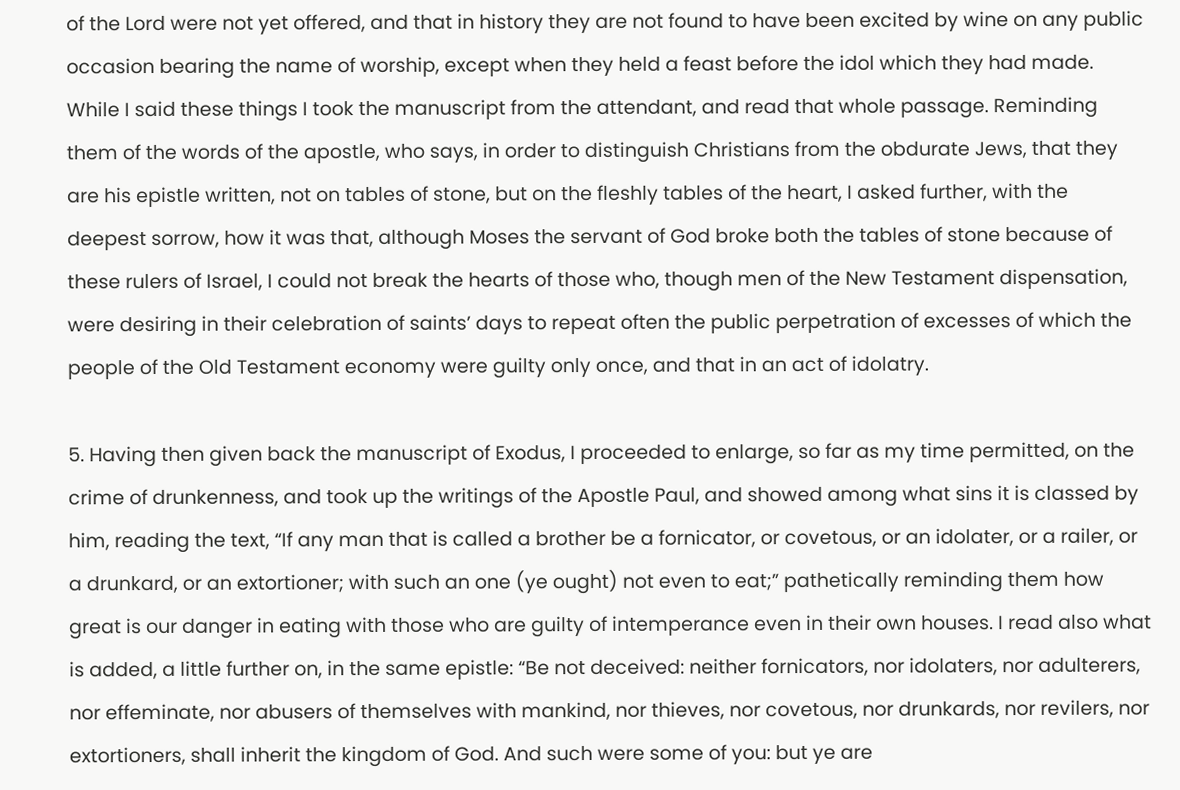of the Lord were not yet offered, and that in history they are not found to have been excited by wine on any public occasion bearing the name of worship, except when they held a feast before the idol which they had made. While I said these things I took the manuscript from the attendant, and read that whole passage. Reminding them of the words of the apostle, who says, in order to distinguish Christians from the obdurate Jews, that they are his epistle written, not on tables of stone, but on the fleshly tables of the heart, I asked further, with the deepest sorrow, how it was that, although Moses the servant of God broke both the tables of stone because of these rulers of Israel, I could not break the hearts of those who, though men of the New Testament dispensation, were desiring in their celebration of saints’ days to repeat often the public perpetration of excesses of which the people of the Old Testament economy were guilty only once, and that in an act of idolatry.

5. Having then given back the manuscript of Exodus, I proceeded to enlarge, so far as my time permitted, on the crime of drunkenness, and took up the writings of the Apostle Paul, and showed among what sins it is classed by him, reading the text, “If any man that is called a brother be a fornicator, or covetous, or an idolater, or a railer, or a drunkard, or an extortioner; with such an one (ye ought) not even to eat;” pathetically reminding them how great is our danger in eating with those who are guilty of intemperance even in their own houses. I read also what is added, a little further on, in the same epistle: “Be not deceived: neither fornicators, nor idolaters, nor adulterers, nor effeminate, nor abusers of themselves with mankind, nor thieves, nor covetous, nor drunkards, nor revilers, nor extortioners, shall inherit the kingdom of God. And such were some of you: but ye are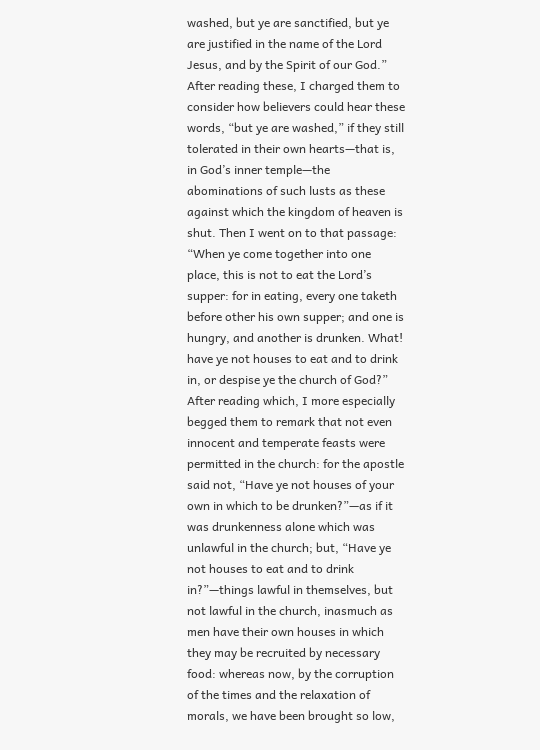washed, but ye are sanctified, but ye are justified in the name of the Lord Jesus, and by the Spirit of our God.” After reading these, I charged them to consider how believers could hear these words, “but ye are washed,” if they still tolerated in their own hearts—that is, in God’s inner temple—the abominations of such lusts as these against which the kingdom of heaven is shut. Then I went on to that passage: “When ye come together into one place, this is not to eat the Lord’s supper: for in eating, every one taketh before other his own supper; and one is hungry, and another is drunken. What! have ye not houses to eat and to drink in, or despise ye the church of God?” After reading which, I more especially begged them to remark that not even innocent and temperate feasts were permitted in the church: for the apostle said not, “Have ye not houses of your own in which to be drunken?”—as if it was drunkenness alone which was unlawful in the church; but, “Have ye not houses to eat and to drink in?”—things lawful in themselves, but not lawful in the church, inasmuch as men have their own houses in which they may be recruited by necessary food: whereas now, by the corruption of the times and the relaxation of morals, we have been brought so low,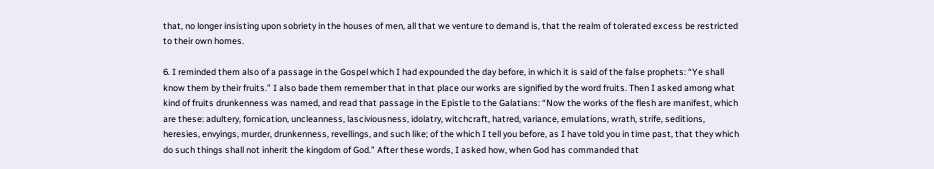that, no longer insisting upon sobriety in the houses of men, all that we venture to demand is, that the realm of tolerated excess be restricted to their own homes.

6. I reminded them also of a passage in the Gospel which I had expounded the day before, in which it is said of the false prophets: “Ye shall know them by their fruits.” I also bade them remember that in that place our works are signified by the word fruits. Then I asked among what kind of fruits drunkenness was named, and read that passage in the Epistle to the Galatians: “Now the works of the flesh are manifest, which are these: adultery, fornication, uncleanness, lasciviousness, idolatry, witchcraft, hatred, variance, emulations, wrath, strife, seditions, heresies, envyings, murder, drunkenness, revellings, and such like; of the which I tell you before, as I have told you in time past, that they which do such things shall not inherit the kingdom of God.” After these words, I asked how, when God has commanded that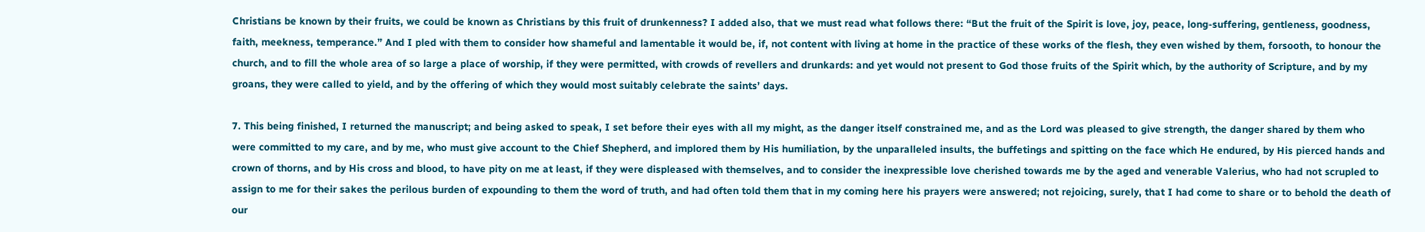Christians be known by their fruits, we could be known as Christians by this fruit of drunkenness? I added also, that we must read what follows there: “But the fruit of the Spirit is love, joy, peace, long-suffering, gentleness, goodness, faith, meekness, temperance.” And I pled with them to consider how shameful and lamentable it would be, if, not content with living at home in the practice of these works of the flesh, they even wished by them, forsooth, to honour the church, and to fill the whole area of so large a place of worship, if they were permitted, with crowds of revellers and drunkards: and yet would not present to God those fruits of the Spirit which, by the authority of Scripture, and by my groans, they were called to yield, and by the offering of which they would most suitably celebrate the saints’ days.

7. This being finished, I returned the manuscript; and being asked to speak, I set before their eyes with all my might, as the danger itself constrained me, and as the Lord was pleased to give strength, the danger shared by them who were committed to my care, and by me, who must give account to the Chief Shepherd, and implored them by His humiliation, by the unparalleled insults, the buffetings and spitting on the face which He endured, by His pierced hands and crown of thorns, and by His cross and blood, to have pity on me at least, if they were displeased with themselves, and to consider the inexpressible love cherished towards me by the aged and venerable Valerius, who had not scrupled to assign to me for their sakes the perilous burden of expounding to them the word of truth, and had often told them that in my coming here his prayers were answered; not rejoicing, surely, that I had come to share or to behold the death of our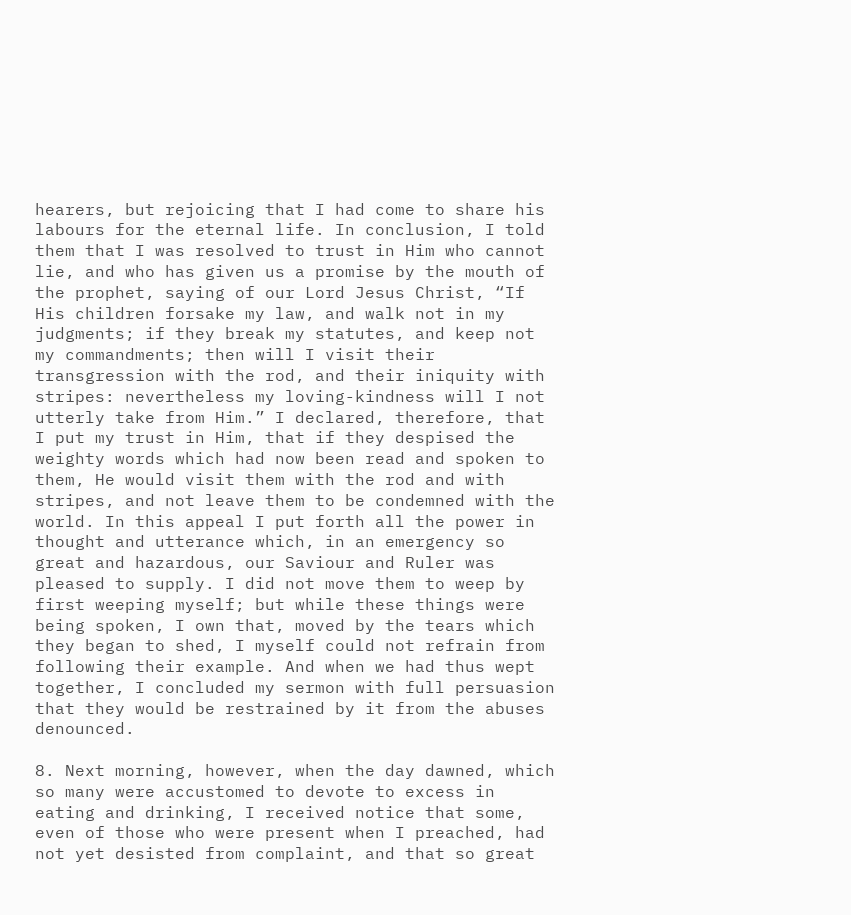hearers, but rejoicing that I had come to share his labours for the eternal life. In conclusion, I told them that I was resolved to trust in Him who cannot lie, and who has given us a promise by the mouth of the prophet, saying of our Lord Jesus Christ, “If His children forsake my law, and walk not in my judgments; if they break my statutes, and keep not my commandments; then will I visit their transgression with the rod, and their iniquity with stripes: nevertheless my loving-kindness will I not utterly take from Him.” I declared, therefore, that I put my trust in Him, that if they despised the weighty words which had now been read and spoken to them, He would visit them with the rod and with stripes, and not leave them to be condemned with the world. In this appeal I put forth all the power in thought and utterance which, in an emergency so great and hazardous, our Saviour and Ruler was pleased to supply. I did not move them to weep by first weeping myself; but while these things were being spoken, I own that, moved by the tears which they began to shed, I myself could not refrain from following their example. And when we had thus wept together, I concluded my sermon with full persuasion that they would be restrained by it from the abuses denounced.

8. Next morning, however, when the day dawned, which so many were accustomed to devote to excess in eating and drinking, I received notice that some, even of those who were present when I preached, had not yet desisted from complaint, and that so great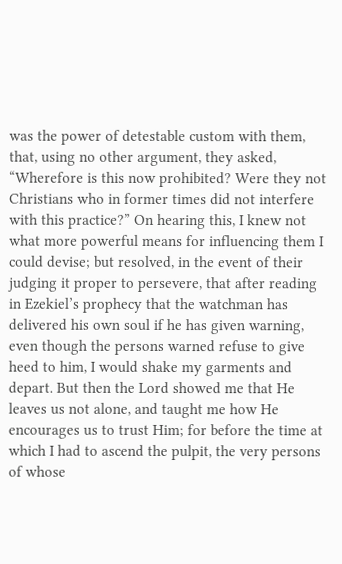was the power of detestable custom with them, that, using no other argument, they asked, “Wherefore is this now prohibited? Were they not Christians who in former times did not interfere with this practice?” On hearing this, I knew not what more powerful means for influencing them I could devise; but resolved, in the event of their judging it proper to persevere, that after reading in Ezekiel’s prophecy that the watchman has delivered his own soul if he has given warning, even though the persons warned refuse to give heed to him, I would shake my garments and depart. But then the Lord showed me that He leaves us not alone, and taught me how He encourages us to trust Him; for before the time at which I had to ascend the pulpit, the very persons of whose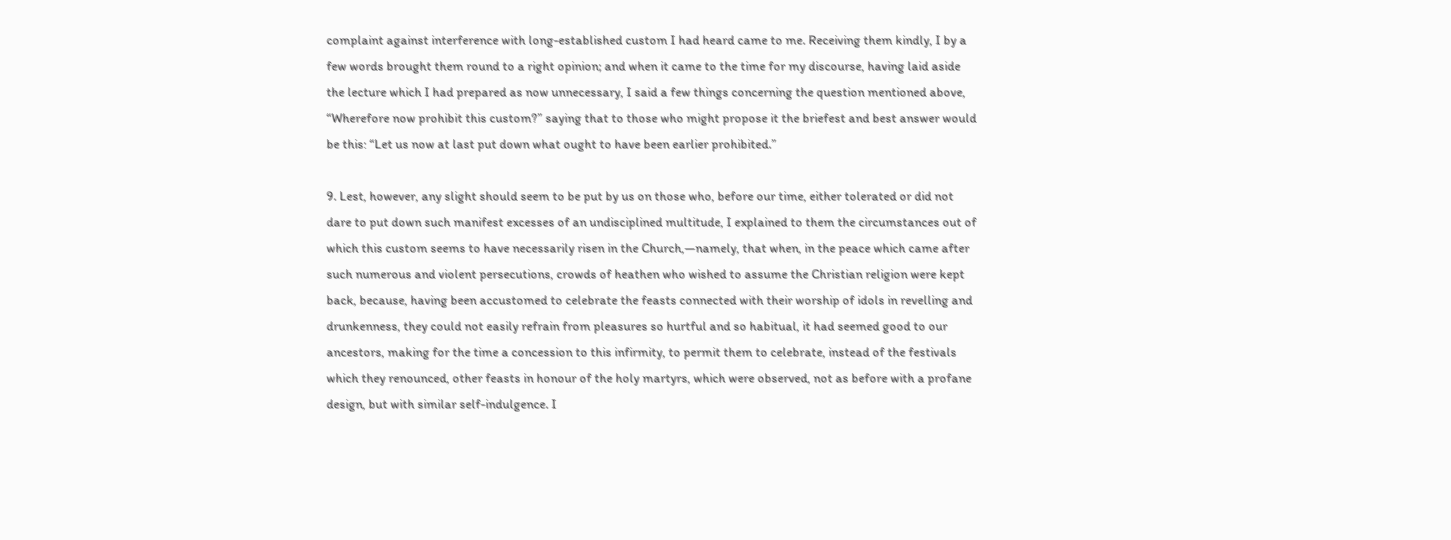complaint against interference with long-established custom I had heard came to me. Receiving them kindly, I by a few words brought them round to a right opinion; and when it came to the time for my discourse, having laid aside the lecture which I had prepared as now unnecessary, I said a few things concerning the question mentioned above, “Wherefore now prohibit this custom?” saying that to those who might propose it the briefest and best answer would be this: “Let us now at last put down what ought to have been earlier prohibited.”

9. Lest, however, any slight should seem to be put by us on those who, before our time, either tolerated or did not dare to put down such manifest excesses of an undisciplined multitude, I explained to them the circumstances out of which this custom seems to have necessarily risen in the Church,—namely, that when, in the peace which came after such numerous and violent persecutions, crowds of heathen who wished to assume the Christian religion were kept back, because, having been accustomed to celebrate the feasts connected with their worship of idols in revelling and drunkenness, they could not easily refrain from pleasures so hurtful and so habitual, it had seemed good to our ancestors, making for the time a concession to this infirmity, to permit them to celebrate, instead of the festivals which they renounced, other feasts in honour of the holy martyrs, which were observed, not as before with a profane design, but with similar self-indulgence. I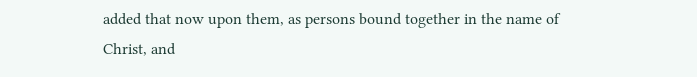added that now upon them, as persons bound together in the name of Christ, and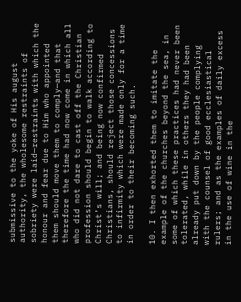submissive to the yoke of His august authority, the wholesome restraints of sobriety were laid—restraints with which the honour and fear due to Him who appointed them should move them to comply—and that therefore the time had now come in which all who did not dare to cast off the Christian profession should begin to walk according to Christ’s will; and being now confirmed Christians, should reject those concessions to infirmity which were made only for a time in order to their becoming such.

10. I then exhorted them to imitate the example of the churches beyond the sea, in some of which these practices had never been tolerated, while in others they had been already put down by the people complying with the counsel of good ecclesiastical rulers; and as the examples of daily excess in the use of wine in the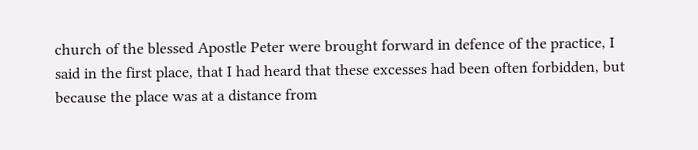church of the blessed Apostle Peter were brought forward in defence of the practice, I said in the first place, that I had heard that these excesses had been often forbidden, but because the place was at a distance from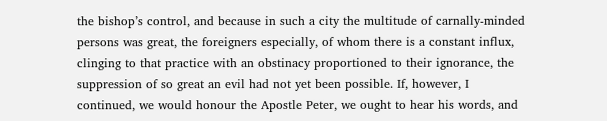the bishop’s control, and because in such a city the multitude of carnally-minded persons was great, the foreigners especially, of whom there is a constant influx, clinging to that practice with an obstinacy proportioned to their ignorance, the suppression of so great an evil had not yet been possible. If, however, I continued, we would honour the Apostle Peter, we ought to hear his words, and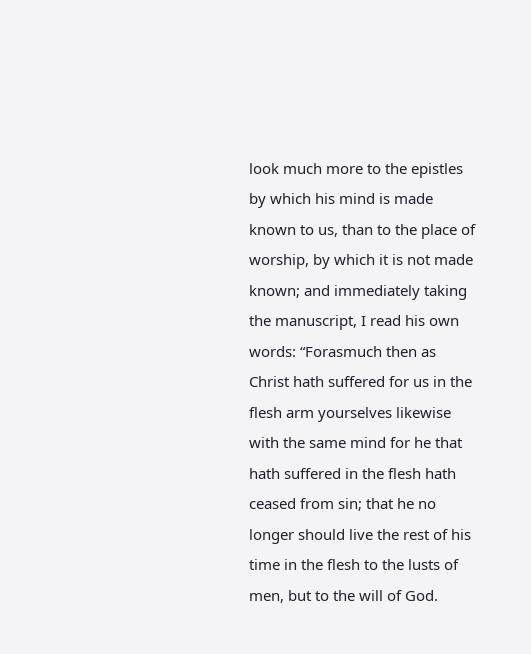look much more to the epistles by which his mind is made known to us, than to the place of worship, by which it is not made known; and immediately taking the manuscript, I read his own words: “Forasmuch then as Christ hath suffered for us in the flesh arm yourselves likewise with the same mind for he that hath suffered in the flesh hath ceased from sin; that he no longer should live the rest of his time in the flesh to the lusts of men, but to the will of God.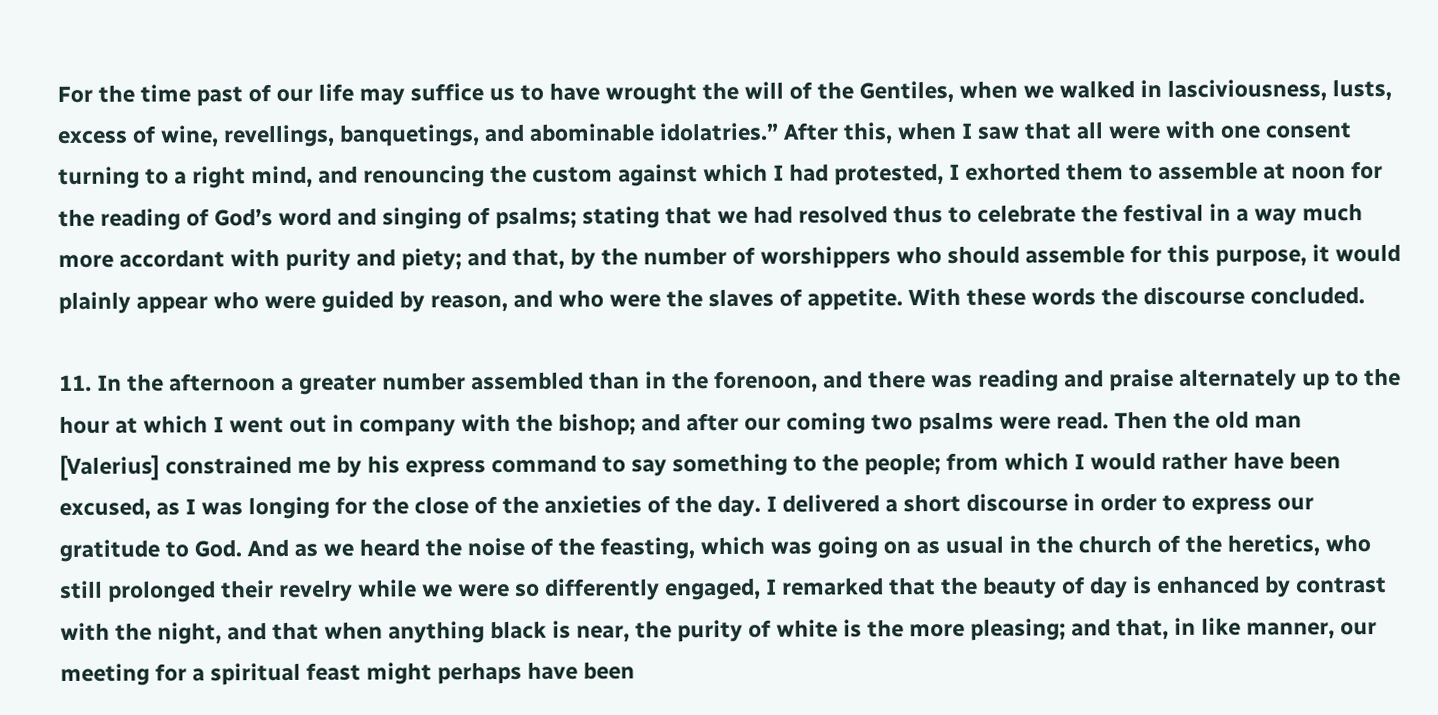For the time past of our life may suffice us to have wrought the will of the Gentiles, when we walked in lasciviousness, lusts, excess of wine, revellings, banquetings, and abominable idolatries.” After this, when I saw that all were with one consent turning to a right mind, and renouncing the custom against which I had protested, I exhorted them to assemble at noon for the reading of God’s word and singing of psalms; stating that we had resolved thus to celebrate the festival in a way much more accordant with purity and piety; and that, by the number of worshippers who should assemble for this purpose, it would plainly appear who were guided by reason, and who were the slaves of appetite. With these words the discourse concluded.

11. In the afternoon a greater number assembled than in the forenoon, and there was reading and praise alternately up to the hour at which I went out in company with the bishop; and after our coming two psalms were read. Then the old man [Valerius] constrained me by his express command to say something to the people; from which I would rather have been excused, as I was longing for the close of the anxieties of the day. I delivered a short discourse in order to express our gratitude to God. And as we heard the noise of the feasting, which was going on as usual in the church of the heretics, who still prolonged their revelry while we were so differently engaged, I remarked that the beauty of day is enhanced by contrast with the night, and that when anything black is near, the purity of white is the more pleasing; and that, in like manner, our meeting for a spiritual feast might perhaps have been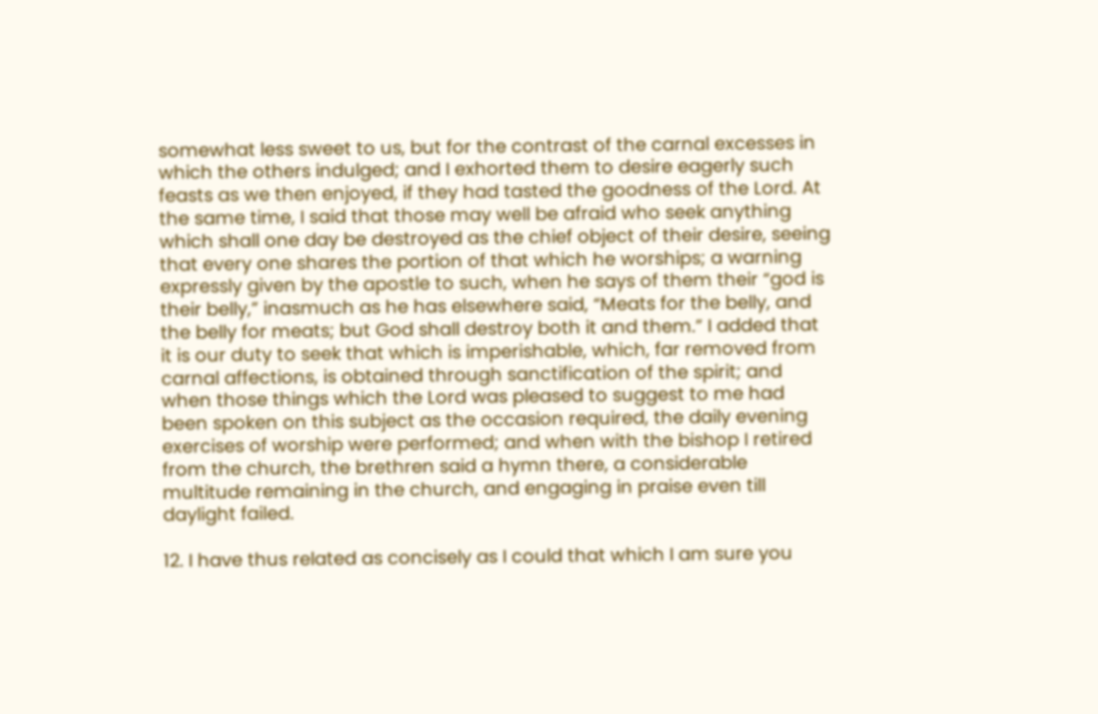somewhat less sweet to us, but for the contrast of the carnal excesses in which the others indulged; and I exhorted them to desire eagerly such feasts as we then enjoyed, if they had tasted the goodness of the Lord. At the same time, I said that those may well be afraid who seek anything which shall one day be destroyed as the chief object of their desire, seeing that every one shares the portion of that which he worships; a warning expressly given by the apostle to such, when he says of them their “god is their belly,” inasmuch as he has elsewhere said, “Meats for the belly, and the belly for meats; but God shall destroy both it and them.” I added that it is our duty to seek that which is imperishable, which, far removed from carnal affections, is obtained through sanctification of the spirit; and when those things which the Lord was pleased to suggest to me had been spoken on this subject as the occasion required, the daily evening exercises of worship were performed; and when with the bishop I retired from the church, the brethren said a hymn there, a considerable multitude remaining in the church, and engaging in praise even till daylight failed.

12. I have thus related as concisely as I could that which I am sure you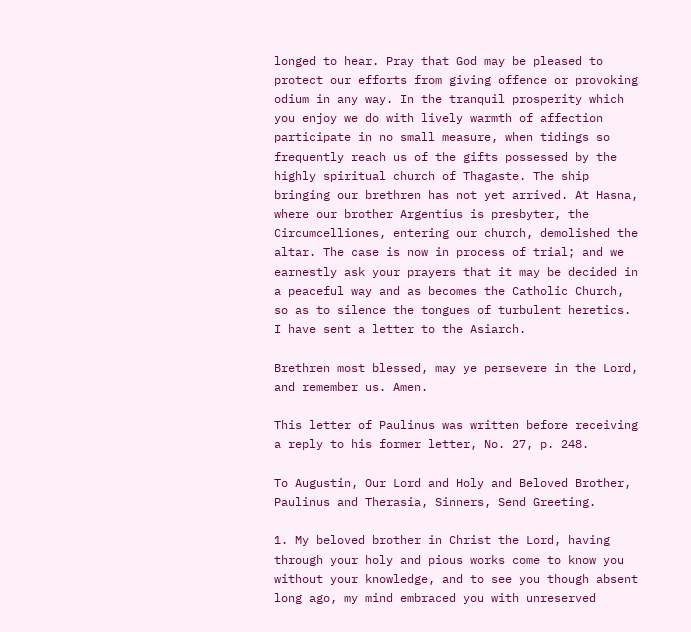longed to hear. Pray that God may be pleased to protect our efforts from giving offence or provoking odium in any way. In the tranquil prosperity which you enjoy we do with lively warmth of affection participate in no small measure, when tidings so frequently reach us of the gifts possessed by the highly spiritual church of Thagaste. The ship bringing our brethren has not yet arrived. At Hasna, where our brother Argentius is presbyter, the Circumcelliones, entering our church, demolished the altar. The case is now in process of trial; and we earnestly ask your prayers that it may be decided in a peaceful way and as becomes the Catholic Church, so as to silence the tongues of turbulent heretics. I have sent a letter to the Asiarch.

Brethren most blessed, may ye persevere in the Lord, and remember us. Amen.

This letter of Paulinus was written before receiving a reply to his former letter, No. 27, p. 248.

To Augustin, Our Lord and Holy and Beloved Brother, Paulinus and Therasia, Sinners, Send Greeting.

1. My beloved brother in Christ the Lord, having through your holy and pious works come to know you without your knowledge, and to see you though absent long ago, my mind embraced you with unreserved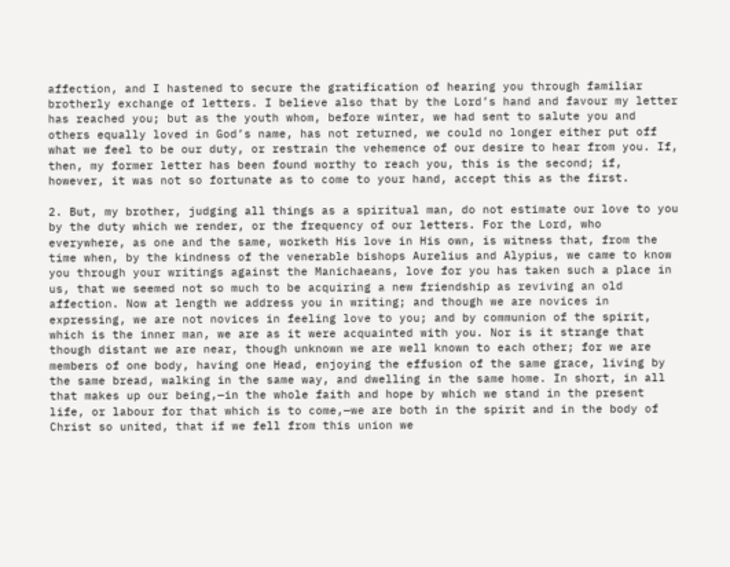affection, and I hastened to secure the gratification of hearing you through familiar brotherly exchange of letters. I believe also that by the Lord’s hand and favour my letter has reached you; but as the youth whom, before winter, we had sent to salute you and others equally loved in God’s name, has not returned, we could no longer either put off what we feel to be our duty, or restrain the vehemence of our desire to hear from you. If, then, my former letter has been found worthy to reach you, this is the second; if, however, it was not so fortunate as to come to your hand, accept this as the first.

2. But, my brother, judging all things as a spiritual man, do not estimate our love to you by the duty which we render, or the frequency of our letters. For the Lord, who everywhere, as one and the same, worketh His love in His own, is witness that, from the time when, by the kindness of the venerable bishops Aurelius and Alypius, we came to know you through your writings against the Manichaeans, love for you has taken such a place in us, that we seemed not so much to be acquiring a new friendship as reviving an old affection. Now at length we address you in writing; and though we are novices in expressing, we are not novices in feeling love to you; and by communion of the spirit, which is the inner man, we are as it were acquainted with you. Nor is it strange that though distant we are near, though unknown we are well known to each other; for we are members of one body, having one Head, enjoying the effusion of the same grace, living by the same bread, walking in the same way, and dwelling in the same home. In short, in all that makes up our being,—in the whole faith and hope by which we stand in the present life, or labour for that which is to come,—we are both in the spirit and in the body of Christ so united, that if we fell from this union we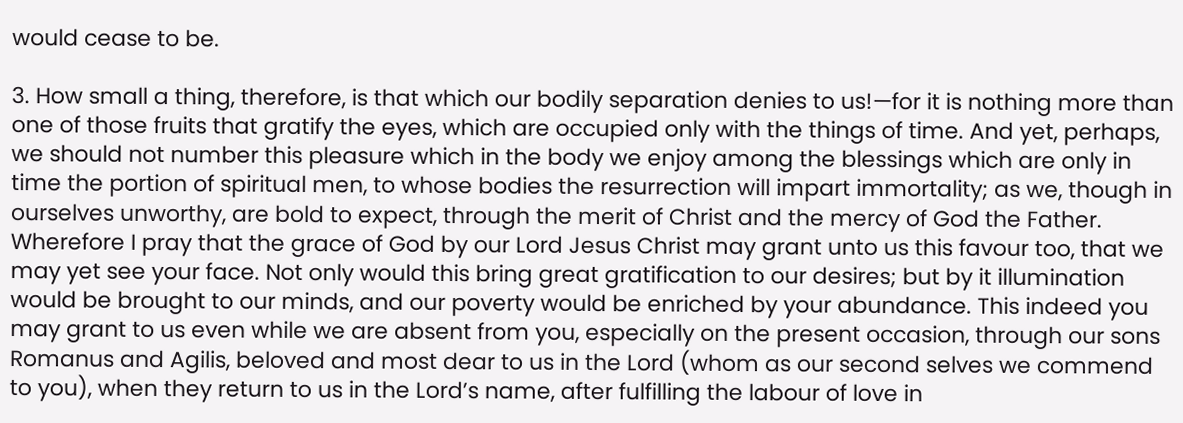would cease to be.

3. How small a thing, therefore, is that which our bodily separation denies to us!—for it is nothing more than one of those fruits that gratify the eyes, which are occupied only with the things of time. And yet, perhaps, we should not number this pleasure which in the body we enjoy among the blessings which are only in time the portion of spiritual men, to whose bodies the resurrection will impart immortality; as we, though in ourselves unworthy, are bold to expect, through the merit of Christ and the mercy of God the Father. Wherefore I pray that the grace of God by our Lord Jesus Christ may grant unto us this favour too, that we may yet see your face. Not only would this bring great gratification to our desires; but by it illumination would be brought to our minds, and our poverty would be enriched by your abundance. This indeed you may grant to us even while we are absent from you, especially on the present occasion, through our sons Romanus and Agilis, beloved and most dear to us in the Lord (whom as our second selves we commend to you), when they return to us in the Lord’s name, after fulfilling the labour of love in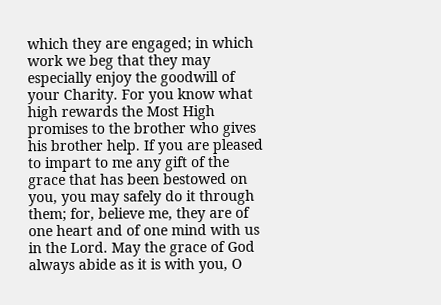which they are engaged; in which work we beg that they may especially enjoy the goodwill of your Charity. For you know what high rewards the Most High promises to the brother who gives his brother help. If you are pleased to impart to me any gift of the grace that has been bestowed on you, you may safely do it through them; for, believe me, they are of one heart and of one mind with us in the Lord. May the grace of God always abide as it is with you, O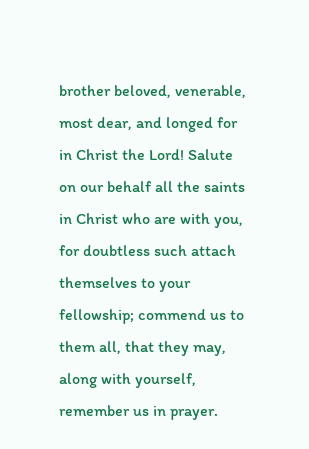brother beloved, venerable, most dear, and longed for in Christ the Lord! Salute on our behalf all the saints in Christ who are with you, for doubtless such attach themselves to your fellowship; commend us to them all, that they may, along with yourself, remember us in prayer.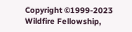Copyright ©1999-2023 Wildfire Fellowship,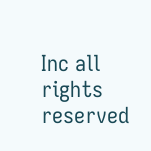Inc all rights reserved